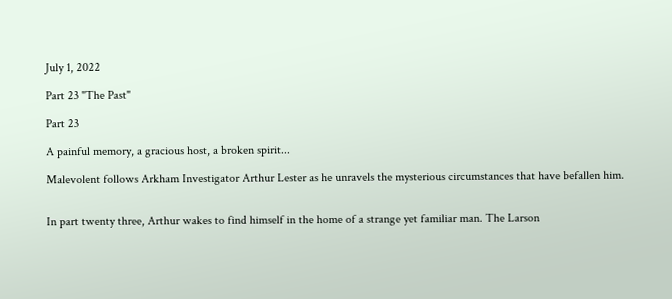July 1, 2022

Part 23 "The Past"

Part 23

A painful memory, a gracious host, a broken spirit...

Malevolent follows Arkham Investigator Arthur Lester as he unravels the mysterious circumstances that have befallen him.


In part twenty three, Arthur wakes to find himself in the home of a strange yet familiar man. The Larson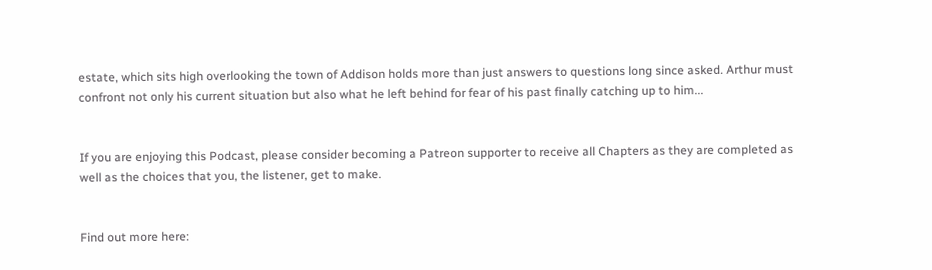estate, which sits high overlooking the town of Addison holds more than just answers to questions long since asked. Arthur must confront not only his current situation but also what he left behind for fear of his past finally catching up to him...


If you are enjoying this Podcast, please consider becoming a Patreon supporter to receive all Chapters as they are completed as well as the choices that you, the listener, get to make.


Find out more here: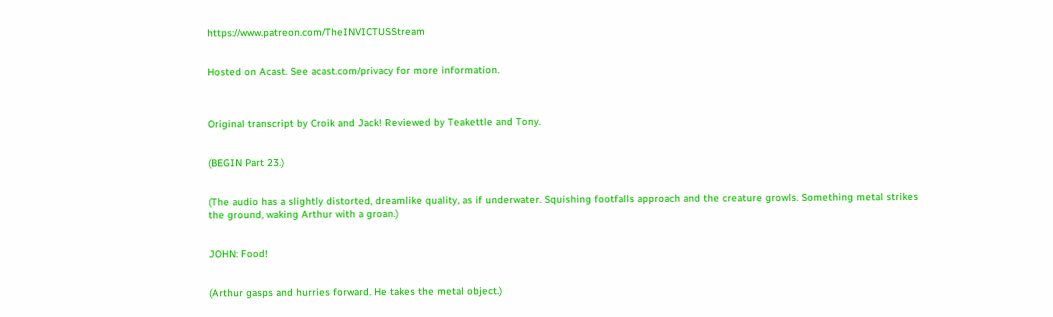https://www.patreon.com/TheINVICTUSStream


Hosted on Acast. See acast.com/privacy for more information.



Original transcript by Croik and Jack! Reviewed by Teakettle and Tony.


(BEGIN Part 23.)


(The audio has a slightly distorted, dreamlike quality, as if underwater. Squishing footfalls approach and the creature growls. Something metal strikes the ground, waking Arthur with a groan.)


JOHN: Food!


(Arthur gasps and hurries forward. He takes the metal object.)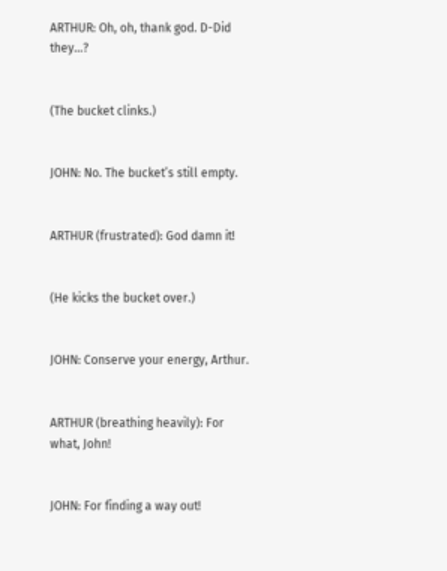ARTHUR: Oh, oh, thank god. D-Did they…?


(The bucket clinks.)


JOHN: No. The bucket’s still empty.


ARTHUR (frustrated): God damn it!


(He kicks the bucket over.)


JOHN: Conserve your energy, Arthur.


ARTHUR (breathing heavily): For what, John!


JOHN: For finding a way out!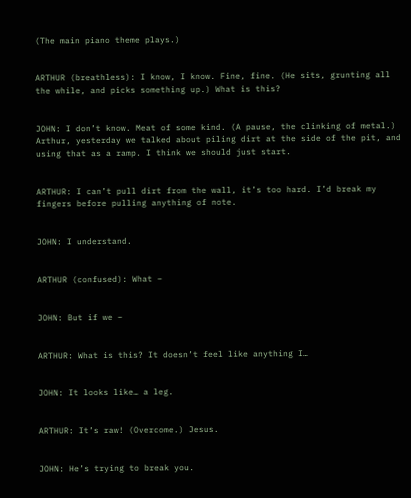(The main piano theme plays.)


ARTHUR (breathless): I know, I know. Fine, fine. (He sits, grunting all the while, and picks something up.) What is this?


JOHN: I don’t know. Meat of some kind. (A pause, the clinking of metal.) Arthur, yesterday we talked about piling dirt at the side of the pit, and using that as a ramp. I think we should just start.


ARTHUR: I can’t pull dirt from the wall, it’s too hard. I’d break my fingers before pulling anything of note.


JOHN: I understand.


ARTHUR (confused): What –


JOHN: But if we –


ARTHUR: What is this? It doesn’t feel like anything I…


JOHN: It looks like… a leg.


ARTHUR: It’s raw! (Overcome.) Jesus.


JOHN: He’s trying to break you.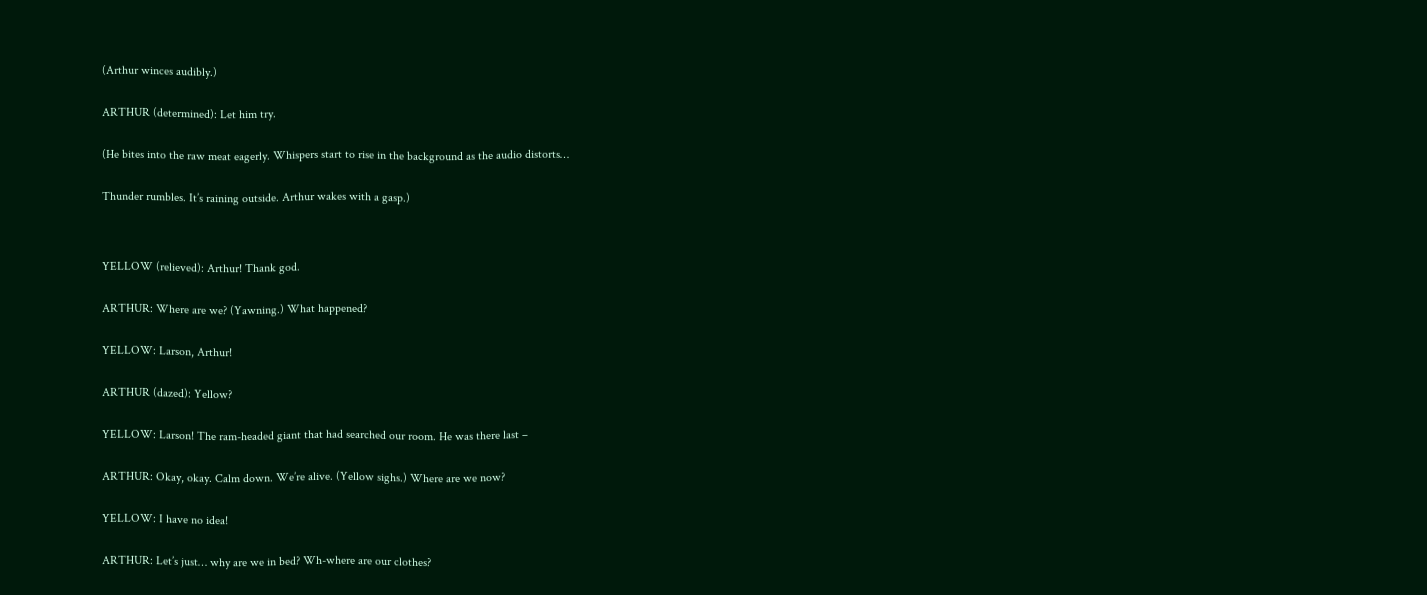(Arthur winces audibly.)


ARTHUR (determined): Let him try.


(He bites into the raw meat eagerly. Whispers start to rise in the background as the audio distorts…


Thunder rumbles. It’s raining outside. Arthur wakes with a gasp.)




YELLOW (relieved): Arthur! Thank god.


ARTHUR: Where are we? (Yawning.) What happened?


YELLOW: Larson, Arthur!


ARTHUR (dazed): Yellow?


YELLOW: Larson! The ram-headed giant that had searched our room. He was there last –


ARTHUR: Okay, okay. Calm down. We’re alive. (Yellow sighs.) Where are we now?


YELLOW: I have no idea!


ARTHUR: Let’s just… why are we in bed? Wh-where are our clothes?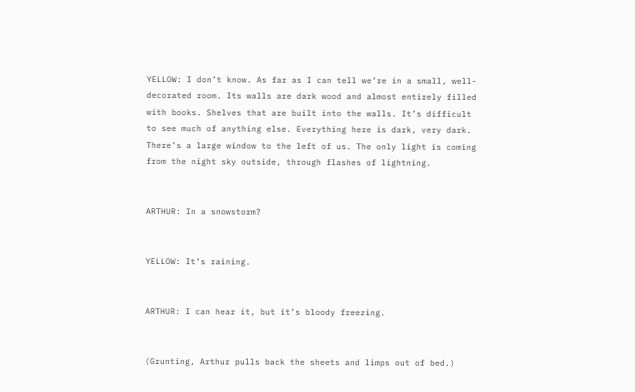YELLOW: I don’t know. As far as I can tell we’re in a small, well-decorated room. Its walls are dark wood and almost entirely filled with books. Shelves that are built into the walls. It’s difficult to see much of anything else. Everything here is dark, very dark. There’s a large window to the left of us. The only light is coming from the night sky outside, through flashes of lightning.


ARTHUR: In a snowstorm?


YELLOW: It’s raining.


ARTHUR: I can hear it, but it’s bloody freezing.


(Grunting, Arthur pulls back the sheets and limps out of bed.)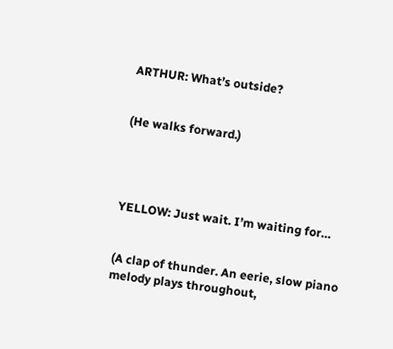ARTHUR: What’s outside?


(He walks forward.)




YELLOW: Just wait. I’m waiting for…


(A clap of thunder. An eerie, slow piano melody plays throughout,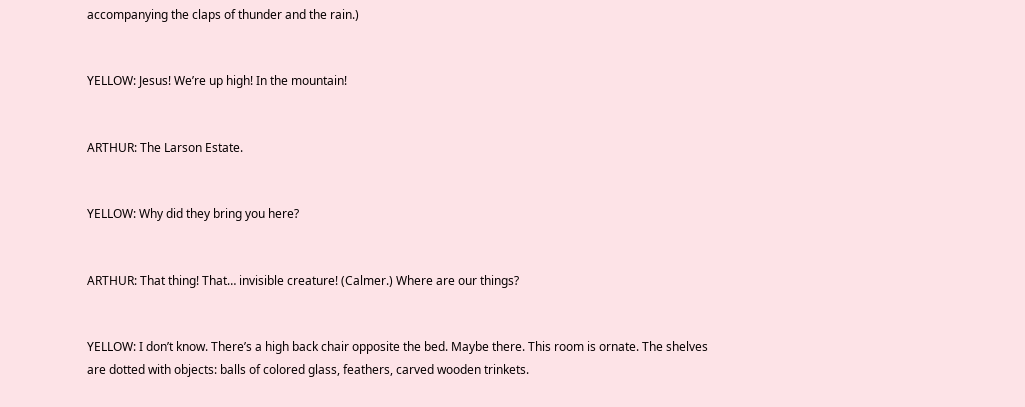accompanying the claps of thunder and the rain.)


YELLOW: Jesus! We’re up high! In the mountain!


ARTHUR: The Larson Estate.


YELLOW: Why did they bring you here?


ARTHUR: That thing! That… invisible creature! (Calmer.) Where are our things?


YELLOW: I don’t know. There’s a high back chair opposite the bed. Maybe there. This room is ornate. The shelves are dotted with objects: balls of colored glass, feathers, carved wooden trinkets.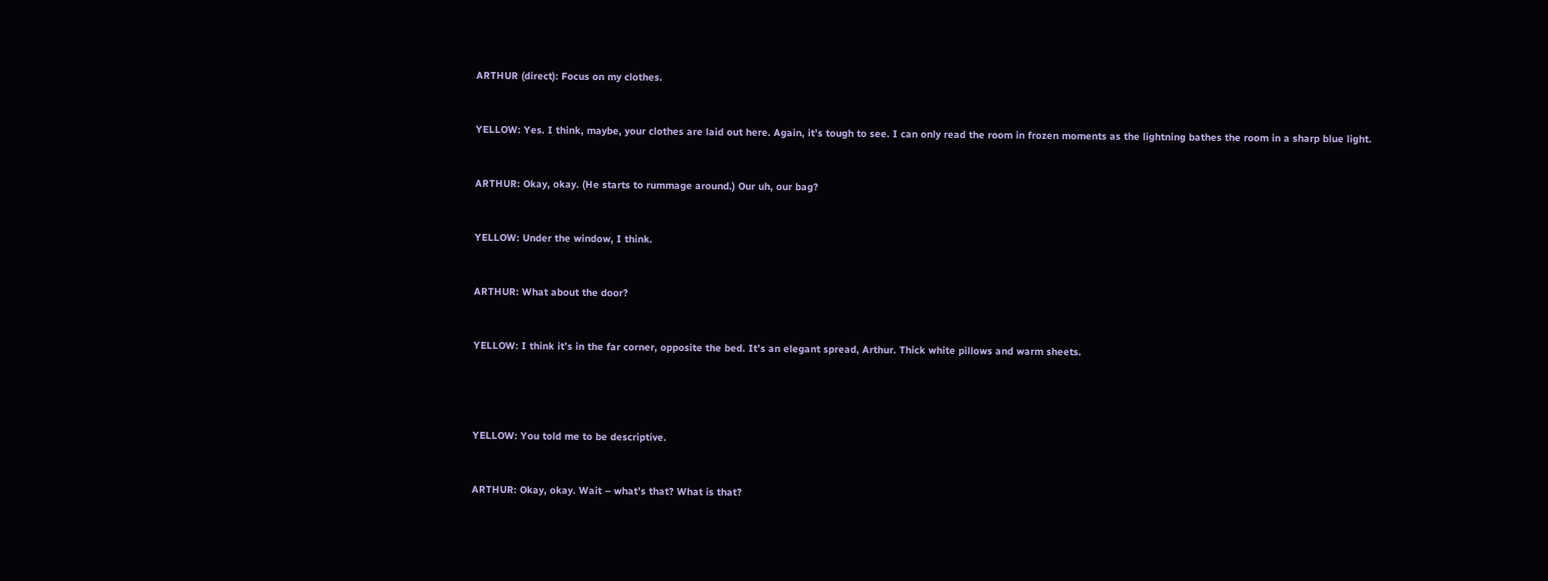ARTHUR (direct): Focus on my clothes.


YELLOW: Yes. I think, maybe, your clothes are laid out here. Again, it’s tough to see. I can only read the room in frozen moments as the lightning bathes the room in a sharp blue light.


ARTHUR: Okay, okay. (He starts to rummage around.) Our uh, our bag?


YELLOW: Under the window, I think.


ARTHUR: What about the door?


YELLOW: I think it’s in the far corner, opposite the bed. It’s an elegant spread, Arthur. Thick white pillows and warm sheets.




YELLOW: You told me to be descriptive.


ARTHUR: Okay, okay. Wait – what’s that? What is that?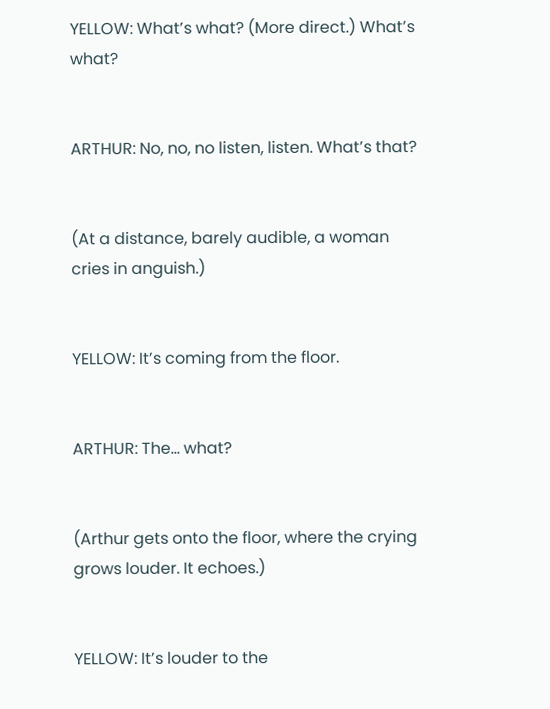YELLOW: What’s what? (More direct.) What’s what?


ARTHUR: No, no, no listen, listen. What’s that?


(At a distance, barely audible, a woman cries in anguish.)


YELLOW: It’s coming from the floor.


ARTHUR: The… what?


(Arthur gets onto the floor, where the crying grows louder. It echoes.)


YELLOW: It’s louder to the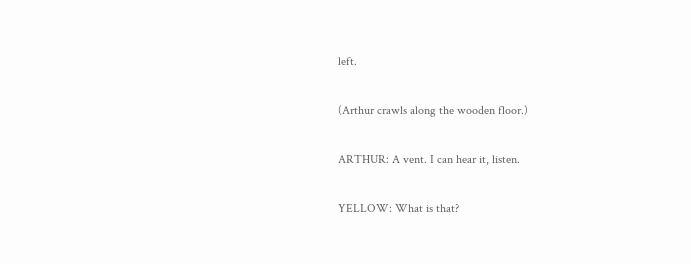left.


(Arthur crawls along the wooden floor.)


ARTHUR: A vent. I can hear it, listen.


YELLOW: What is that?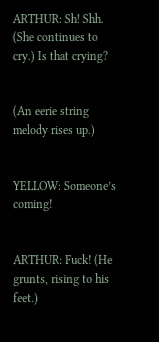ARTHUR: Sh! Shh. (She continues to cry.) Is that crying?


(An eerie string melody rises up.)


YELLOW: Someone’s coming!


ARTHUR: Fuck! (He grunts, rising to his feet.)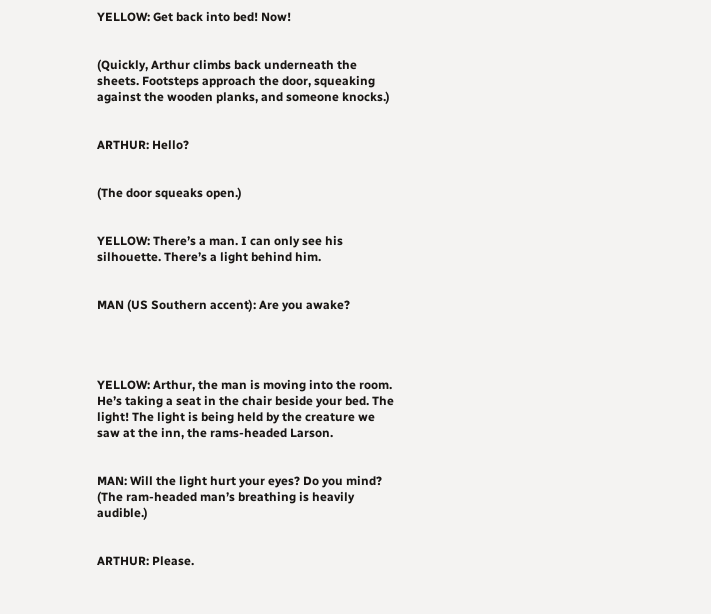YELLOW: Get back into bed! Now!


(Quickly, Arthur climbs back underneath the sheets. Footsteps approach the door, squeaking against the wooden planks, and someone knocks.)


ARTHUR: Hello?


(The door squeaks open.)


YELLOW: There’s a man. I can only see his silhouette. There’s a light behind him.


MAN (US Southern accent): Are you awake?




YELLOW: Arthur, the man is moving into the room. He’s taking a seat in the chair beside your bed. The light! The light is being held by the creature we saw at the inn, the rams-headed Larson.


MAN: Will the light hurt your eyes? Do you mind? (The ram-headed man’s breathing is heavily audible.)


ARTHUR: Please.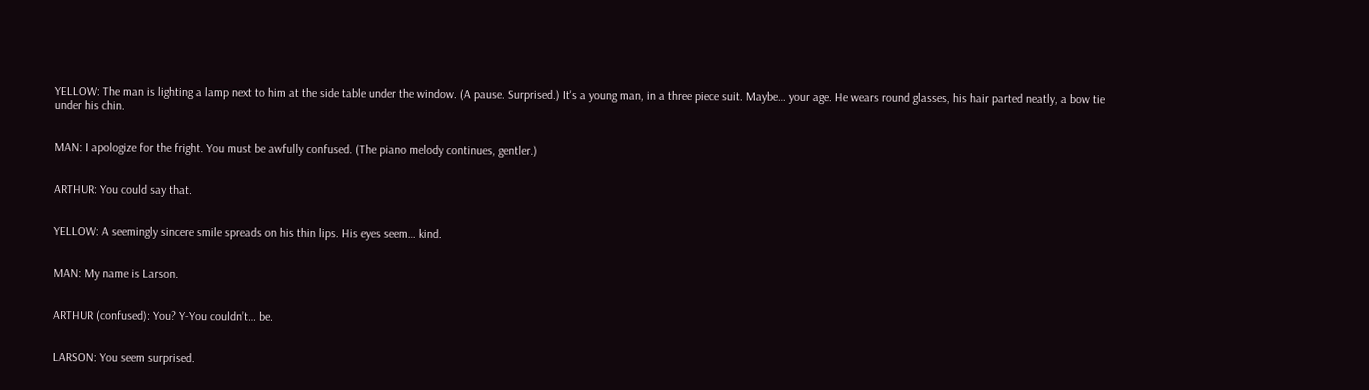YELLOW: The man is lighting a lamp next to him at the side table under the window. (A pause. Surprised.) It's a young man, in a three piece suit. Maybe… your age. He wears round glasses, his hair parted neatly, a bow tie under his chin.


MAN: I apologize for the fright. You must be awfully confused. (The piano melody continues, gentler.)


ARTHUR: You could say that.


YELLOW: A seemingly sincere smile spreads on his thin lips. His eyes seem… kind.


MAN: My name is Larson.


ARTHUR (confused): You? Y-You couldn’t… be.


LARSON: You seem surprised.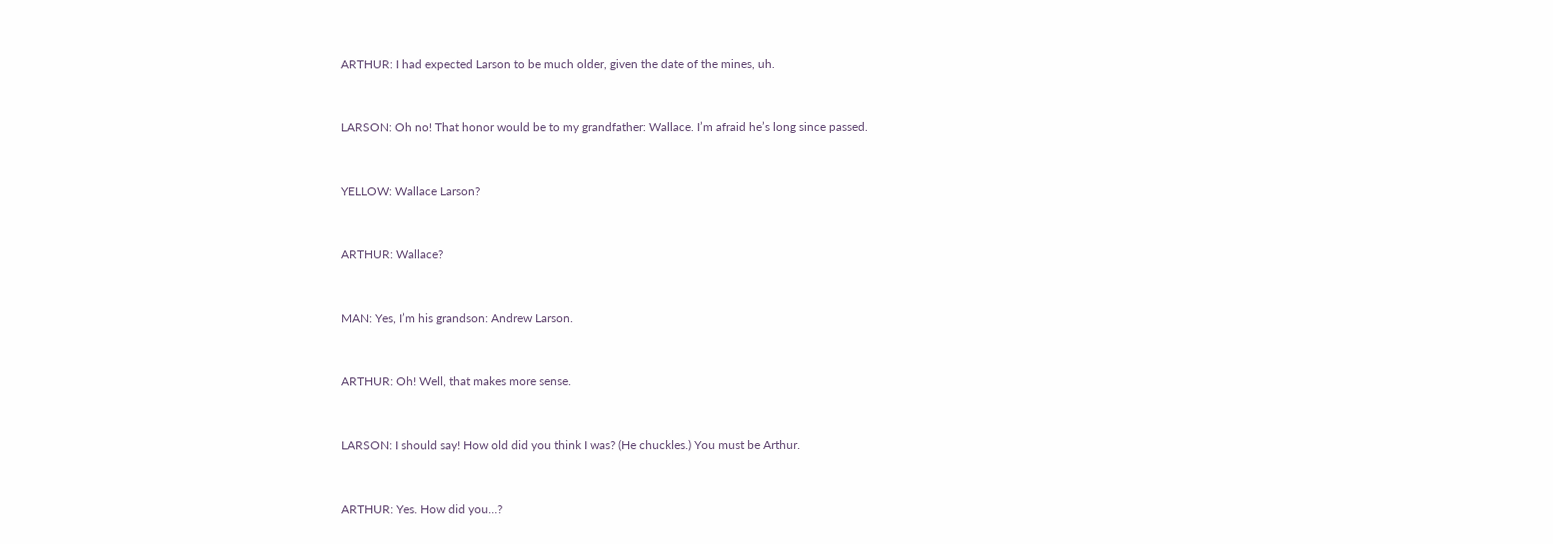ARTHUR: I had expected Larson to be much older, given the date of the mines, uh.


LARSON: Oh no! That honor would be to my grandfather: Wallace. I’m afraid he’s long since passed.


YELLOW: Wallace Larson?


ARTHUR: Wallace?


MAN: Yes, I’m his grandson: Andrew Larson.


ARTHUR: Oh! Well, that makes more sense.


LARSON: I should say! How old did you think I was? (He chuckles.) You must be Arthur.


ARTHUR: Yes. How did you…?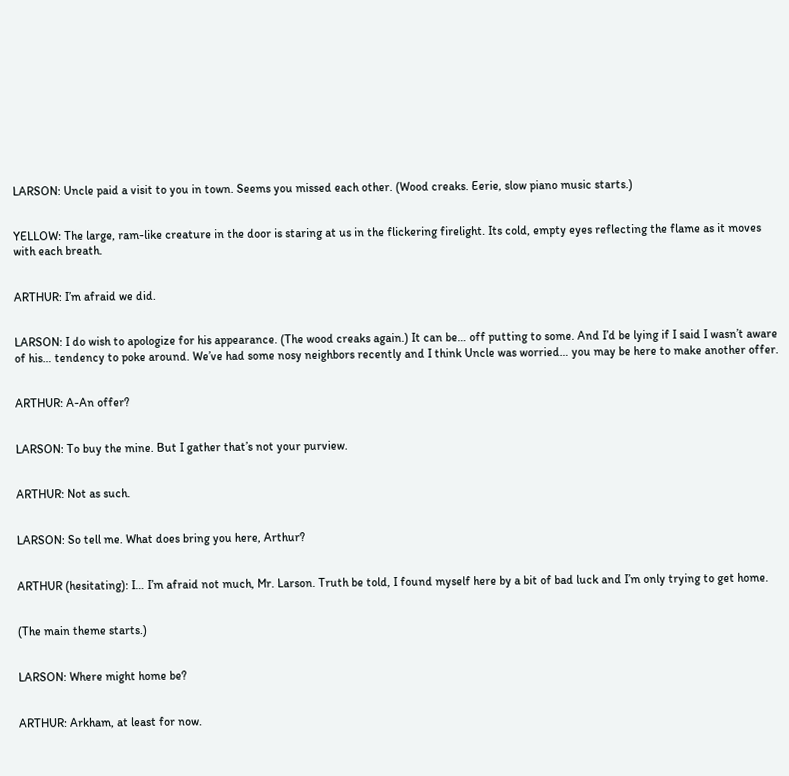LARSON: Uncle paid a visit to you in town. Seems you missed each other. (Wood creaks. Eerie, slow piano music starts.)


YELLOW: The large, ram-like creature in the door is staring at us in the flickering firelight. Its cold, empty eyes reflecting the flame as it moves with each breath.


ARTHUR: I’m afraid we did.


LARSON: I do wish to apologize for his appearance. (The wood creaks again.) It can be… off putting to some. And I’d be lying if I said I wasn’t aware of his… tendency to poke around. We’ve had some nosy neighbors recently and I think Uncle was worried… you may be here to make another offer.


ARTHUR: A-An offer?


LARSON: To buy the mine. But I gather that’s not your purview.


ARTHUR: Not as such.


LARSON: So tell me. What does bring you here, Arthur?


ARTHUR (hesitating): I… I’m afraid not much, Mr. Larson. Truth be told, I found myself here by a bit of bad luck and I’m only trying to get home.


(The main theme starts.)


LARSON: Where might home be?


ARTHUR: Arkham, at least for now.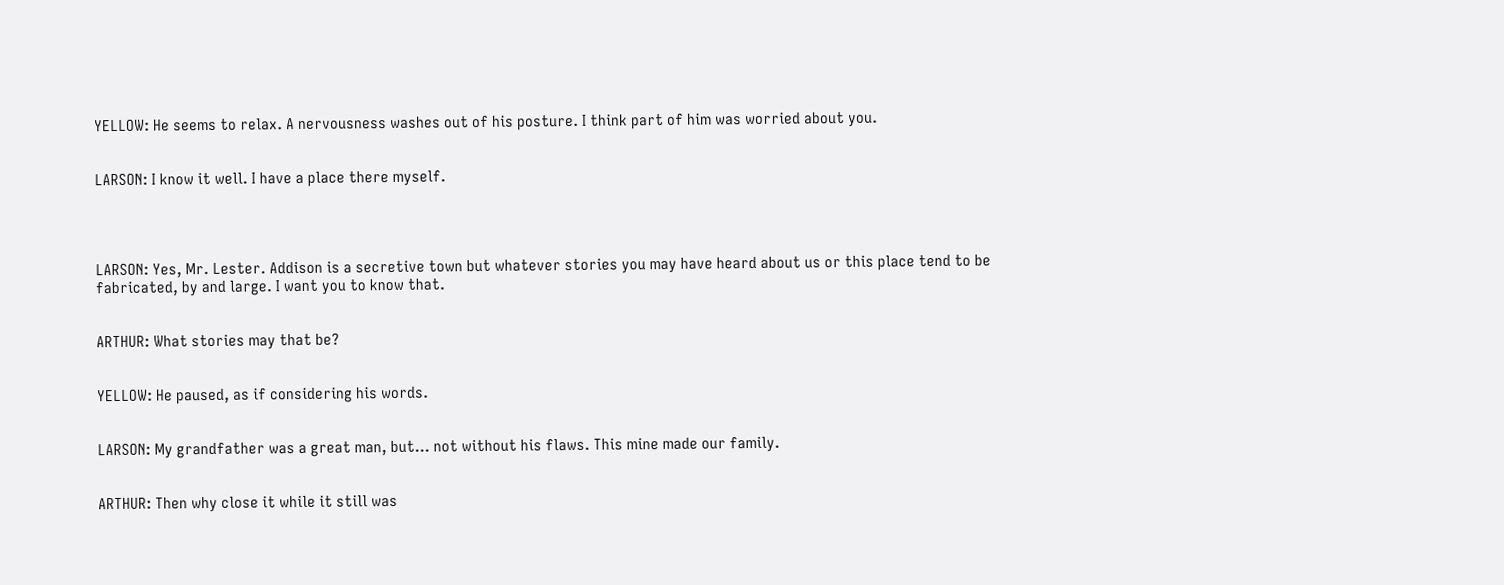YELLOW: He seems to relax. A nervousness washes out of his posture. I think part of him was worried about you.


LARSON: I know it well. I have a place there myself.




LARSON: Yes, Mr. Lester. Addison is a secretive town but whatever stories you may have heard about us or this place tend to be fabricated, by and large. I want you to know that.


ARTHUR: What stories may that be?


YELLOW: He paused, as if considering his words.


LARSON: My grandfather was a great man, but… not without his flaws. This mine made our family.


ARTHUR: Then why close it while it still was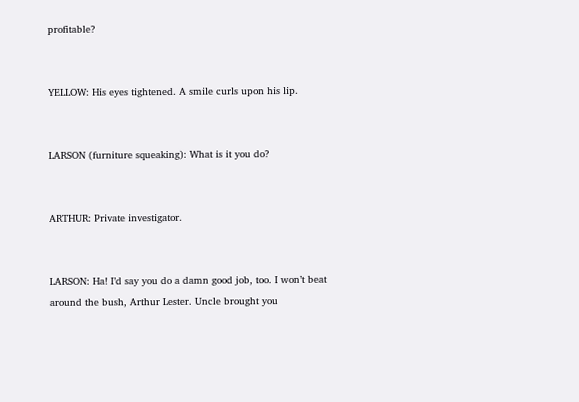profitable?


YELLOW: His eyes tightened. A smile curls upon his lip.


LARSON (furniture squeaking): What is it you do?


ARTHUR: Private investigator.


LARSON: Ha! I’d say you do a damn good job, too. I won’t beat around the bush, Arthur Lester. Uncle brought you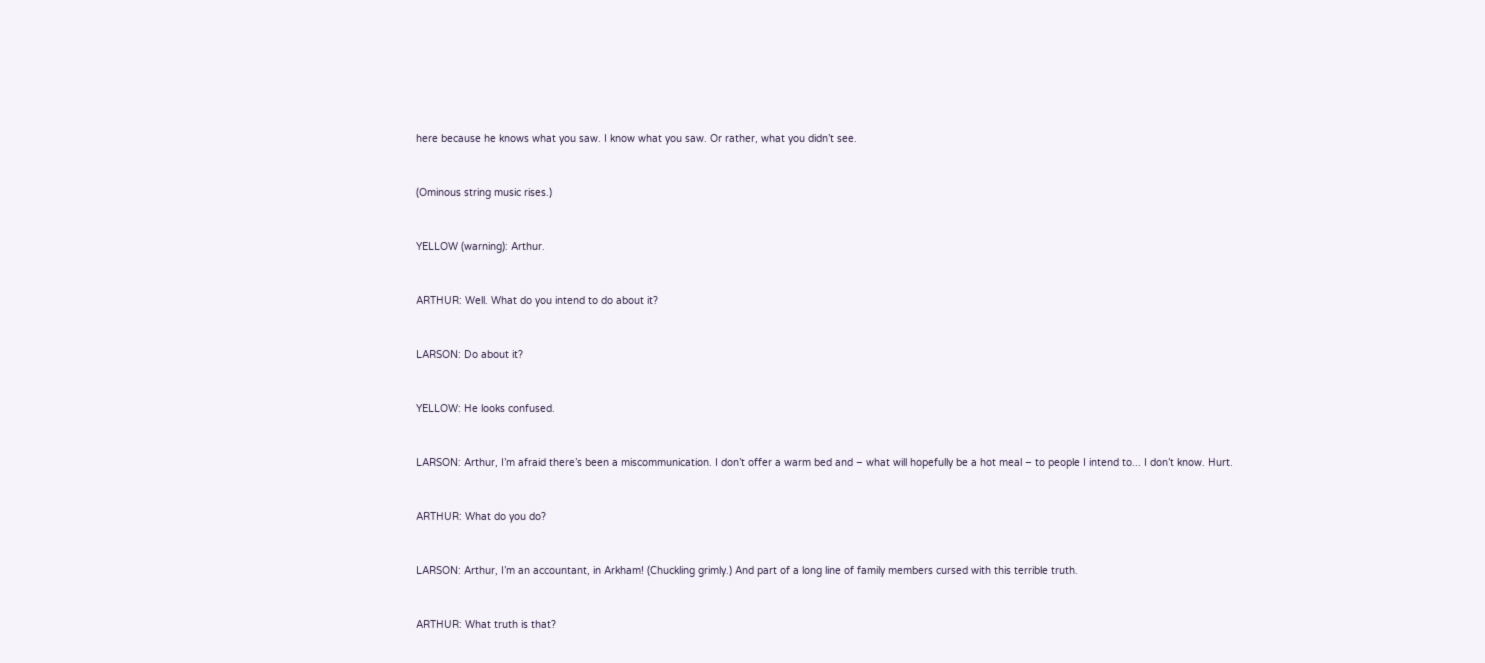here because he knows what you saw. I know what you saw. Or rather, what you didn’t see.


(Ominous string music rises.)


YELLOW (warning): Arthur.


ARTHUR: Well. What do you intend to do about it?


LARSON: Do about it?


YELLOW: He looks confused.


LARSON: Arthur, I’m afraid there’s been a miscommunication. I don’t offer a warm bed and – what will hopefully be a hot meal – to people I intend to... I don’t know. Hurt.


ARTHUR: What do you do?


LARSON: Arthur, I’m an accountant, in Arkham! (Chuckling grimly.) And part of a long line of family members cursed with this terrible truth.


ARTHUR: What truth is that?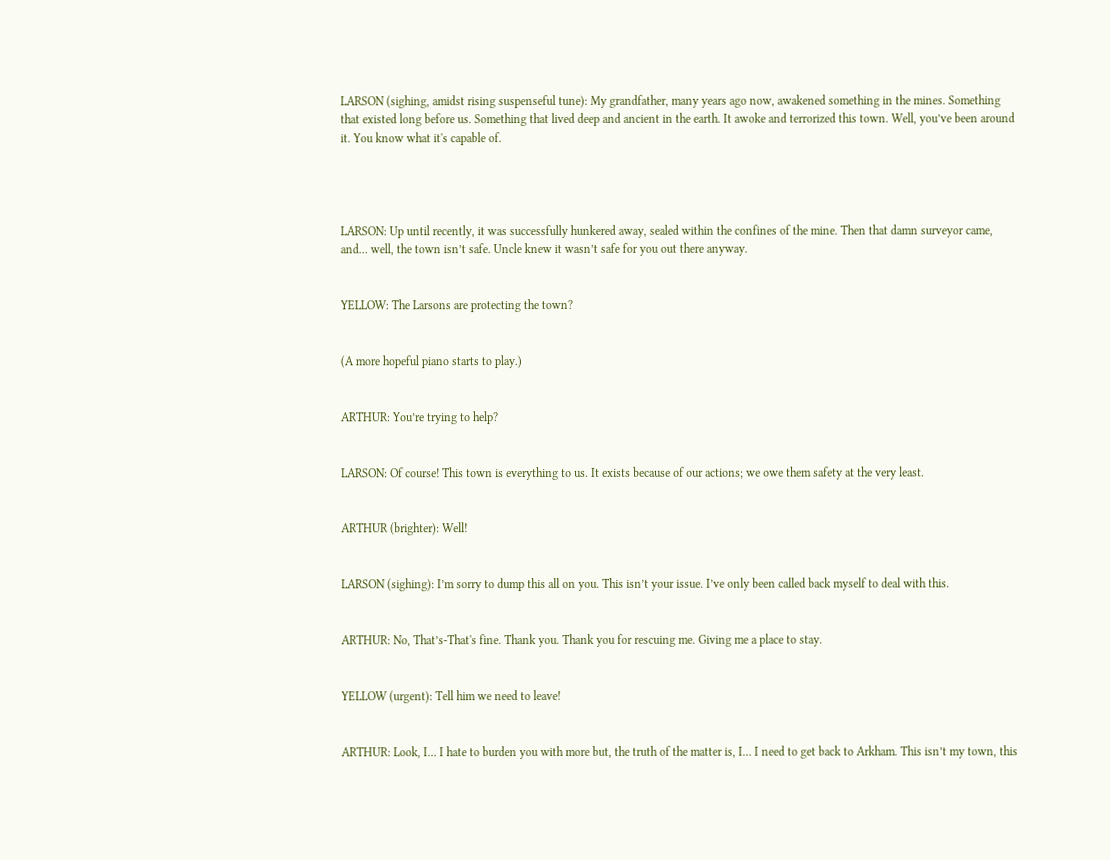LARSON (sighing, amidst rising suspenseful tune): My grandfather, many years ago now, awakened something in the mines. Something that existed long before us. Something that lived deep and ancient in the earth. It awoke and terrorized this town. Well, you’ve been around it. You know what it's capable of.




LARSON: Up until recently, it was successfully hunkered away, sealed within the confines of the mine. Then that damn surveyor came, and… well, the town isn’t safe. Uncle knew it wasn’t safe for you out there anyway.


YELLOW: The Larsons are protecting the town?


(A more hopeful piano starts to play.)


ARTHUR: You’re trying to help?


LARSON: Of course! This town is everything to us. It exists because of our actions; we owe them safety at the very least.


ARTHUR (brighter): Well!


LARSON (sighing): I’m sorry to dump this all on you. This isn’t your issue. I’ve only been called back myself to deal with this.


ARTHUR: No, That’s-That's fine. Thank you. Thank you for rescuing me. Giving me a place to stay.


YELLOW (urgent): Tell him we need to leave!


ARTHUR: Look, I… I hate to burden you with more but, the truth of the matter is, I… I need to get back to Arkham. This isn’t my town, this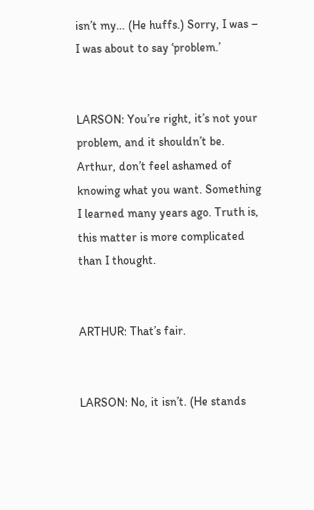isn’t my… (He huffs.) Sorry, I was – I was about to say ‘problem.’


LARSON: You’re right, it’s not your problem, and it shouldn’t be. Arthur, don’t feel ashamed of knowing what you want. Something I learned many years ago. Truth is, this matter is more complicated than I thought.


ARTHUR: That’s fair.


LARSON: No, it isn’t. (He stands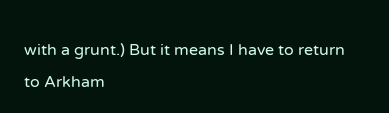with a grunt.) But it means I have to return to Arkham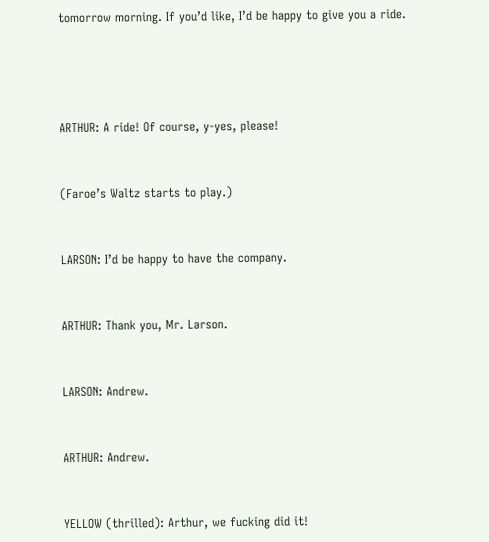tomorrow morning. If you’d like, I’d be happy to give you a ride.




ARTHUR: A ride! Of course, y-yes, please!


(Faroe’s Waltz starts to play.)


LARSON: I’d be happy to have the company.


ARTHUR: Thank you, Mr. Larson.


LARSON: Andrew.


ARTHUR: Andrew.


YELLOW (thrilled): Arthur, we fucking did it!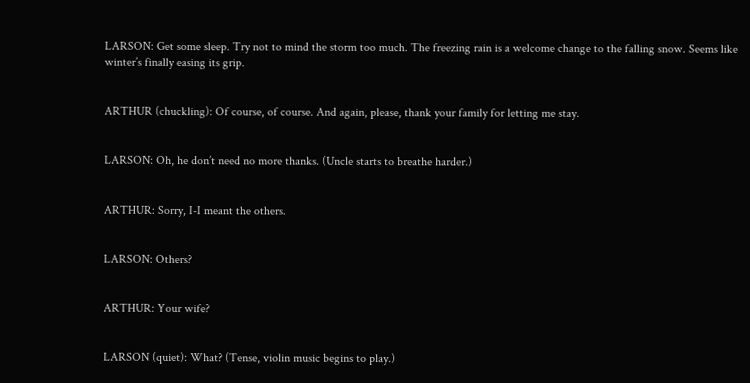LARSON: Get some sleep. Try not to mind the storm too much. The freezing rain is a welcome change to the falling snow. Seems like winter’s finally easing its grip.


ARTHUR (chuckling): Of course, of course. And again, please, thank your family for letting me stay.


LARSON: Oh, he don’t need no more thanks. (Uncle starts to breathe harder.)


ARTHUR: Sorry, I-I meant the others.


LARSON: Others?


ARTHUR: Your wife?


LARSON (quiet): What? (Tense, violin music begins to play.)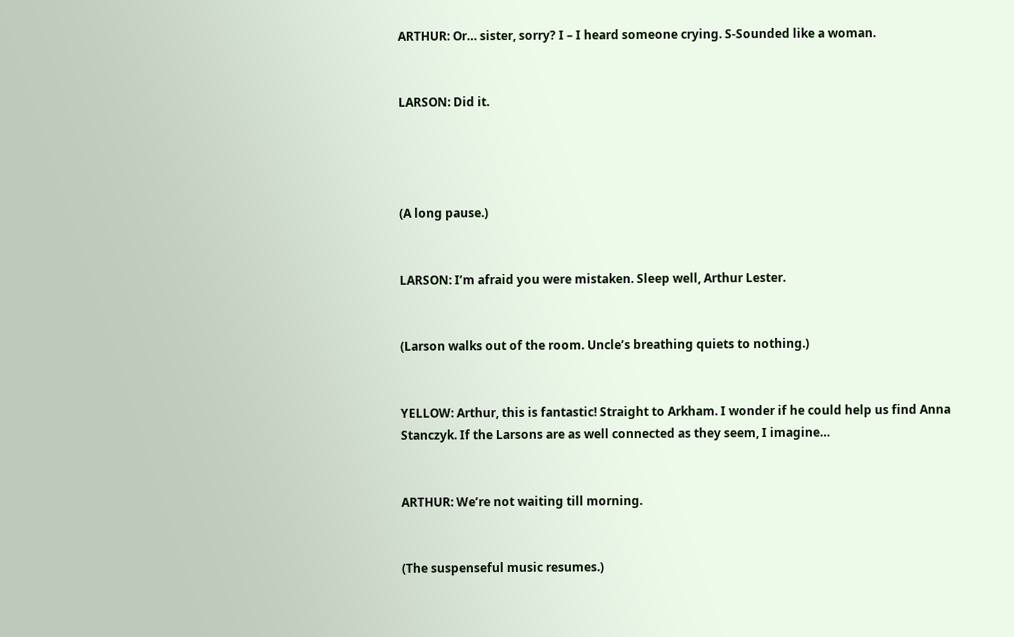ARTHUR: Or… sister, sorry? I – I heard someone crying. S-Sounded like a woman.


LARSON: Did it.




(A long pause.)


LARSON: I’m afraid you were mistaken. Sleep well, Arthur Lester.


(Larson walks out of the room. Uncle’s breathing quiets to nothing.)


YELLOW: Arthur, this is fantastic! Straight to Arkham. I wonder if he could help us find Anna Stanczyk. If the Larsons are as well connected as they seem, I imagine…


ARTHUR: We’re not waiting till morning.


(The suspenseful music resumes.)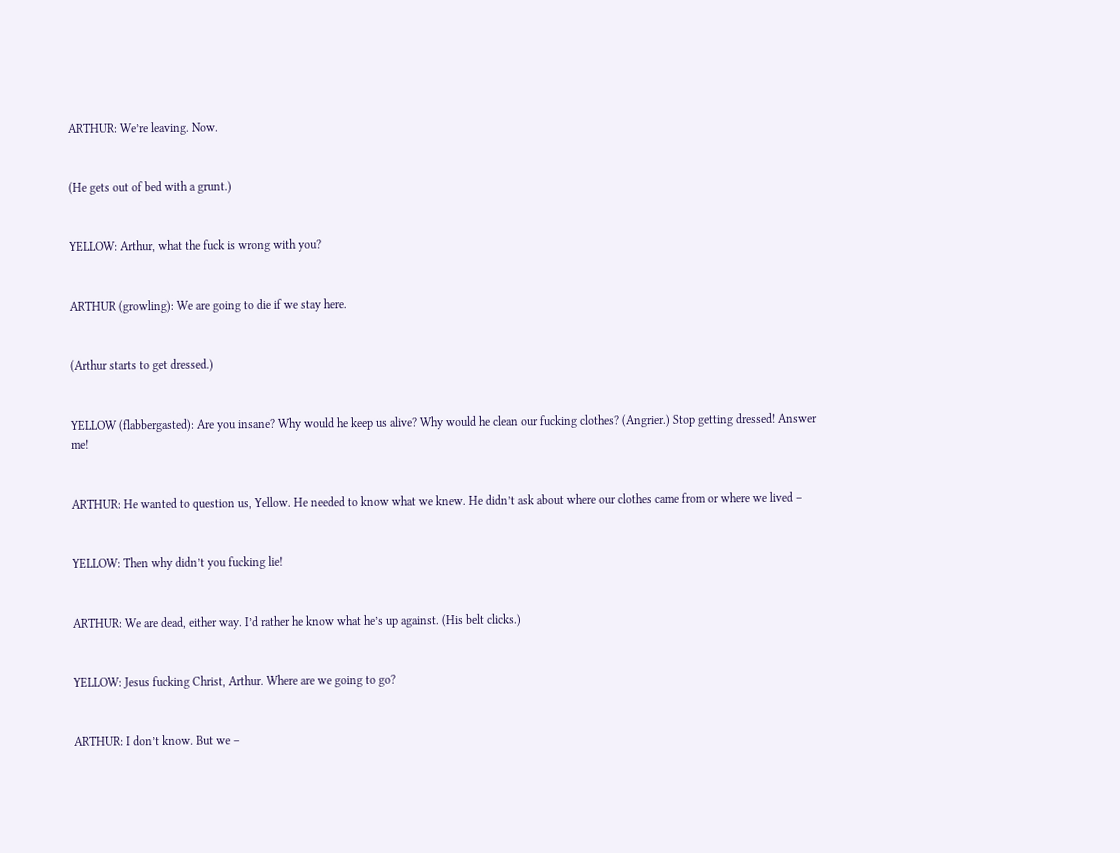ARTHUR: We’re leaving. Now.


(He gets out of bed with a grunt.)


YELLOW: Arthur, what the fuck is wrong with you?


ARTHUR (growling): We are going to die if we stay here.


(Arthur starts to get dressed.)


YELLOW (flabbergasted): Are you insane? Why would he keep us alive? Why would he clean our fucking clothes? (Angrier.) Stop getting dressed! Answer me!


ARTHUR: He wanted to question us, Yellow. He needed to know what we knew. He didn’t ask about where our clothes came from or where we lived –


YELLOW: Then why didn’t you fucking lie!


ARTHUR: We are dead, either way. I’d rather he know what he’s up against. (His belt clicks.)


YELLOW: Jesus fucking Christ, Arthur. Where are we going to go?


ARTHUR: I don’t know. But we –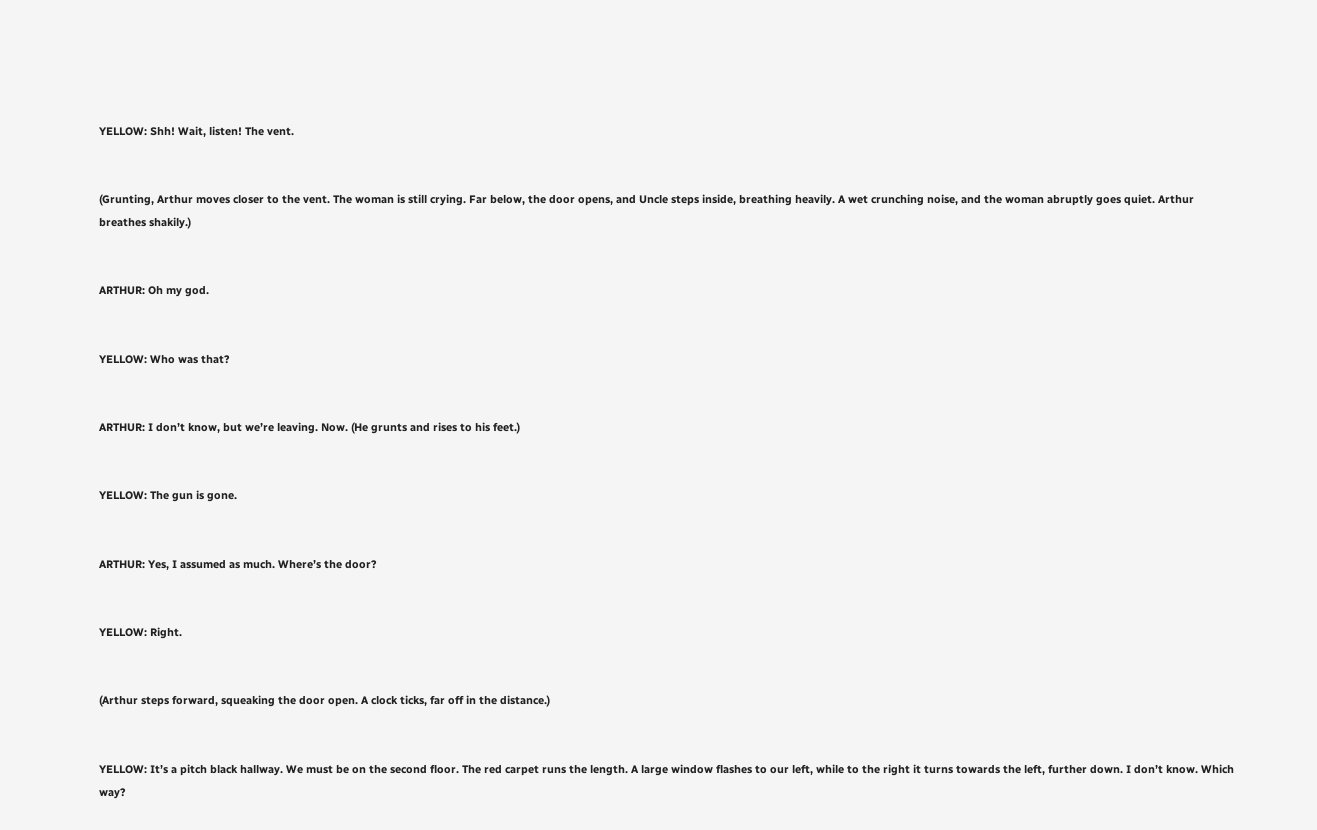YELLOW: Shh! Wait, listen! The vent.


(Grunting, Arthur moves closer to the vent. The woman is still crying. Far below, the door opens, and Uncle steps inside, breathing heavily. A wet crunching noise, and the woman abruptly goes quiet. Arthur breathes shakily.)


ARTHUR: Oh my god.


YELLOW: Who was that?


ARTHUR: I don’t know, but we’re leaving. Now. (He grunts and rises to his feet.)


YELLOW: The gun is gone.


ARTHUR: Yes, I assumed as much. Where’s the door?


YELLOW: Right.


(Arthur steps forward, squeaking the door open. A clock ticks, far off in the distance.)


YELLOW: It’s a pitch black hallway. We must be on the second floor. The red carpet runs the length. A large window flashes to our left, while to the right it turns towards the left, further down. I don’t know. Which way?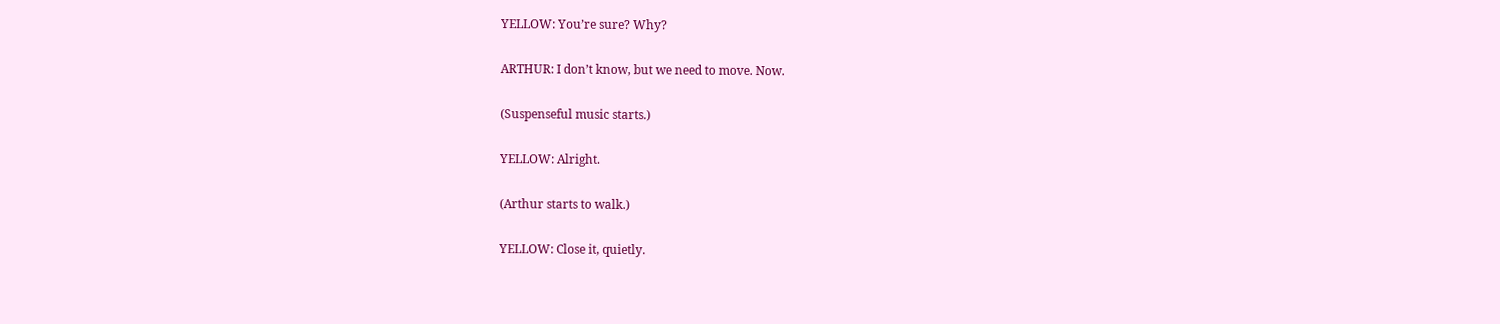YELLOW: You’re sure? Why?


ARTHUR: I don’t know, but we need to move. Now.


(Suspenseful music starts.)


YELLOW: Alright.


(Arthur starts to walk.)


YELLOW: Close it, quietly.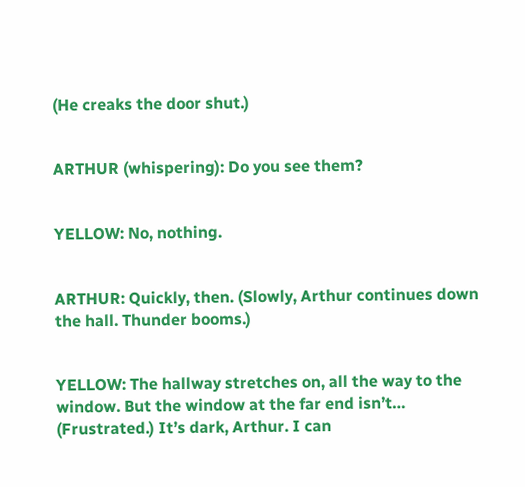(He creaks the door shut.)


ARTHUR (whispering): Do you see them?


YELLOW: No, nothing.


ARTHUR: Quickly, then. (Slowly, Arthur continues down the hall. Thunder booms.)


YELLOW: The hallway stretches on, all the way to the window. But the window at the far end isn’t… (Frustrated.) It’s dark, Arthur. I can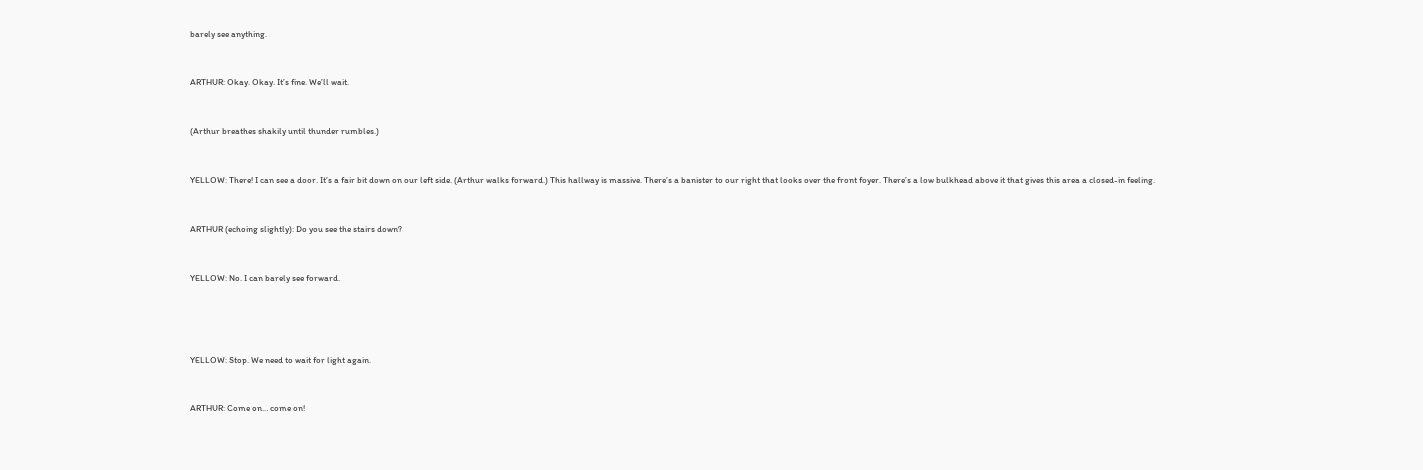barely see anything.


ARTHUR: Okay. Okay. It’s fine. We’ll wait.


(Arthur breathes shakily until thunder rumbles.)


YELLOW: There! I can see a door. It’s a fair bit down on our left side. (Arthur walks forward.) This hallway is massive. There’s a banister to our right that looks over the front foyer. There’s a low bulkhead above it that gives this area a closed-in feeling.


ARTHUR (echoing slightly): Do you see the stairs down?


YELLOW: No. I can barely see forward.




YELLOW: Stop. We need to wait for light again.


ARTHUR: Come on… come on!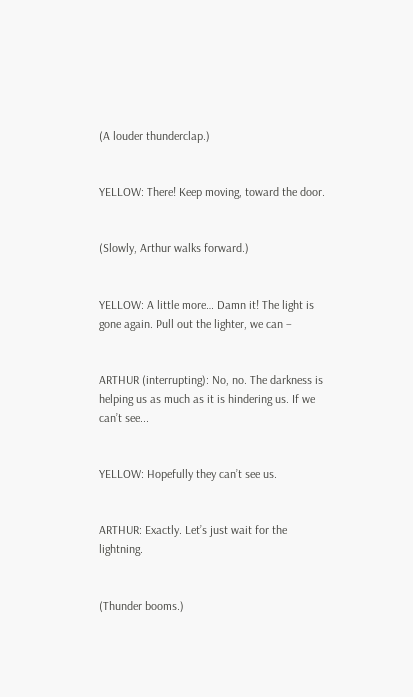(A louder thunderclap.)


YELLOW: There! Keep moving, toward the door.


(Slowly, Arthur walks forward.)


YELLOW: A little more… Damn it! The light is gone again. Pull out the lighter, we can –


ARTHUR (interrupting): No, no. The darkness is helping us as much as it is hindering us. If we can’t see...


YELLOW: Hopefully they can’t see us.


ARTHUR: Exactly. Let’s just wait for the lightning.


(Thunder booms.)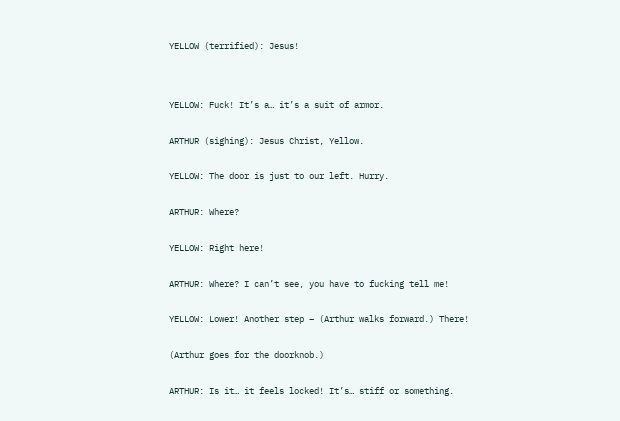YELLOW (terrified): Jesus!




YELLOW: Fuck! It’s a… it’s a suit of armor.


ARTHUR (sighing): Jesus Christ, Yellow.


YELLOW: The door is just to our left. Hurry.


ARTHUR: Where?


YELLOW: Right here!


ARTHUR: Where? I can’t see, you have to fucking tell me!


YELLOW: Lower! Another step – (Arthur walks forward.) There!


(Arthur goes for the doorknob.)


ARTHUR: Is it… it feels locked! It’s… stiff or something.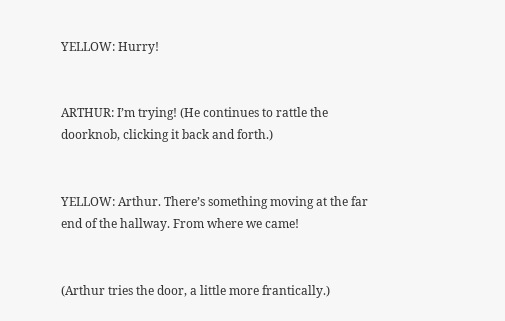YELLOW: Hurry!


ARTHUR: I’m trying! (He continues to rattle the doorknob, clicking it back and forth.)


YELLOW: Arthur. There’s something moving at the far end of the hallway. From where we came!


(Arthur tries the door, a little more frantically.)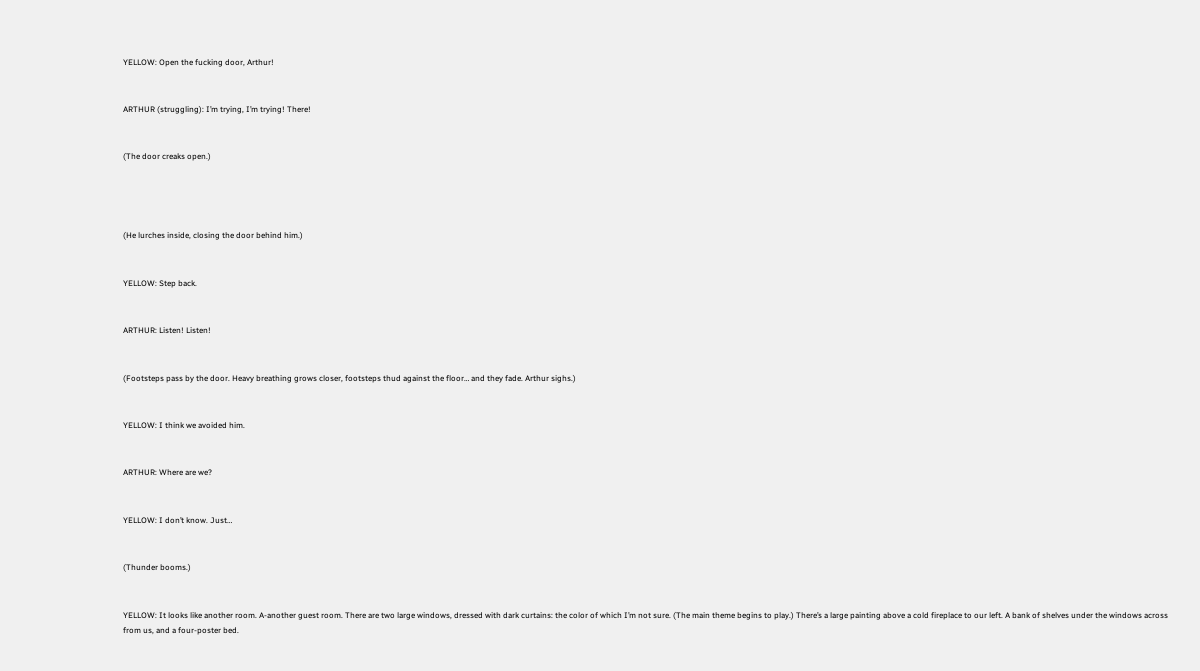YELLOW: Open the fucking door, Arthur!


ARTHUR (struggling): I’m trying, I’m trying! There!


(The door creaks open.)




(He lurches inside, closing the door behind him.)


YELLOW: Step back.


ARTHUR: Listen! Listen!


(Footsteps pass by the door. Heavy breathing grows closer, footsteps thud against the floor… and they fade. Arthur sighs.)


YELLOW: I think we avoided him.


ARTHUR: Where are we?


YELLOW: I don’t know. Just…


(Thunder booms.)


YELLOW: It looks like another room. A-another guest room. There are two large windows, dressed with dark curtains: the color of which I’m not sure. (The main theme begins to play.) There’s a large painting above a cold fireplace to our left. A bank of shelves under the windows across from us, and a four-poster bed.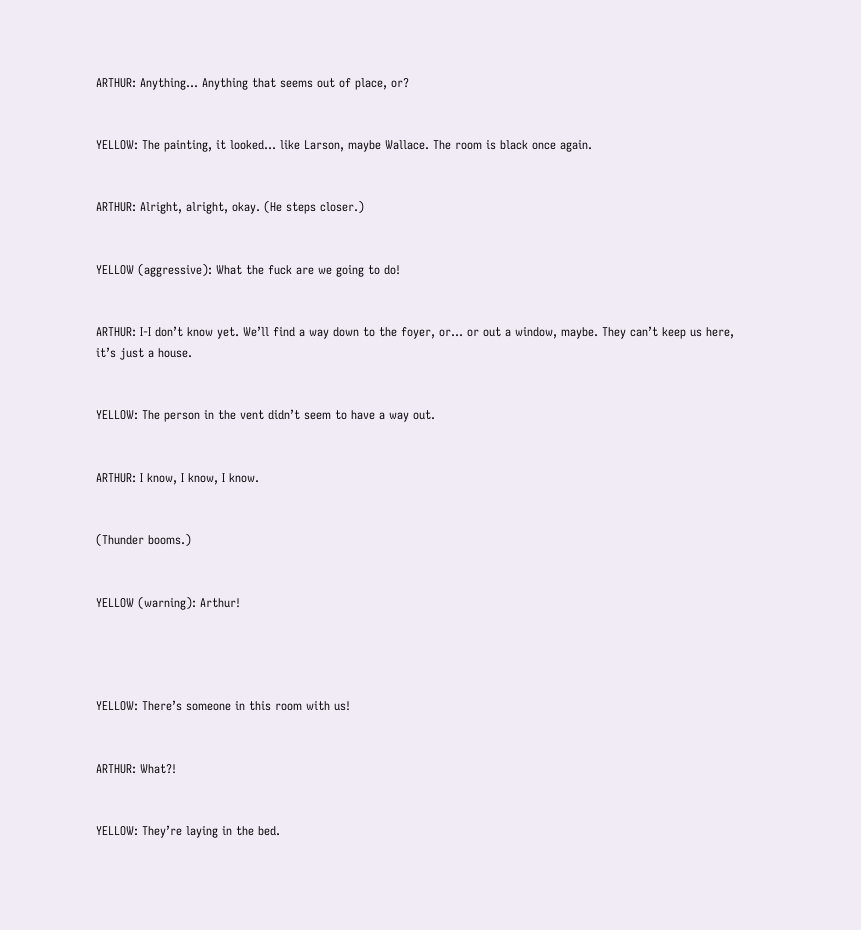ARTHUR: Anything… Anything that seems out of place, or?


YELLOW: The painting, it looked… like Larson, maybe Wallace. The room is black once again.


ARTHUR: Alright, alright, okay. (He steps closer.)


YELLOW (aggressive): What the fuck are we going to do!


ARTHUR: I-I don’t know yet. We’ll find a way down to the foyer, or… or out a window, maybe. They can’t keep us here, it’s just a house.


YELLOW: The person in the vent didn’t seem to have a way out.


ARTHUR: I know, I know, I know.


(Thunder booms.)


YELLOW (warning): Arthur!




YELLOW: There’s someone in this room with us!


ARTHUR: What?!


YELLOW: They’re laying in the bed.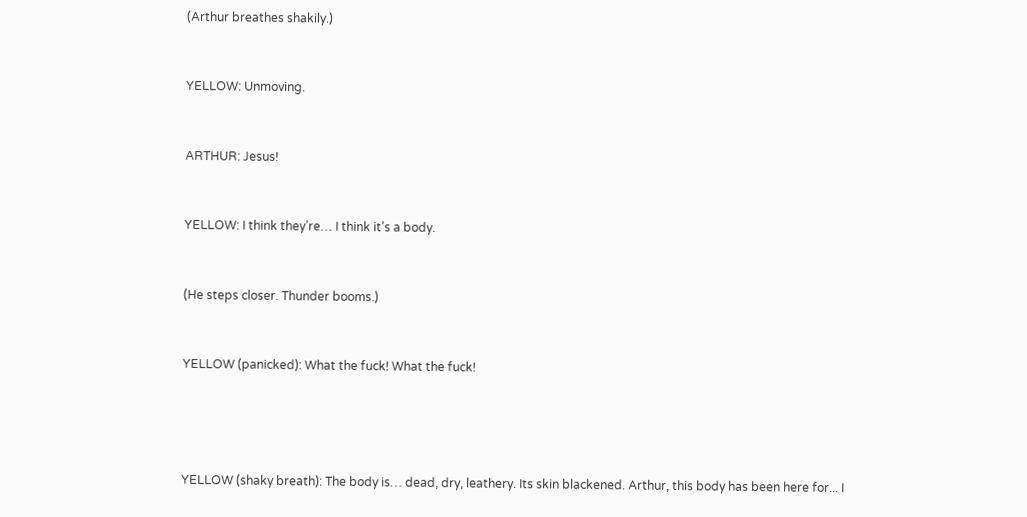(Arthur breathes shakily.)


YELLOW: Unmoving.


ARTHUR: Jesus!


YELLOW: I think they’re… I think it’s a body.


(He steps closer. Thunder booms.)


YELLOW (panicked): What the fuck! What the fuck!




YELLOW (shaky breath): The body is… dead, dry, leathery. Its skin blackened. Arthur, this body has been here for... I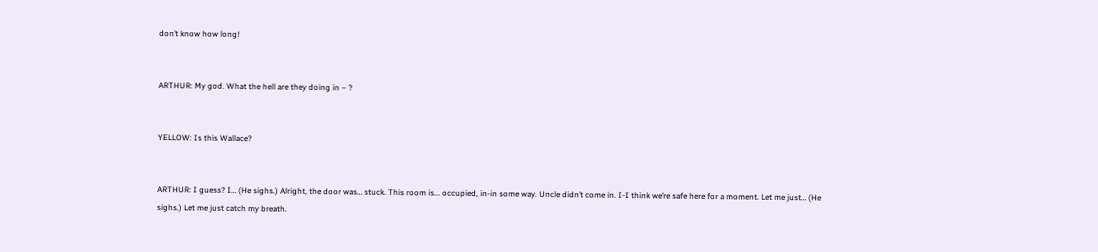don’t know how long!


ARTHUR: My god. What the hell are they doing in – ?


YELLOW: Is this Wallace?


ARTHUR: I guess? I… (He sighs.) Alright, the door was… stuck. This room is... occupied, in-in some way. Uncle didn’t come in. I-I think we’re safe here for a moment. Let me just… (He sighs.) Let me just catch my breath.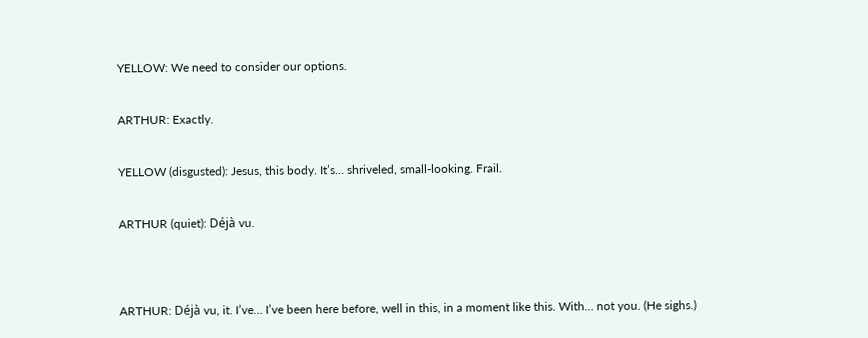YELLOW: We need to consider our options.


ARTHUR: Exactly.


YELLOW (disgusted): Jesus, this body. It’s… shriveled, small-looking. Frail.


ARTHUR (quiet): Déjà vu.




ARTHUR: Déjà vu, it. I’ve… I’ve been here before, well in this, in a moment like this. With… not you. (He sighs.)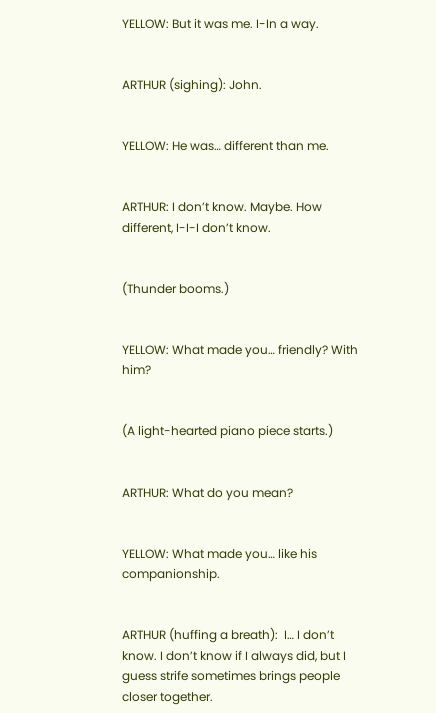YELLOW: But it was me. I-In a way.


ARTHUR (sighing): John.


YELLOW: He was… different than me.


ARTHUR: I don’t know. Maybe. How different, I-I-I don’t know.


(Thunder booms.)


YELLOW: What made you… friendly? With him?


(A light-hearted piano piece starts.)


ARTHUR: What do you mean?


YELLOW: What made you… like his companionship.


ARTHUR (huffing a breath):  I… I don’t know. I don’t know if I always did, but I guess strife sometimes brings people closer together.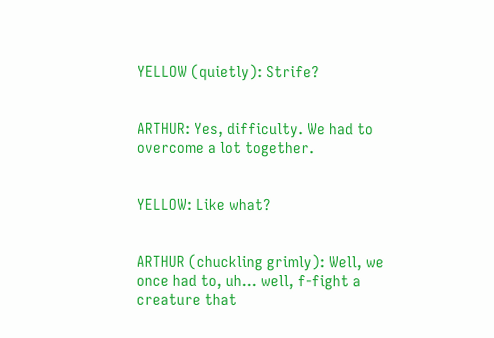YELLOW (quietly): Strife?


ARTHUR: Yes, difficulty. We had to overcome a lot together.


YELLOW: Like what?


ARTHUR (chuckling grimly): Well, we once had to, uh… well, f-fight a creature that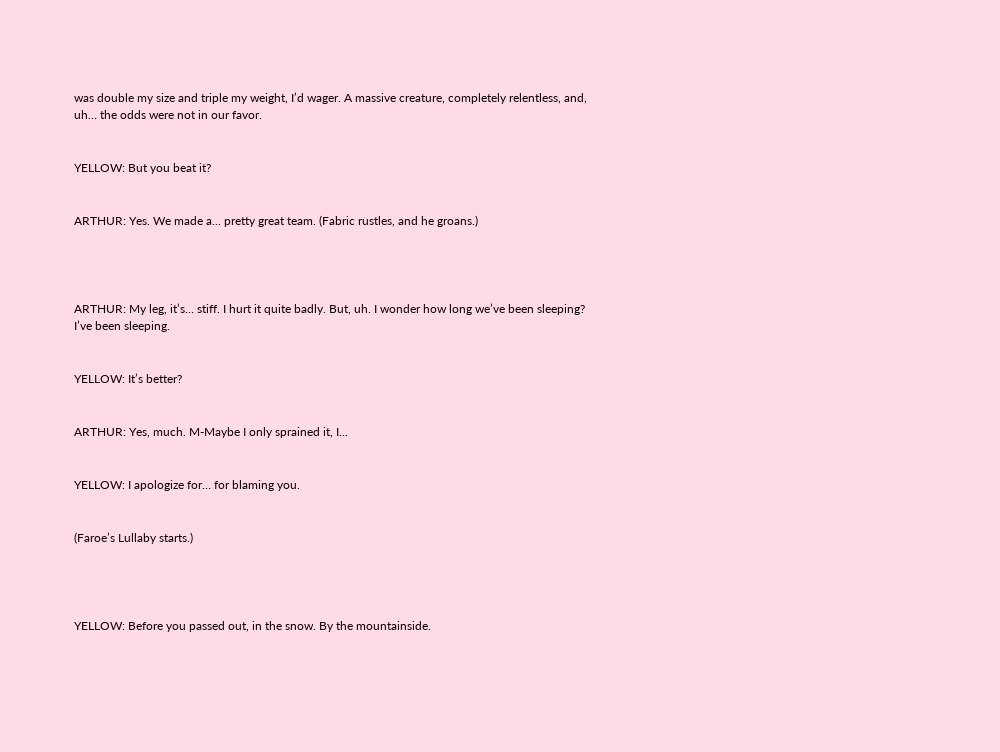was double my size and triple my weight, I’d wager. A massive creature, completely relentless, and, uh… the odds were not in our favor.


YELLOW: But you beat it?


ARTHUR: Yes. We made a... pretty great team. (Fabric rustles, and he groans.)




ARTHUR: My leg, it’s… stiff. I hurt it quite badly. But, uh. I wonder how long we’ve been sleeping? I’ve been sleeping.


YELLOW: It’s better?


ARTHUR: Yes, much. M-Maybe I only sprained it, I...


YELLOW: I apologize for… for blaming you.


(Faroe’s Lullaby starts.)




YELLOW: Before you passed out, in the snow. By the mountainside.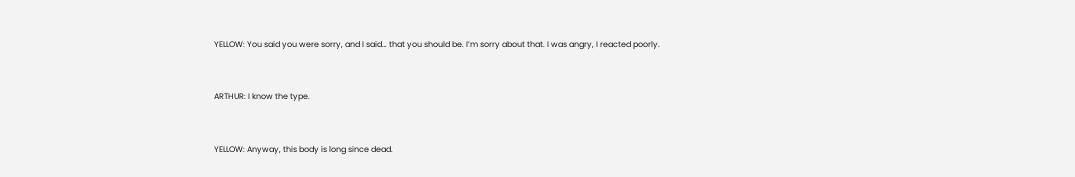YELLOW: You said you were sorry, and I said… that you should be. I’m sorry about that. I was angry, I reacted poorly.


ARTHUR: I know the type.


YELLOW: Anyway, this body is long since dead.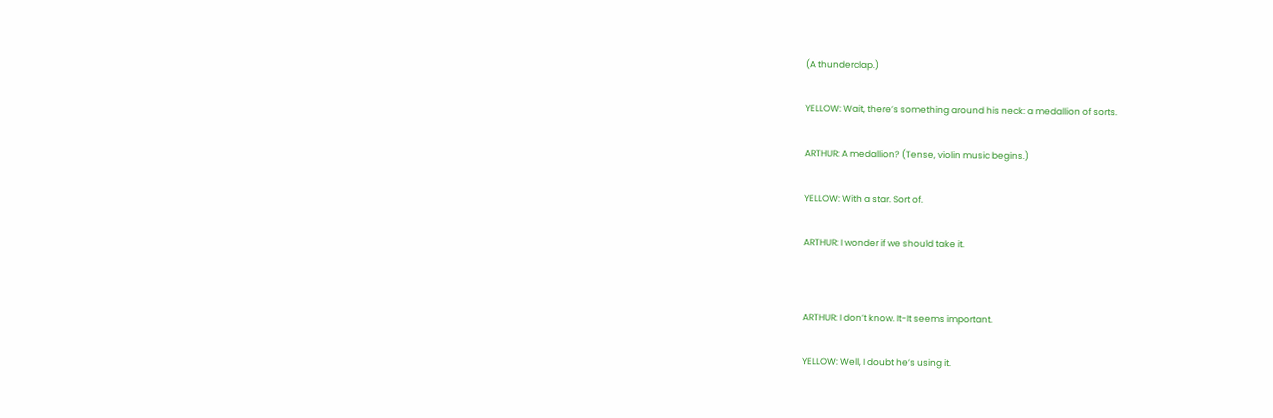(A thunderclap.)


YELLOW: Wait, there’s something around his neck: a medallion of sorts.


ARTHUR: A medallion? (Tense, violin music begins.)


YELLOW: With a star. Sort of.


ARTHUR: I wonder if we should take it.




ARTHUR: I don’t know. It-It seems important.


YELLOW: Well, I doubt he’s using it.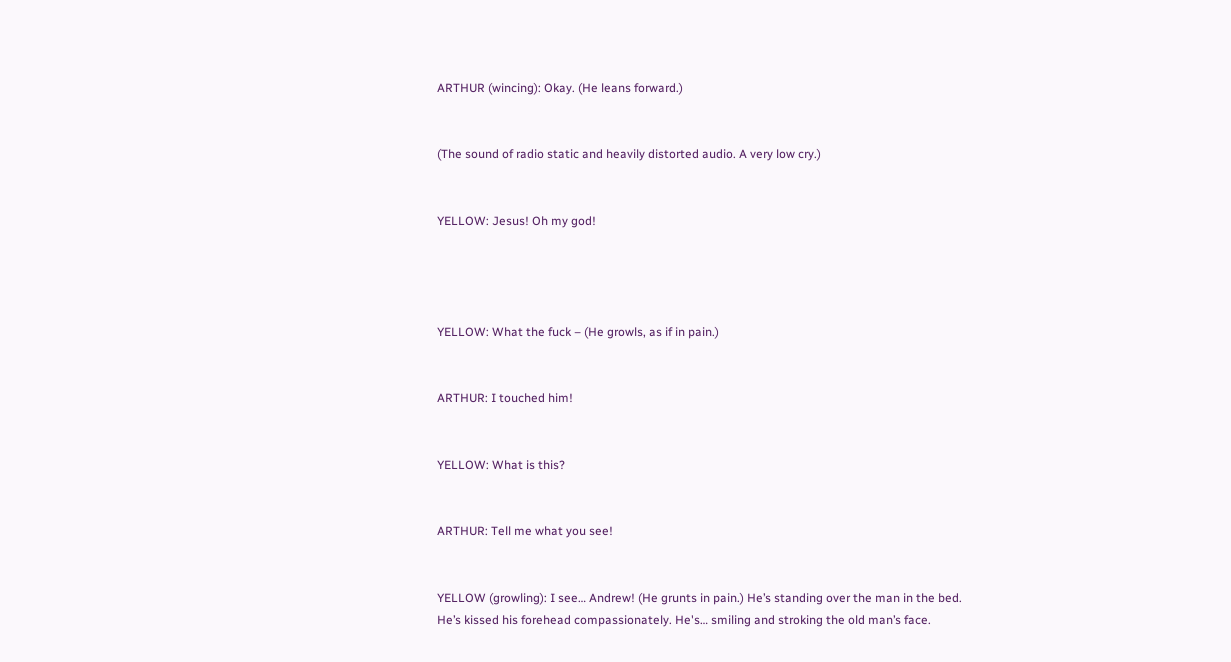ARTHUR (wincing): Okay. (He leans forward.)


(The sound of radio static and heavily distorted audio. A very low cry.)


YELLOW: Jesus! Oh my god!




YELLOW: What the fuck – (He growls, as if in pain.)


ARTHUR: I touched him!


YELLOW: What is this?


ARTHUR: Tell me what you see!


YELLOW (growling): I see… Andrew! (He grunts in pain.) He’s standing over the man in the bed. He’s kissed his forehead compassionately. He's… smiling and stroking the old man’s face.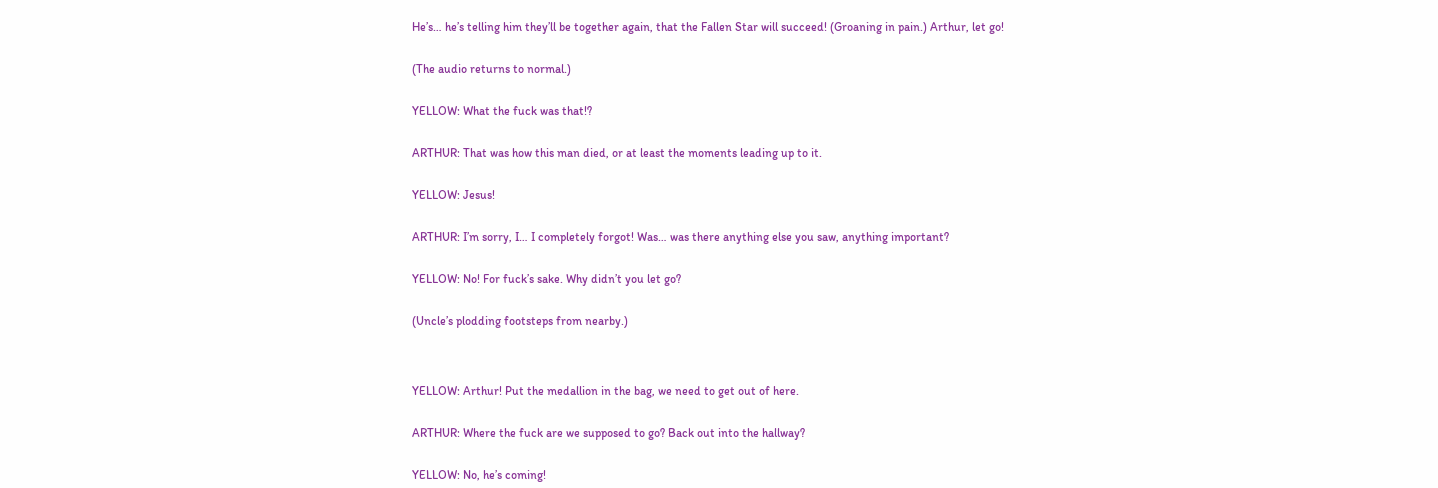He’s… he’s telling him they’ll be together again, that the Fallen Star will succeed! (Groaning in pain.) Arthur, let go!


(The audio returns to normal.)


YELLOW: What the fuck was that!?


ARTHUR: That was how this man died, or at least the moments leading up to it.


YELLOW: Jesus!


ARTHUR: I’m sorry, I… I completely forgot! Was… was there anything else you saw, anything important?


YELLOW: No! For fuck’s sake. Why didn’t you let go?


(Uncle’s plodding footsteps from nearby.)




YELLOW: Arthur! Put the medallion in the bag, we need to get out of here.


ARTHUR: Where the fuck are we supposed to go? Back out into the hallway?


YELLOW: No, he’s coming!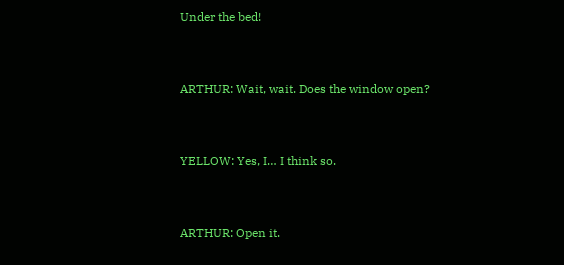Under the bed!


ARTHUR: Wait, wait. Does the window open?


YELLOW: Yes, I… I think so.


ARTHUR: Open it.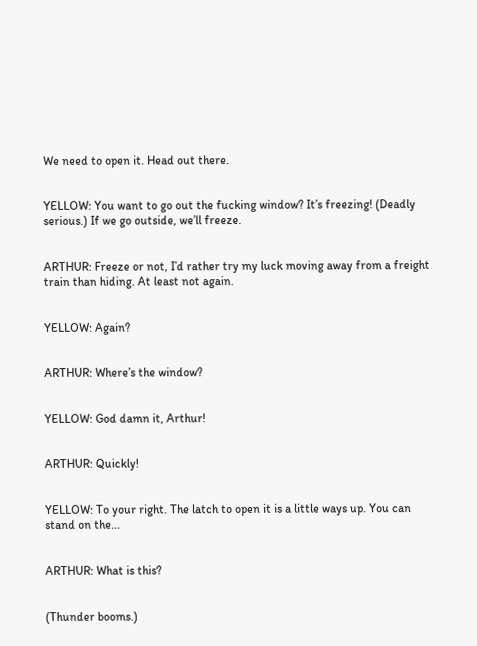We need to open it. Head out there.


YELLOW: You want to go out the fucking window? It’s freezing! (Deadly serious.) If we go outside, we’ll freeze.


ARTHUR: Freeze or not, I’d rather try my luck moving away from a freight train than hiding. At least not again.


YELLOW: Again?


ARTHUR: Where’s the window?


YELLOW: God damn it, Arthur!


ARTHUR: Quickly!


YELLOW: To your right. The latch to open it is a little ways up. You can stand on the...


ARTHUR: What is this?


(Thunder booms.)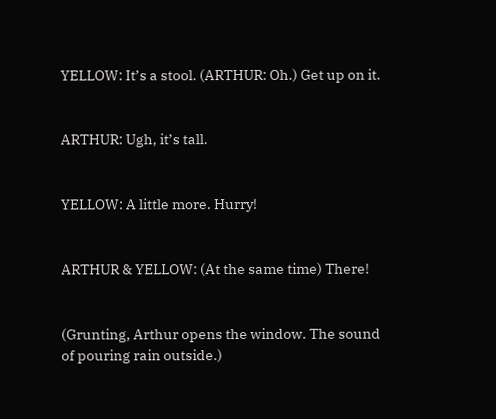YELLOW: It’s a stool. (ARTHUR: Oh.) Get up on it.


ARTHUR: Ugh, it’s tall.


YELLOW: A little more. Hurry!


ARTHUR & YELLOW: (At the same time) There!


(Grunting, Arthur opens the window. The sound of pouring rain outside.)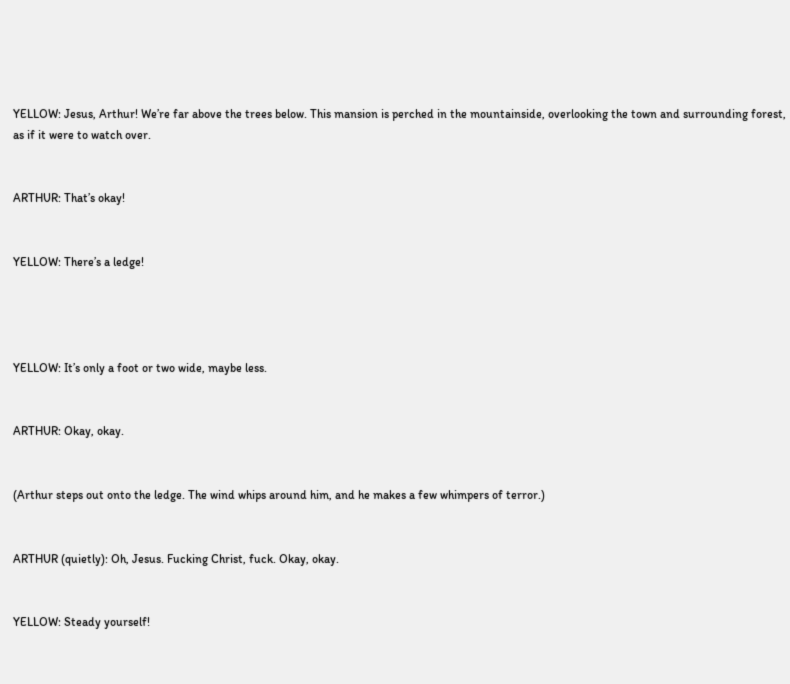YELLOW: Jesus, Arthur! We’re far above the trees below. This mansion is perched in the mountainside, overlooking the town and surrounding forest, as if it were to watch over.


ARTHUR: That’s okay!


YELLOW: There’s a ledge!




YELLOW: It’s only a foot or two wide, maybe less.


ARTHUR: Okay, okay.


(Arthur steps out onto the ledge. The wind whips around him, and he makes a few whimpers of terror.)


ARTHUR (quietly): Oh, Jesus. Fucking Christ, fuck. Okay, okay.


YELLOW: Steady yourself!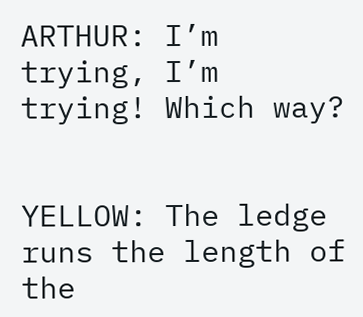ARTHUR: I’m trying, I’m trying! Which way?


YELLOW: The ledge runs the length of the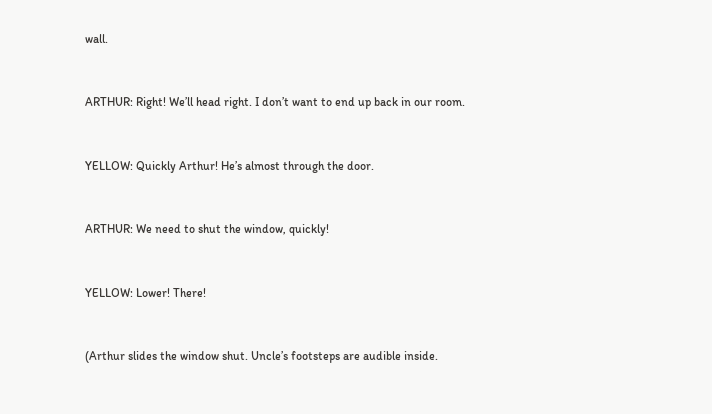wall.


ARTHUR: Right! We’ll head right. I don’t want to end up back in our room.


YELLOW: Quickly Arthur! He’s almost through the door.


ARTHUR: We need to shut the window, quickly!


YELLOW: Lower! There!


(Arthur slides the window shut. Uncle’s footsteps are audible inside.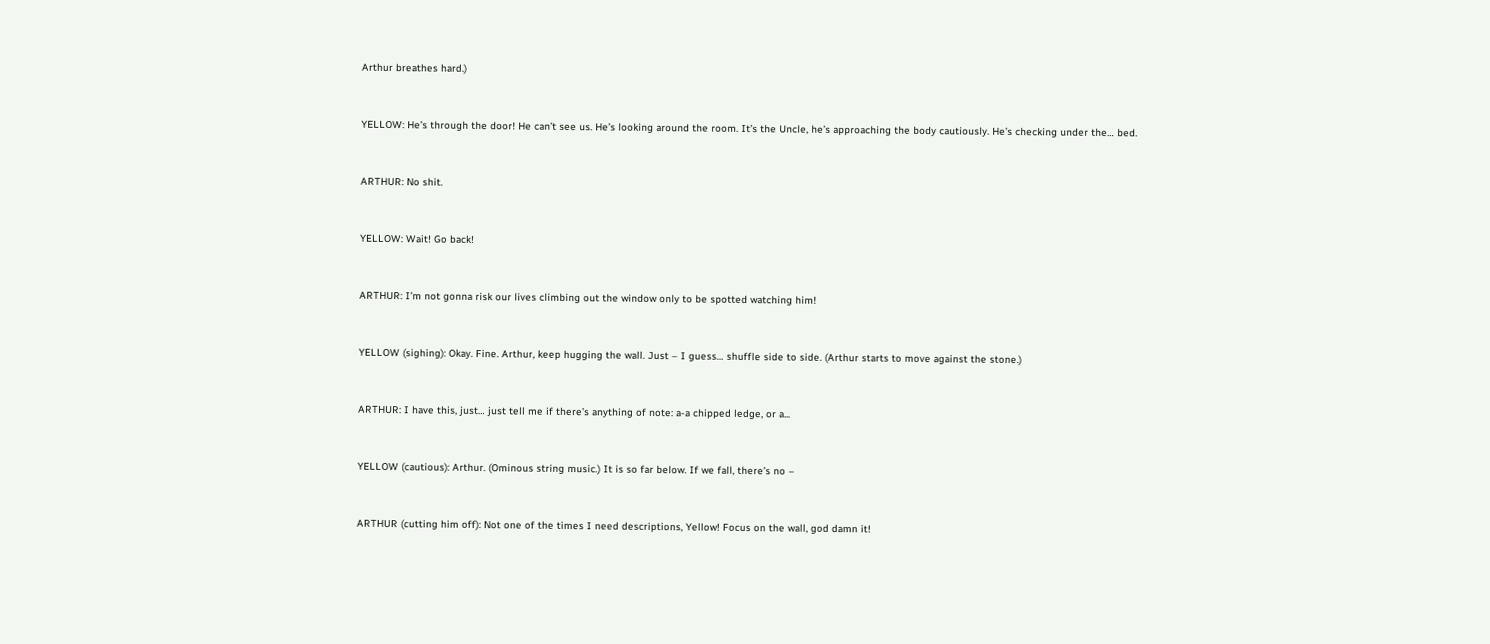Arthur breathes hard.)


YELLOW: He’s through the door! He can’t see us. He’s looking around the room. It’s the Uncle, he’s approaching the body cautiously. He’s checking under the… bed.


ARTHUR: No shit.


YELLOW: Wait! Go back!


ARTHUR: I’m not gonna risk our lives climbing out the window only to be spotted watching him!


YELLOW (sighing): Okay. Fine. Arthur, keep hugging the wall. Just – I guess… shuffle side to side. (Arthur starts to move against the stone.)


ARTHUR: I have this, just… just tell me if there’s anything of note: a-a chipped ledge, or a...


YELLOW (cautious): Arthur. (Ominous string music.) It is so far below. If we fall, there’s no –


ARTHUR (cutting him off): Not one of the times I need descriptions, Yellow! Focus on the wall, god damn it!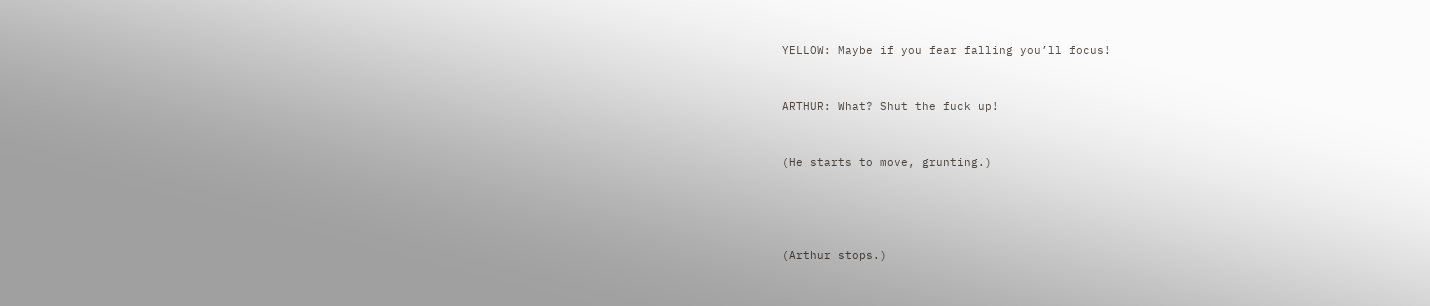YELLOW: Maybe if you fear falling you’ll focus!


ARTHUR: What? Shut the fuck up!


(He starts to move, grunting.)




(Arthur stops.)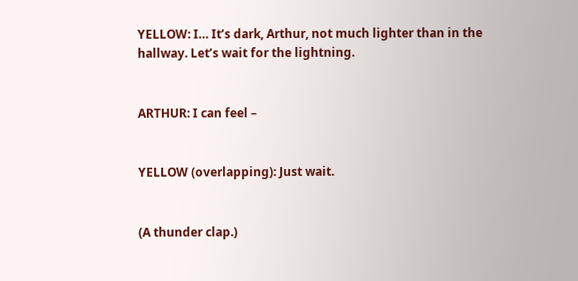YELLOW: I… It’s dark, Arthur, not much lighter than in the hallway. Let’s wait for the lightning.


ARTHUR: I can feel –


YELLOW (overlapping): Just wait.


(A thunder clap.)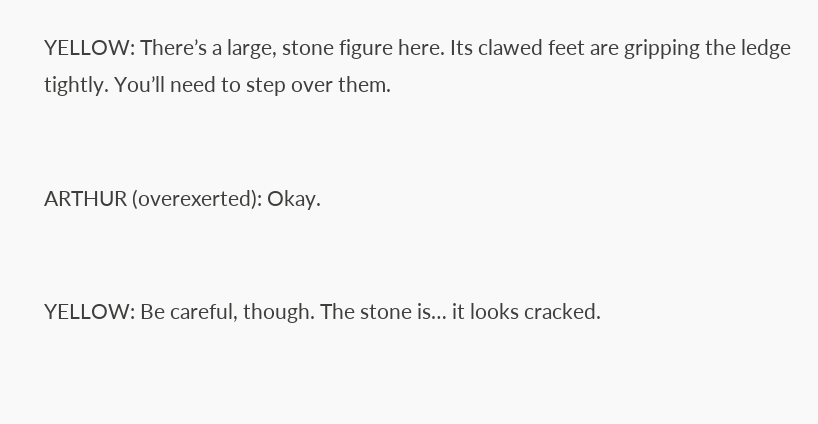YELLOW: There’s a large, stone figure here. Its clawed feet are gripping the ledge tightly. You’ll need to step over them.


ARTHUR (overexerted): Okay.


YELLOW: Be careful, though. The stone is… it looks cracked.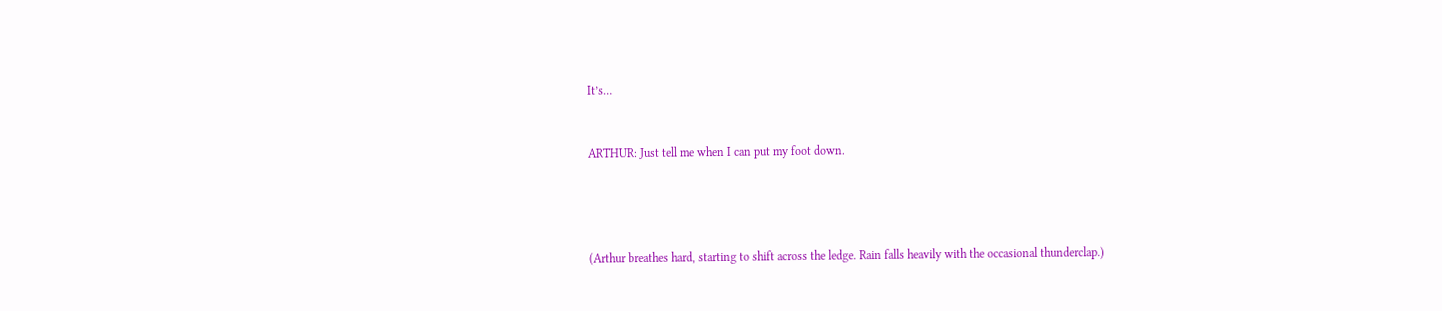It’s…


ARTHUR: Just tell me when I can put my foot down.




(Arthur breathes hard, starting to shift across the ledge. Rain falls heavily with the occasional thunderclap.)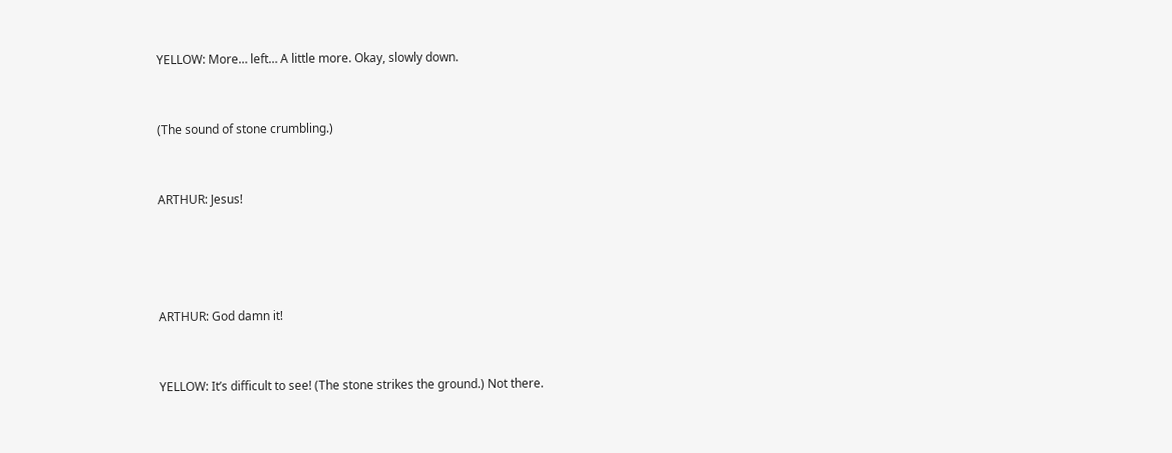YELLOW: More… left… A little more. Okay, slowly down.


(The sound of stone crumbling.)


ARTHUR: Jesus!




ARTHUR: God damn it!


YELLOW: It’s difficult to see! (The stone strikes the ground.) Not there.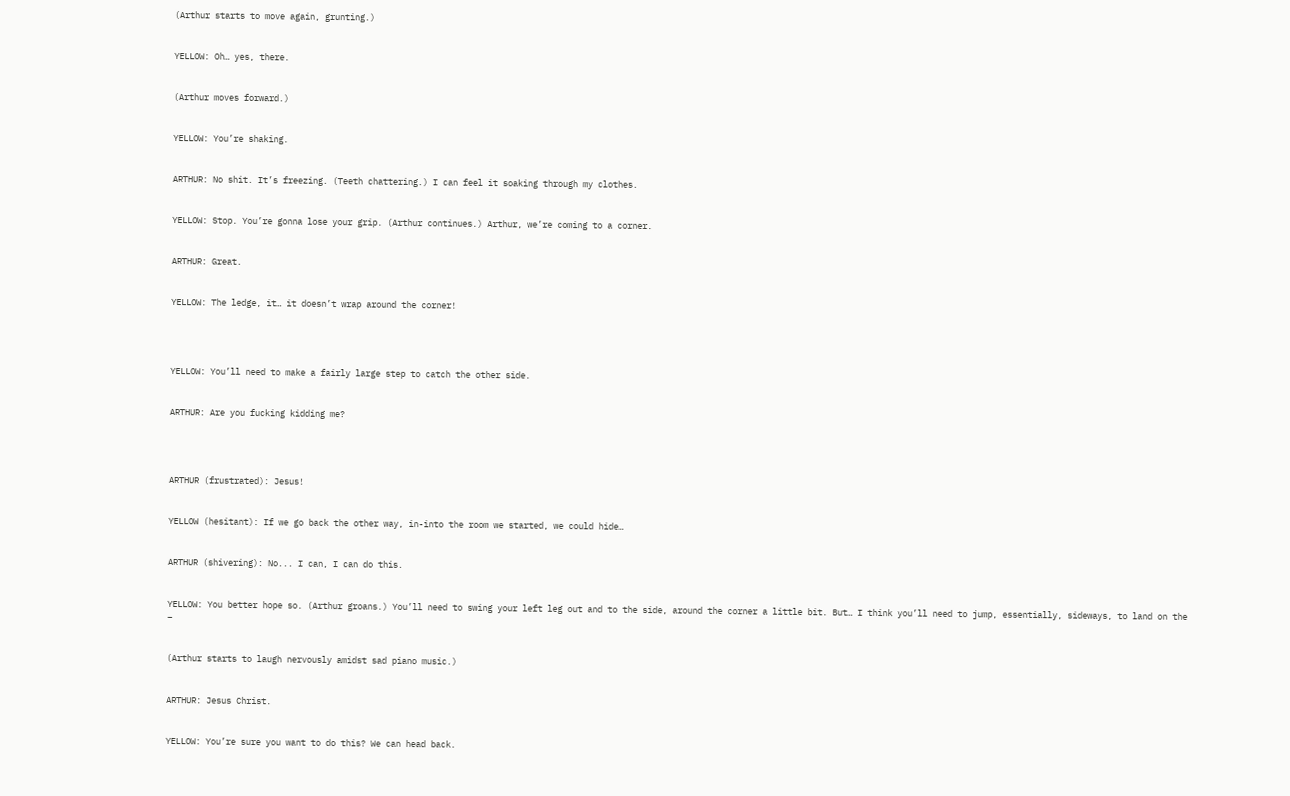(Arthur starts to move again, grunting.)


YELLOW: Oh… yes, there.


(Arthur moves forward.)


YELLOW: You’re shaking.


ARTHUR: No shit. It’s freezing. (Teeth chattering.) I can feel it soaking through my clothes.


YELLOW: Stop. You’re gonna lose your grip. (Arthur continues.) Arthur, we’re coming to a corner.


ARTHUR: Great.


YELLOW: The ledge, it… it doesn’t wrap around the corner!




YELLOW: You’ll need to make a fairly large step to catch the other side.


ARTHUR: Are you fucking kidding me?




ARTHUR (frustrated): Jesus!


YELLOW (hesitant): If we go back the other way, in-into the room we started, we could hide…


ARTHUR (shivering): No... I can, I can do this.


YELLOW: You better hope so. (Arthur groans.) You’ll need to swing your left leg out and to the side, around the corner a little bit. But… I think you’ll need to jump, essentially, sideways, to land on the –


(Arthur starts to laugh nervously amidst sad piano music.)


ARTHUR: Jesus Christ.


YELLOW: You’re sure you want to do this? We can head back.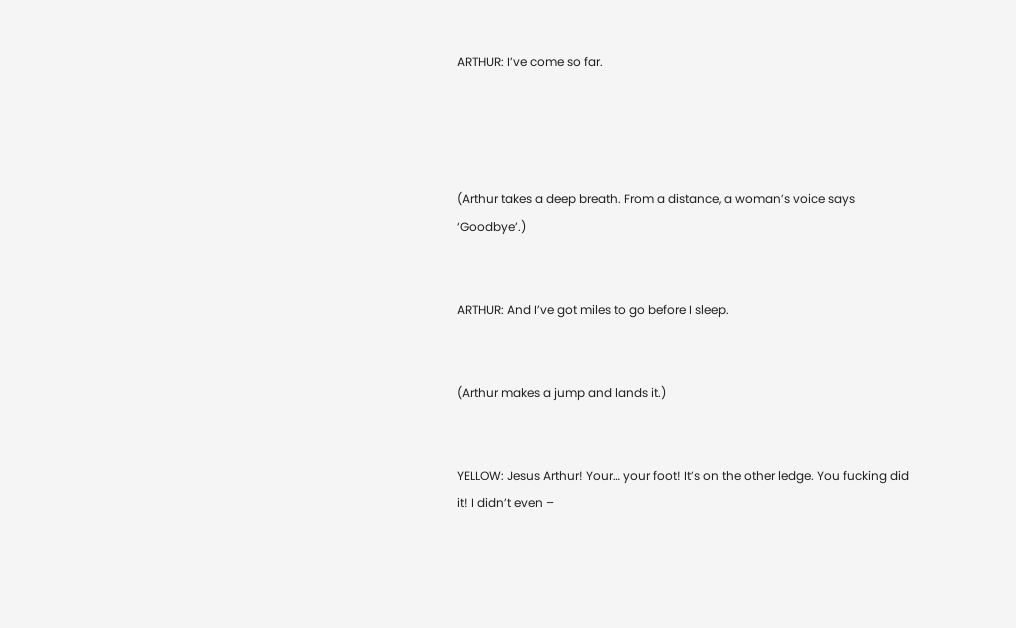ARTHUR: I’ve come so far.




(Arthur takes a deep breath. From a distance, a woman’s voice says ‘Goodbye’.)


ARTHUR: And I’ve got miles to go before I sleep.


(Arthur makes a jump and lands it.)


YELLOW: Jesus Arthur! Your… your foot! It’s on the other ledge. You fucking did it! I didn’t even –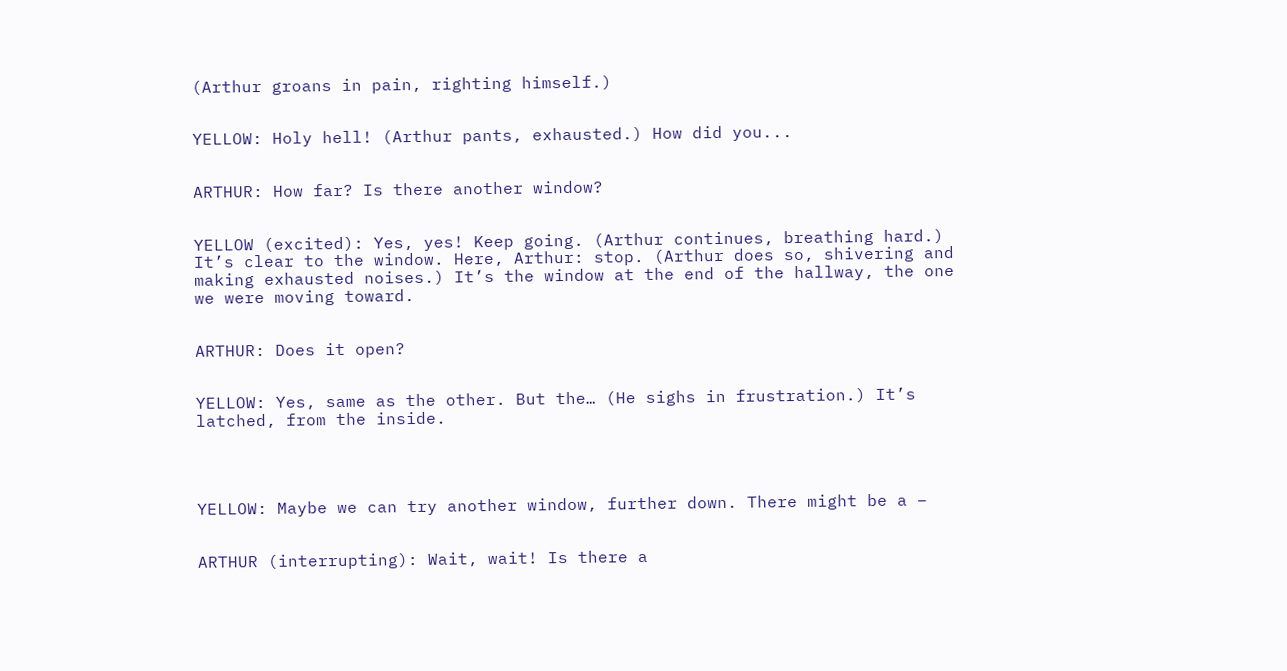(Arthur groans in pain, righting himself.)


YELLOW: Holy hell! (Arthur pants, exhausted.) How did you...


ARTHUR: How far? Is there another window?


YELLOW (excited): Yes, yes! Keep going. (Arthur continues, breathing hard.) It’s clear to the window. Here, Arthur: stop. (Arthur does so, shivering and making exhausted noises.) It’s the window at the end of the hallway, the one we were moving toward.


ARTHUR: Does it open?


YELLOW: Yes, same as the other. But the… (He sighs in frustration.) It’s latched, from the inside.




YELLOW: Maybe we can try another window, further down. There might be a –


ARTHUR (interrupting): Wait, wait! Is there a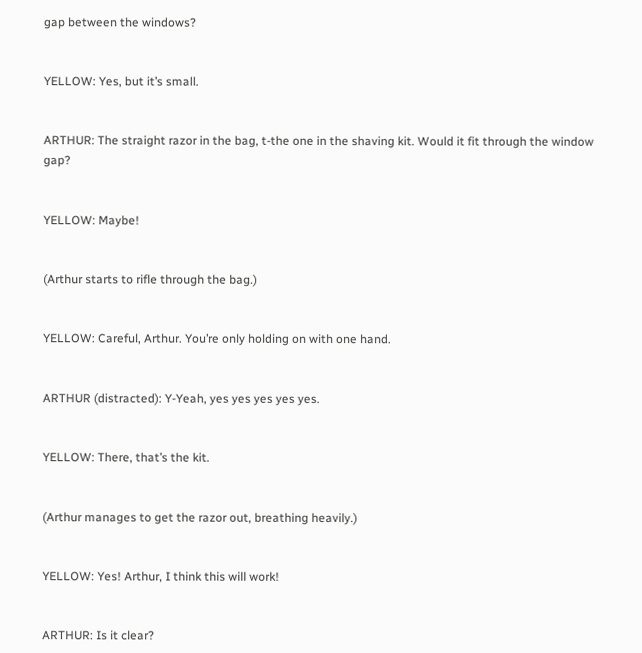gap between the windows?


YELLOW: Yes, but it’s small.


ARTHUR: The straight razor in the bag, t-the one in the shaving kit. Would it fit through the window gap?


YELLOW: Maybe!


(Arthur starts to rifle through the bag.)


YELLOW: Careful, Arthur. You’re only holding on with one hand.


ARTHUR (distracted): Y-Yeah, yes yes yes yes yes.


YELLOW: There, that’s the kit.


(Arthur manages to get the razor out, breathing heavily.)


YELLOW: Yes! Arthur, I think this will work!


ARTHUR: Is it clear?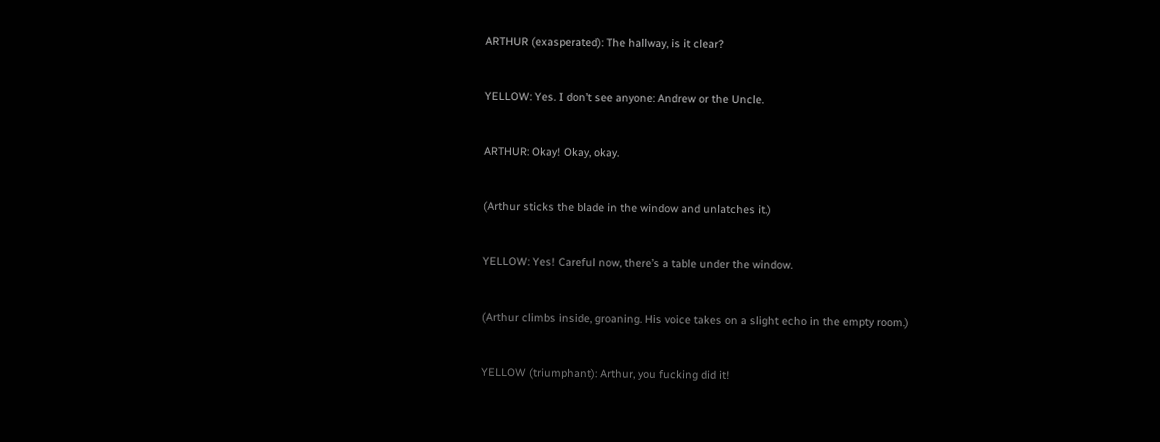ARTHUR (exasperated): The hallway, is it clear?


YELLOW: Yes. I don’t see anyone: Andrew or the Uncle.


ARTHUR: Okay! Okay, okay.


(Arthur sticks the blade in the window and unlatches it.)


YELLOW: Yes! Careful now, there’s a table under the window.


(Arthur climbs inside, groaning. His voice takes on a slight echo in the empty room.)


YELLOW (triumphant): Arthur, you fucking did it!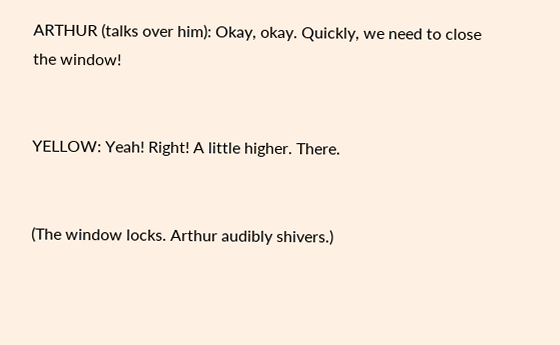ARTHUR (talks over him): Okay, okay. Quickly, we need to close the window!


YELLOW: Yeah! Right! A little higher. There.


(The window locks. Arthur audibly shivers.)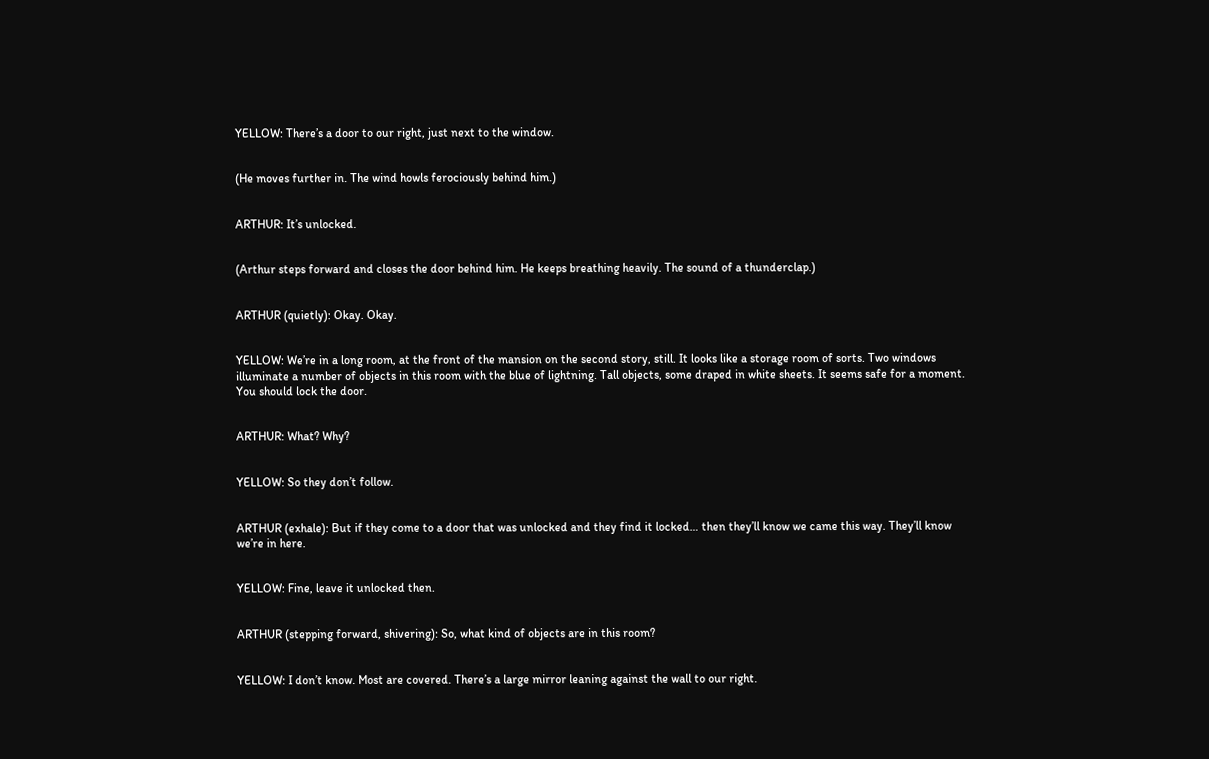YELLOW: There’s a door to our right, just next to the window.


(He moves further in. The wind howls ferociously behind him.)


ARTHUR: It’s unlocked.


(Arthur steps forward and closes the door behind him. He keeps breathing heavily. The sound of a thunderclap.)


ARTHUR (quietly): Okay. Okay.


YELLOW: We’re in a long room, at the front of the mansion on the second story, still. It looks like a storage room of sorts. Two windows illuminate a number of objects in this room with the blue of lightning. Tall objects, some draped in white sheets. It seems safe for a moment. You should lock the door.


ARTHUR: What? Why?


YELLOW: So they don’t follow.


ARTHUR (exhale): But if they come to a door that was unlocked and they find it locked… then they’ll know we came this way. They’ll know we’re in here.


YELLOW: Fine, leave it unlocked then.


ARTHUR (stepping forward, shivering): So, what kind of objects are in this room?


YELLOW: I don’t know. Most are covered. There’s a large mirror leaning against the wall to our right.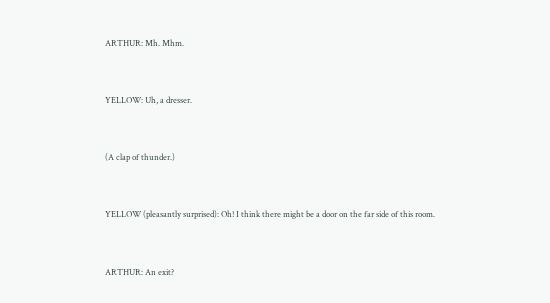ARTHUR: Mh. Mhm.


YELLOW: Uh, a dresser.


(A clap of thunder.)


YELLOW (pleasantly surprised): Oh! I think there might be a door on the far side of this room.


ARTHUR: An exit?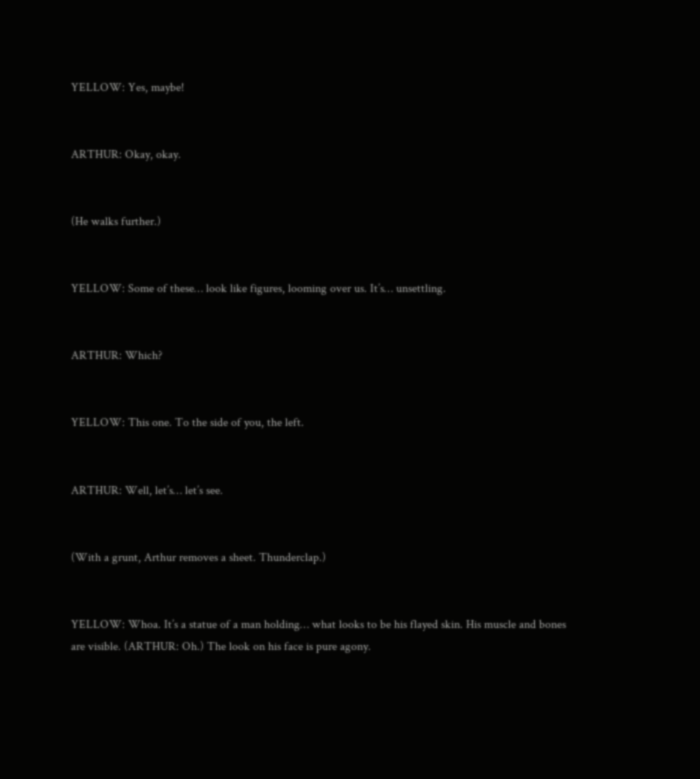YELLOW: Yes, maybe!


ARTHUR: Okay, okay.


(He walks further.)


YELLOW: Some of these… look like figures, looming over us. It’s… unsettling.


ARTHUR: Which?


YELLOW: This one. To the side of you, the left.


ARTHUR: Well, let’s… let’s see.


(With a grunt, Arthur removes a sheet. Thunderclap.)


YELLOW: Whoa. It’s a statue of a man holding… what looks to be his flayed skin. His muscle and bones are visible. (ARTHUR: Oh.) The look on his face is pure agony.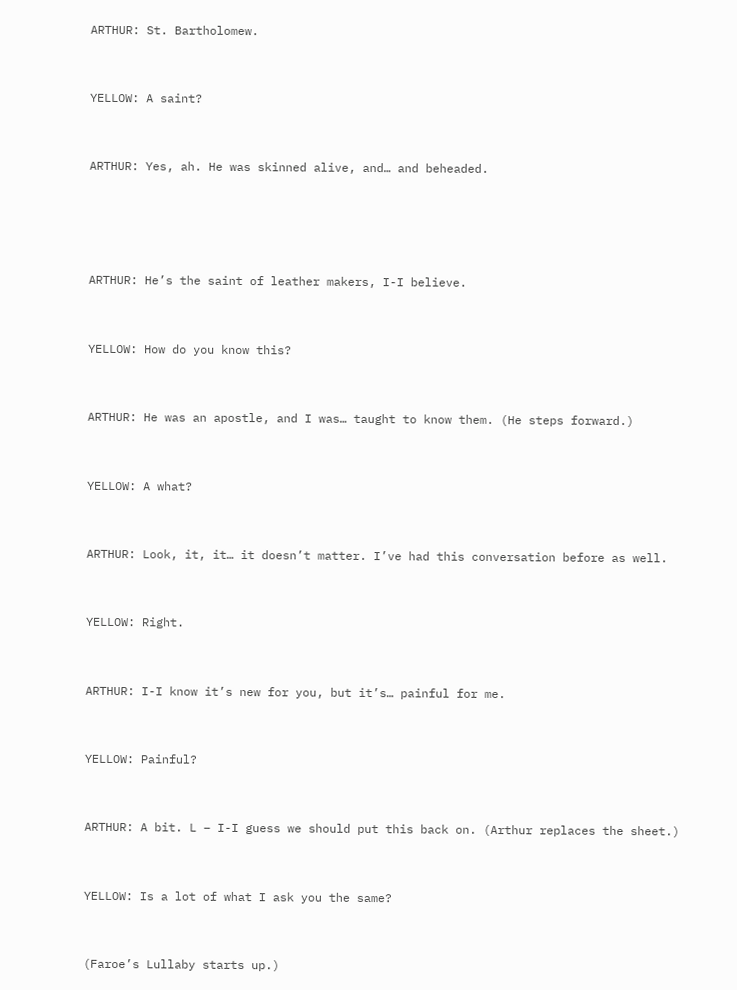ARTHUR: St. Bartholomew.


YELLOW: A saint?


ARTHUR: Yes, ah. He was skinned alive, and… and beheaded.




ARTHUR: He’s the saint of leather makers, I-I believe.


YELLOW: How do you know this?


ARTHUR: He was an apostle, and I was… taught to know them. (He steps forward.)


YELLOW: A what?


ARTHUR: Look, it, it… it doesn’t matter. I’ve had this conversation before as well.


YELLOW: Right.


ARTHUR: I-I know it’s new for you, but it’s… painful for me.


YELLOW: Painful?


ARTHUR: A bit. L – I-I guess we should put this back on. (Arthur replaces the sheet.)


YELLOW: Is a lot of what I ask you the same?


(Faroe’s Lullaby starts up.)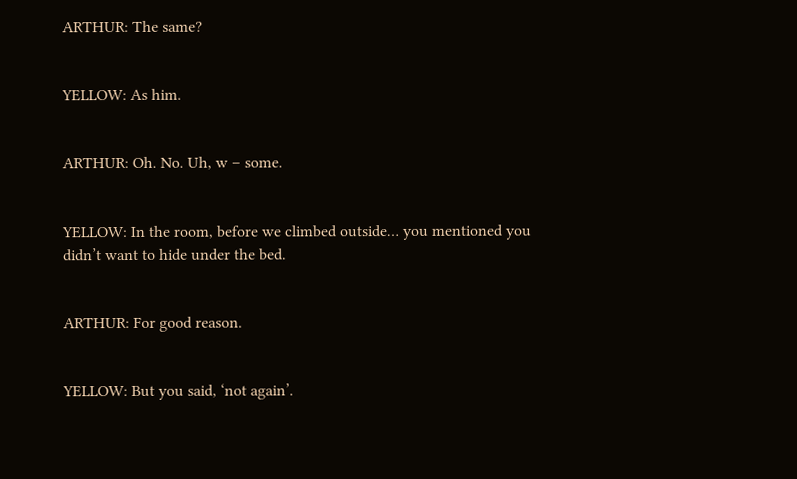ARTHUR: The same?


YELLOW: As him.


ARTHUR: Oh. No. Uh, w – some.


YELLOW: In the room, before we climbed outside… you mentioned you didn’t want to hide under the bed.


ARTHUR: For good reason.


YELLOW: But you said, ‘not again’.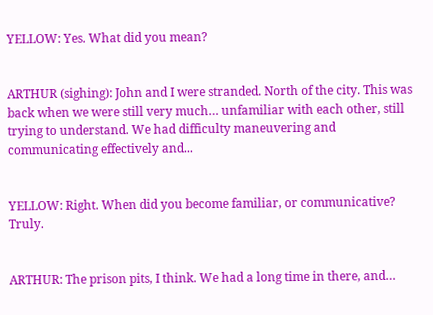YELLOW: Yes. What did you mean?


ARTHUR (sighing): John and I were stranded. North of the city. This was back when we were still very much… unfamiliar with each other, still trying to understand. We had difficulty maneuvering and communicating effectively and...


YELLOW: Right. When did you become familiar, or communicative? Truly.


ARTHUR: The prison pits, I think. We had a long time in there, and…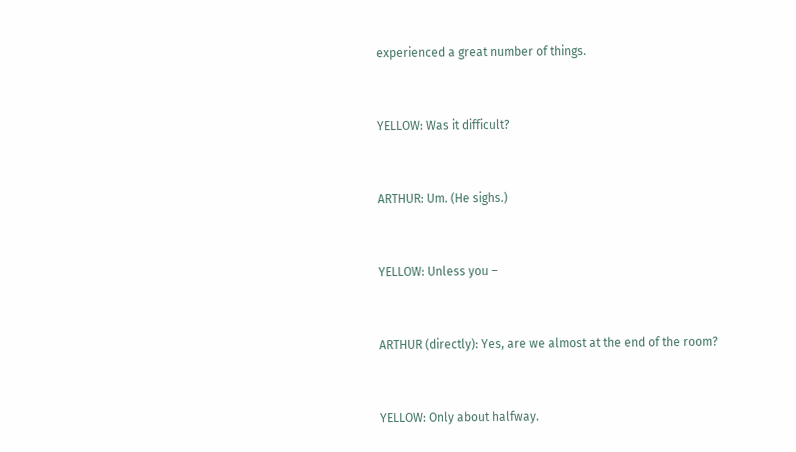experienced a great number of things.


YELLOW: Was it difficult?


ARTHUR: Um. (He sighs.)


YELLOW: Unless you –


ARTHUR (directly): Yes, are we almost at the end of the room?


YELLOW: Only about halfway.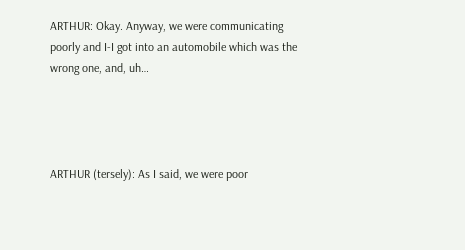ARTHUR: Okay. Anyway, we were communicating poorly and I-I got into an automobile which was the wrong one, and, uh…




ARTHUR (tersely): As I said, we were poor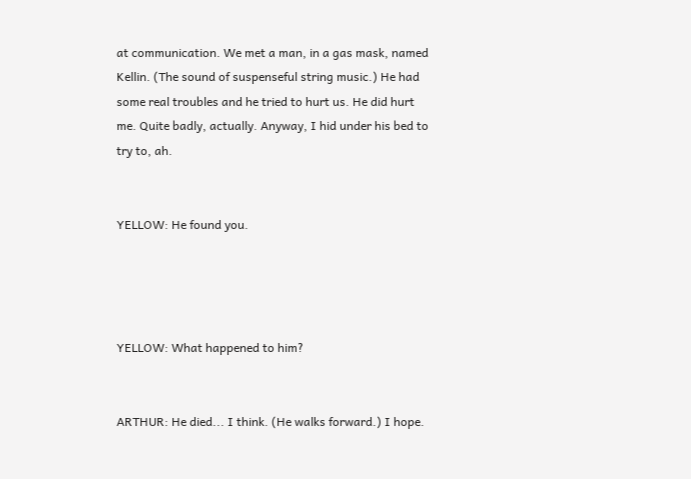at communication. We met a man, in a gas mask, named Kellin. (The sound of suspenseful string music.) He had some real troubles and he tried to hurt us. He did hurt me. Quite badly, actually. Anyway, I hid under his bed to try to, ah.


YELLOW: He found you.




YELLOW: What happened to him?


ARTHUR: He died... I think. (He walks forward.) I hope.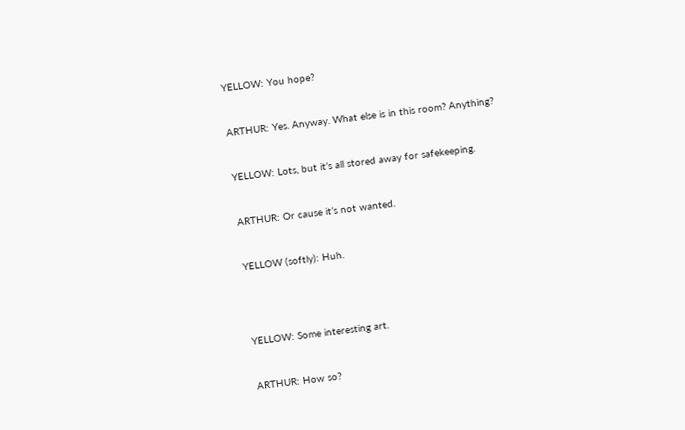YELLOW: You hope?


ARTHUR: Yes. Anyway. What else is in this room? Anything?


YELLOW: Lots, but it’s all stored away for safekeeping.


ARTHUR: Or cause it’s not wanted.


YELLOW (softly): Huh.




YELLOW: Some interesting art.


ARTHUR: How so?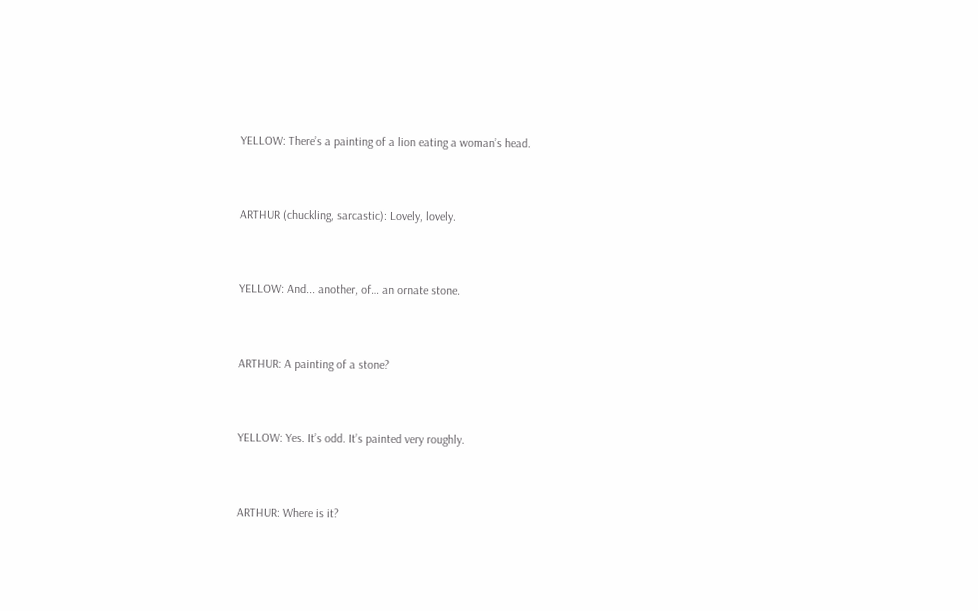YELLOW: There’s a painting of a lion eating a woman’s head.


ARTHUR (chuckling, sarcastic): Lovely, lovely.


YELLOW: And... another, of… an ornate stone.


ARTHUR: A painting of a stone?


YELLOW: Yes. It’s odd. It’s painted very roughly.


ARTHUR: Where is it?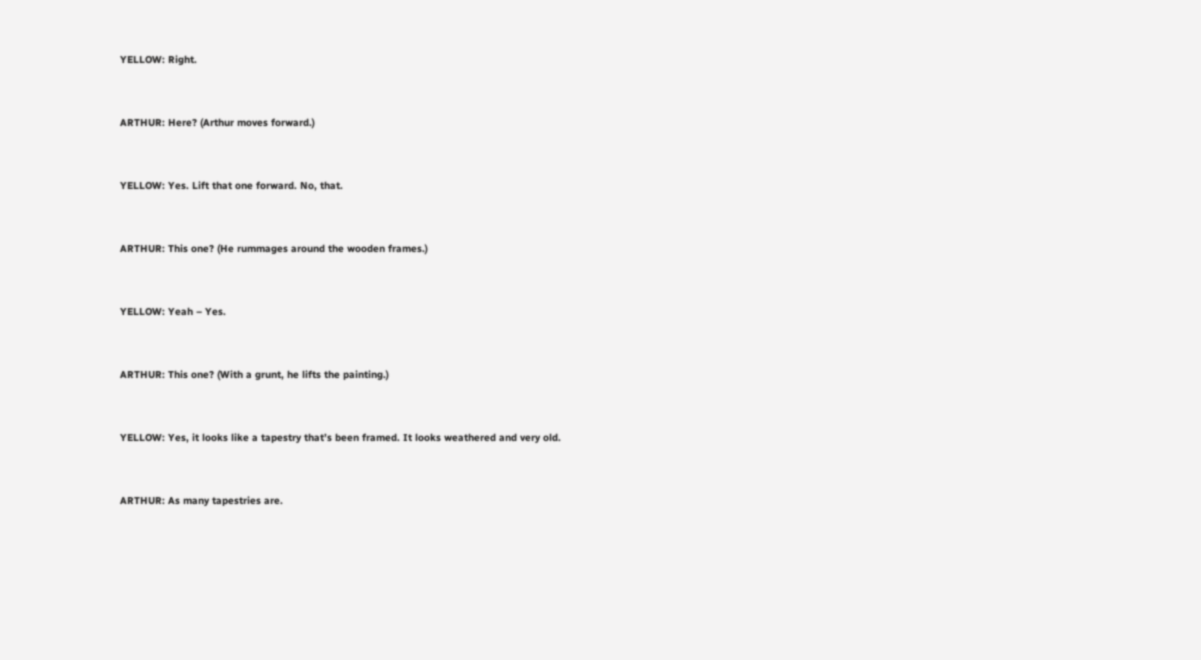YELLOW: Right.


ARTHUR: Here? (Arthur moves forward.)


YELLOW: Yes. Lift that one forward. No, that.


ARTHUR: This one? (He rummages around the wooden frames.)


YELLOW: Yeah – Yes.


ARTHUR: This one? (With a grunt, he lifts the painting.)


YELLOW: Yes, it looks like a tapestry that’s been framed. It looks weathered and very old.


ARTHUR: As many tapestries are.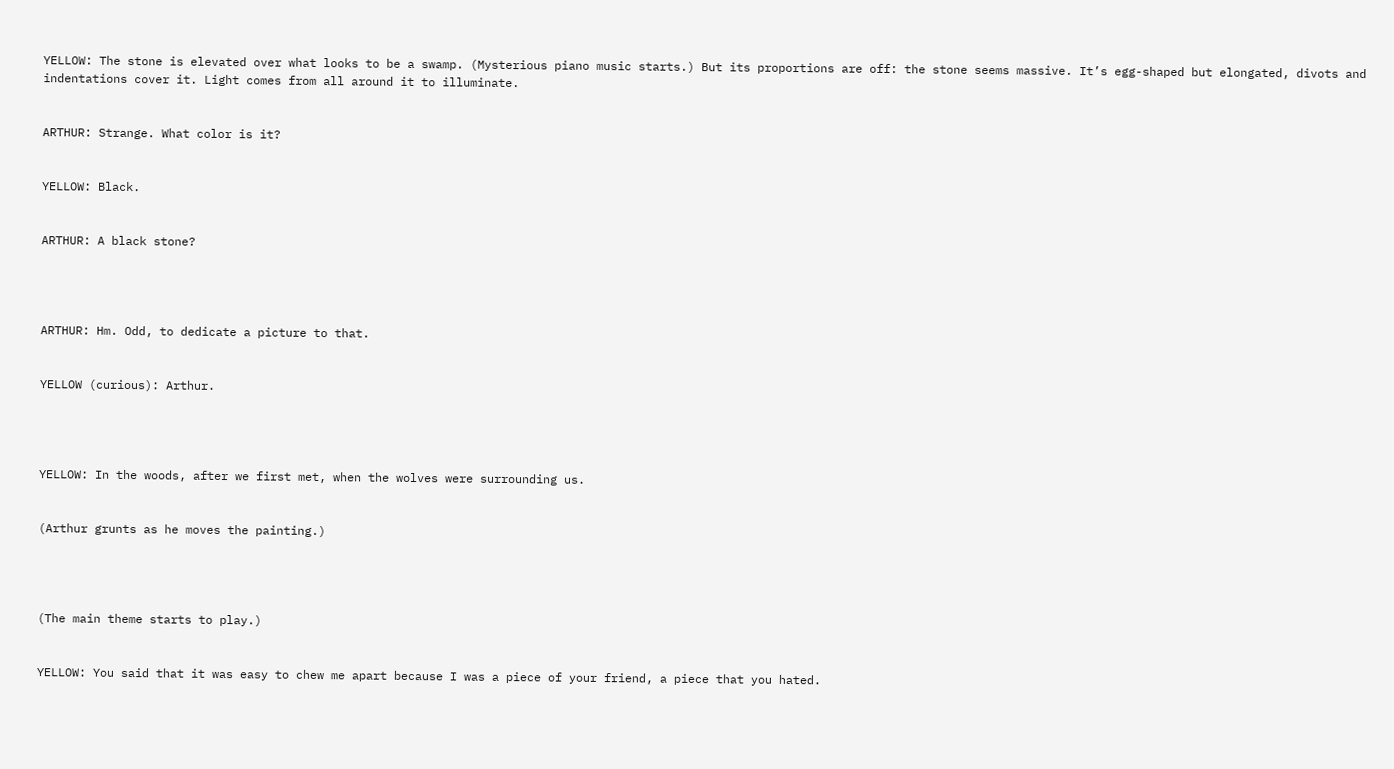YELLOW: The stone is elevated over what looks to be a swamp. (Mysterious piano music starts.) But its proportions are off: the stone seems massive. It’s egg-shaped but elongated, divots and indentations cover it. Light comes from all around it to illuminate.


ARTHUR: Strange. What color is it?


YELLOW: Black.


ARTHUR: A black stone?




ARTHUR: Hm. Odd, to dedicate a picture to that.


YELLOW (curious): Arthur.




YELLOW: In the woods, after we first met, when the wolves were surrounding us.


(Arthur grunts as he moves the painting.)




(The main theme starts to play.)


YELLOW: You said that it was easy to chew me apart because I was a piece of your friend, a piece that you hated.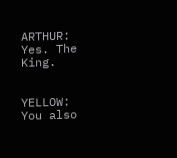ARTHUR: Yes. The King.


YELLOW: You also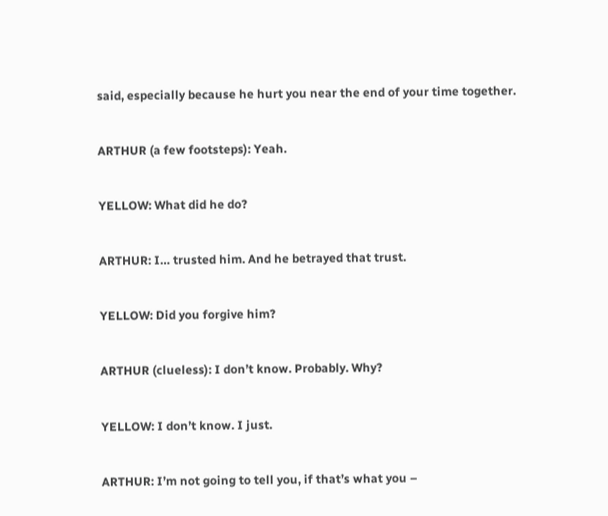said, especially because he hurt you near the end of your time together.


ARTHUR (a few footsteps): Yeah.


YELLOW: What did he do?


ARTHUR: I… trusted him. And he betrayed that trust.


YELLOW: Did you forgive him?


ARTHUR (clueless): I don’t know. Probably. Why?


YELLOW: I don’t know. I just.


ARTHUR: I’m not going to tell you, if that’s what you –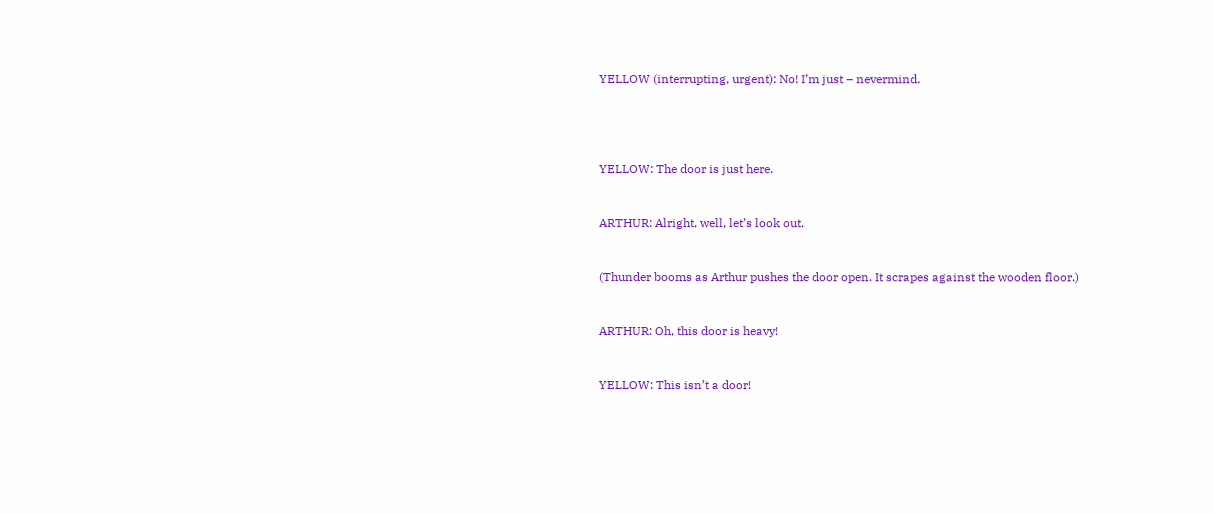YELLOW (interrupting, urgent): No! I’m just – nevermind.




YELLOW: The door is just here.


ARTHUR: Alright, well, let’s look out.


(Thunder booms as Arthur pushes the door open. It scrapes against the wooden floor.)


ARTHUR: Oh, this door is heavy!


YELLOW: This isn’t a door!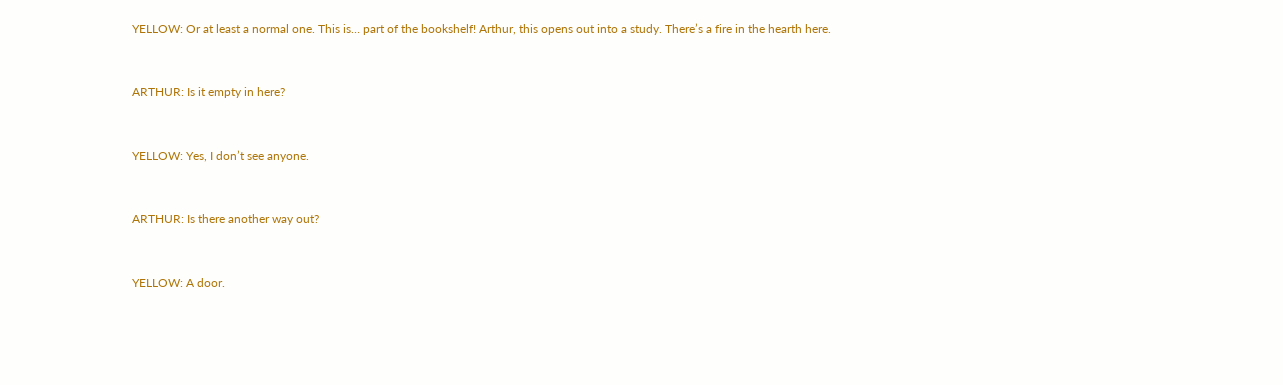YELLOW: Or at least a normal one. This is… part of the bookshelf! Arthur, this opens out into a study. There’s a fire in the hearth here.


ARTHUR: Is it empty in here?


YELLOW: Yes, I don’t see anyone.


ARTHUR: Is there another way out?


YELLOW: A door.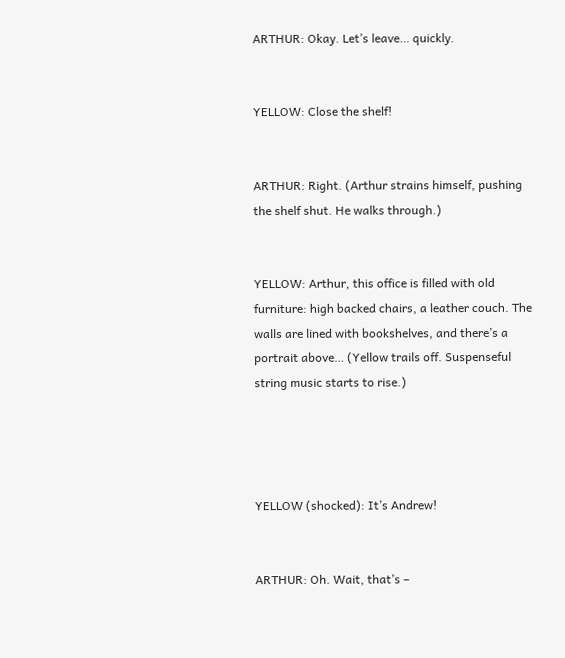ARTHUR: Okay. Let’s leave… quickly.


YELLOW: Close the shelf!


ARTHUR: Right. (Arthur strains himself, pushing the shelf shut. He walks through.)


YELLOW: Arthur, this office is filled with old furniture: high backed chairs, a leather couch. The walls are lined with bookshelves, and there’s a portrait above… (Yellow trails off. Suspenseful string music starts to rise.)




YELLOW (shocked): It’s Andrew!


ARTHUR: Oh. Wait, that’s –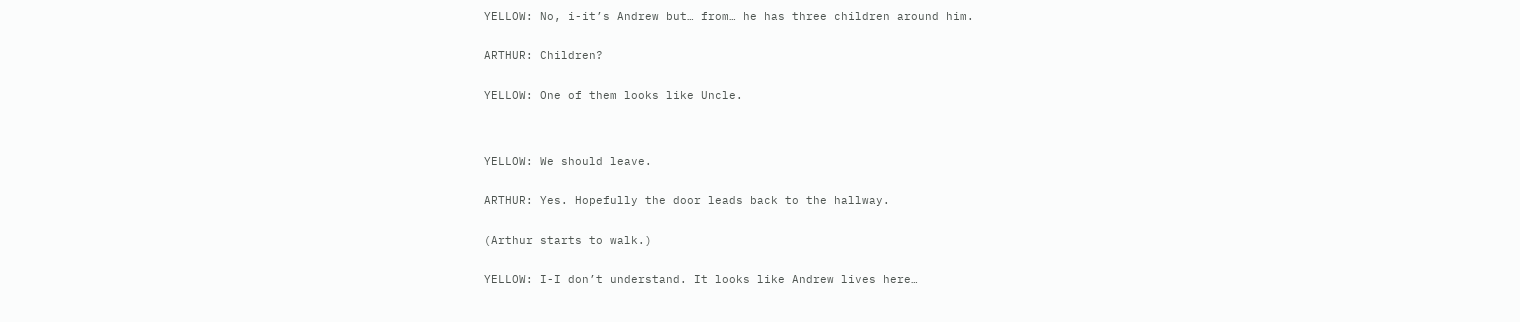YELLOW: No, i-it’s Andrew but… from… he has three children around him.


ARTHUR: Children?


YELLOW: One of them looks like Uncle.




YELLOW: We should leave.


ARTHUR: Yes. Hopefully the door leads back to the hallway.


(Arthur starts to walk.)


YELLOW: I-I don’t understand. It looks like Andrew lives here…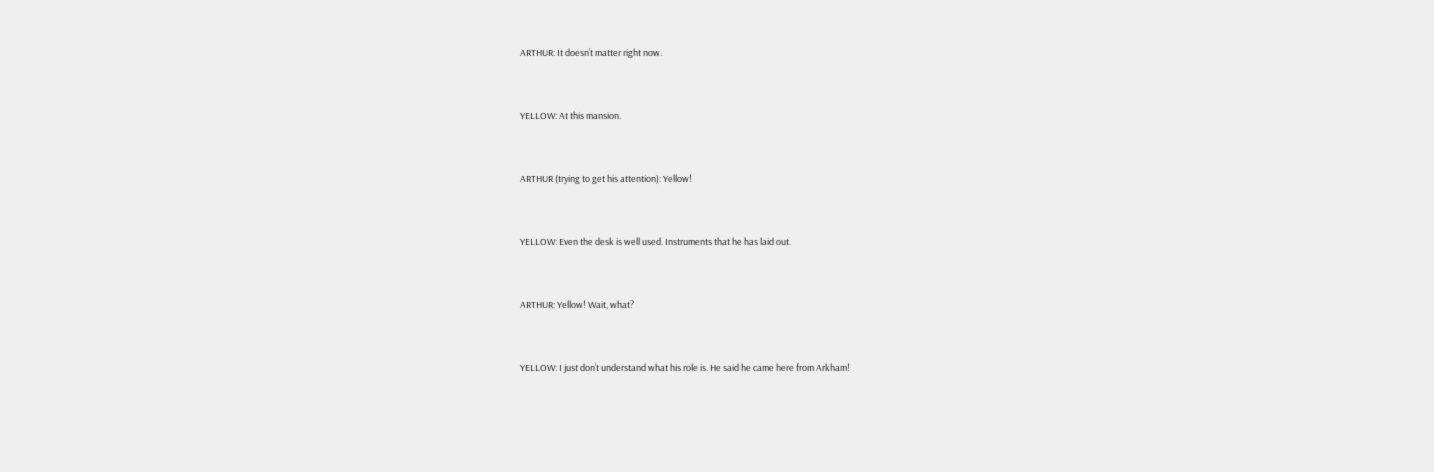ARTHUR: It doesn’t matter right now.


YELLOW: At this mansion.


ARTHUR (trying to get his attention): Yellow!


YELLOW: Even the desk is well used. Instruments that he has laid out.


ARTHUR: Yellow! Wait, what?


YELLOW: I just don’t understand what his role is. He said he came here from Arkham!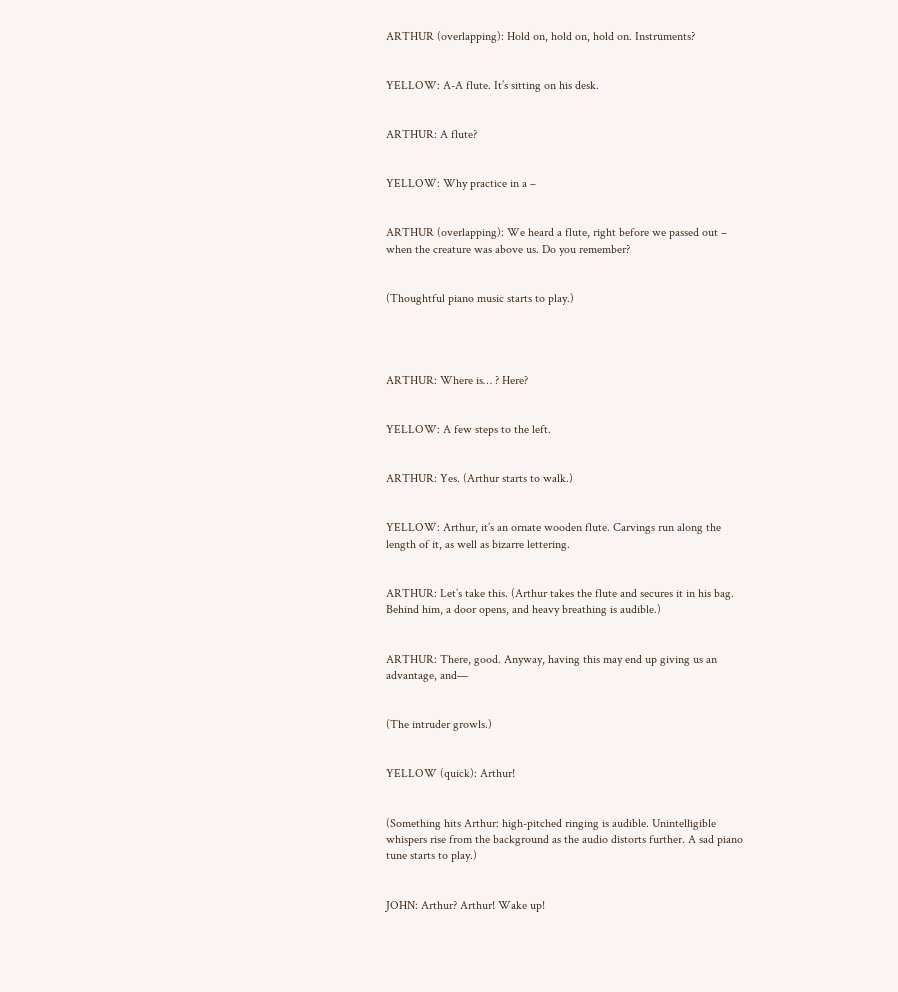ARTHUR (overlapping): Hold on, hold on, hold on. Instruments?


YELLOW: A-A flute. It’s sitting on his desk.


ARTHUR: A flute?


YELLOW: Why practice in a –


ARTHUR (overlapping): We heard a flute, right before we passed out – when the creature was above us. Do you remember?


(Thoughtful piano music starts to play.)




ARTHUR: Where is… ? Here?


YELLOW: A few steps to the left.


ARTHUR: Yes. (Arthur starts to walk.)


YELLOW: Arthur, it’s an ornate wooden flute. Carvings run along the length of it, as well as bizarre lettering.


ARTHUR: Let’s take this. (Arthur takes the flute and secures it in his bag. Behind him, a door opens, and heavy breathing is audible.)


ARTHUR: There, good. Anyway, having this may end up giving us an advantage, and—


(The intruder growls.)


YELLOW (quick): Arthur!


(Something hits Arthur: high-pitched ringing is audible. Unintelligible whispers rise from the background as the audio distorts further. A sad piano tune starts to play.)


JOHN: Arthur? Arthur! Wake up!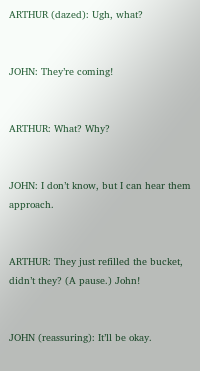ARTHUR (dazed): Ugh, what?


JOHN: They’re coming!


ARTHUR: What? Why?


JOHN: I don’t know, but I can hear them approach.


ARTHUR: They just refilled the bucket, didn’t they? (A pause.) John!


JOHN (reassuring): It’ll be okay.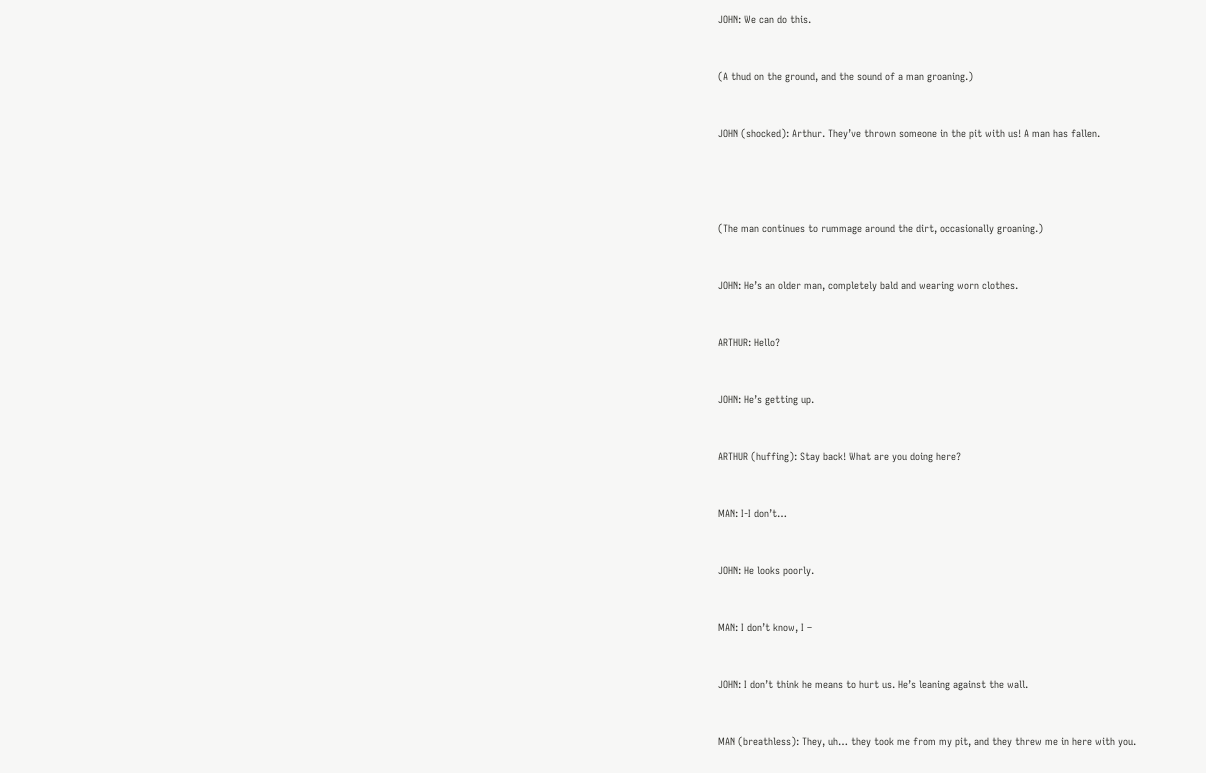JOHN: We can do this.


(A thud on the ground, and the sound of a man groaning.)


JOHN (shocked): Arthur. They’ve thrown someone in the pit with us! A man has fallen.




(The man continues to rummage around the dirt, occasionally groaning.)


JOHN: He’s an older man, completely bald and wearing worn clothes.


ARTHUR: Hello?


JOHN: He’s getting up.


ARTHUR (huffing): Stay back! What are you doing here?


MAN: I-I don’t…


JOHN: He looks poorly.


MAN: I don’t know, I –


JOHN: I don’t think he means to hurt us. He’s leaning against the wall.


MAN (breathless): They, uh… they took me from my pit, and they threw me in here with you.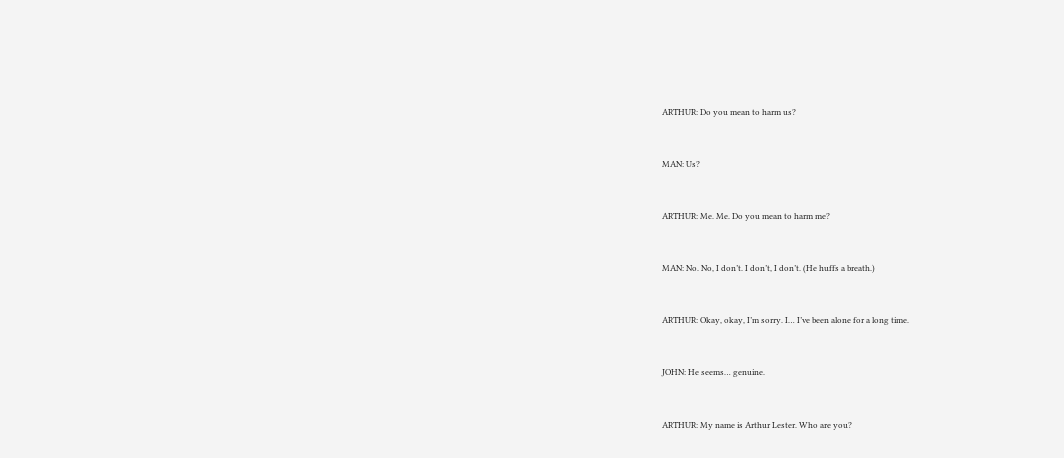ARTHUR: Do you mean to harm us?


MAN: Us?


ARTHUR: Me. Me. Do you mean to harm me?


MAN: No. No, I don’t. I don’t, I don’t. (He huffs a breath.)


ARTHUR: Okay, okay, I’m sorry. I… I’ve been alone for a long time.


JOHN: He seems… genuine.


ARTHUR: My name is Arthur Lester. Who are you?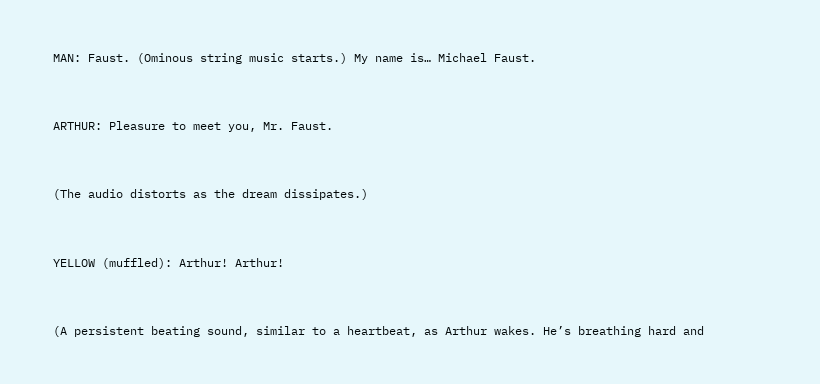MAN: Faust. (Ominous string music starts.) My name is… Michael Faust.


ARTHUR: Pleasure to meet you, Mr. Faust.


(The audio distorts as the dream dissipates.)


YELLOW (muffled): Arthur! Arthur!


(A persistent beating sound, similar to a heartbeat, as Arthur wakes. He’s breathing hard and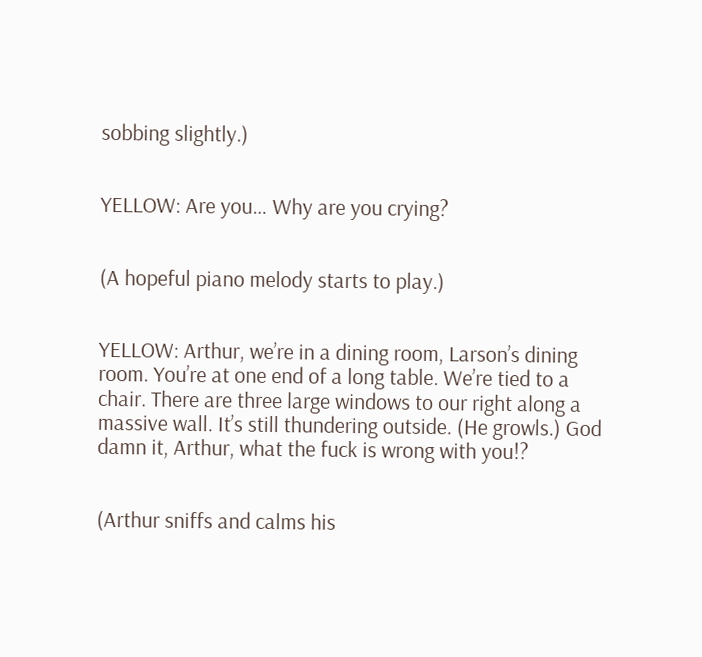sobbing slightly.)


YELLOW: Are you… Why are you crying?


(A hopeful piano melody starts to play.)


YELLOW: Arthur, we’re in a dining room, Larson’s dining room. You’re at one end of a long table. We’re tied to a chair. There are three large windows to our right along a massive wall. It’s still thundering outside. (He growls.) God damn it, Arthur, what the fuck is wrong with you!?


(Arthur sniffs and calms his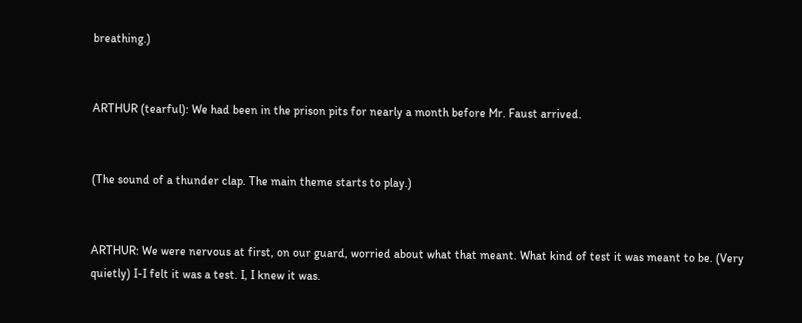breathing.)


ARTHUR (tearful): We had been in the prison pits for nearly a month before Mr. Faust arrived.


(The sound of a thunder clap. The main theme starts to play.)


ARTHUR: We were nervous at first, on our guard, worried about what that meant. What kind of test it was meant to be. (Very quietly) I-I felt it was a test. I, I knew it was.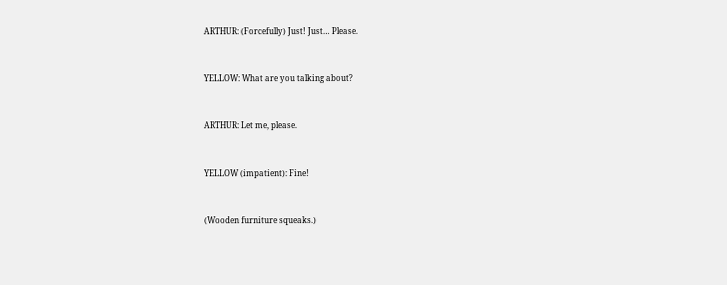ARTHUR: (Forcefully) Just! Just… Please.


YELLOW: What are you talking about?


ARTHUR: Let me, please.


YELLOW (impatient): Fine!


(Wooden furniture squeaks.)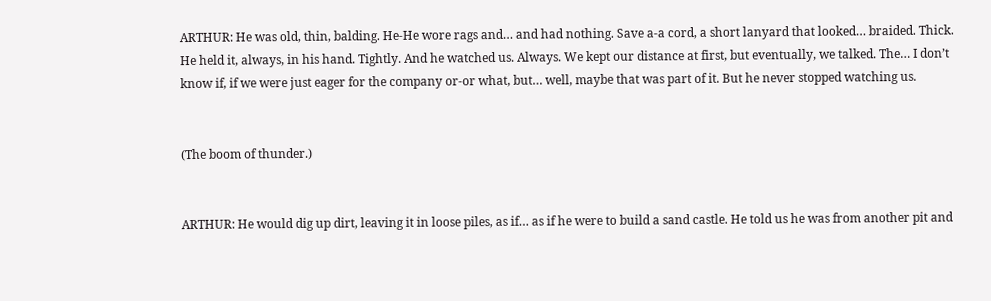ARTHUR: He was old, thin, balding. He-He wore rags and… and had nothing. Save a-a cord, a short lanyard that looked… braided. Thick. He held it, always, in his hand. Tightly. And he watched us. Always. We kept our distance at first, but eventually, we talked. The… I don’t know if, if we were just eager for the company or-or what, but… well, maybe that was part of it. But he never stopped watching us.


(The boom of thunder.)


ARTHUR: He would dig up dirt, leaving it in loose piles, as if… as if he were to build a sand castle. He told us he was from another pit and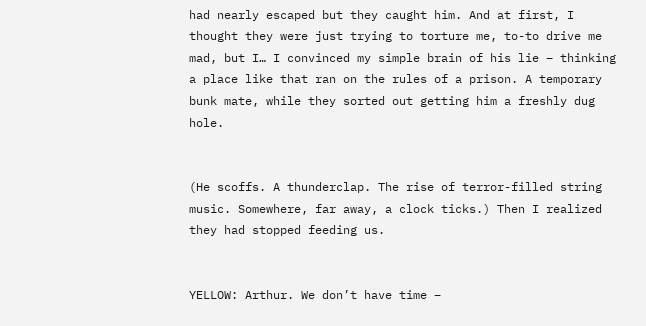had nearly escaped but they caught him. And at first, I thought they were just trying to torture me, to-to drive me mad, but I… I convinced my simple brain of his lie – thinking a place like that ran on the rules of a prison. A temporary bunk mate, while they sorted out getting him a freshly dug hole.


(He scoffs. A thunderclap. The rise of terror-filled string music. Somewhere, far away, a clock ticks.) Then I realized they had stopped feeding us.


YELLOW: Arthur. We don’t have time –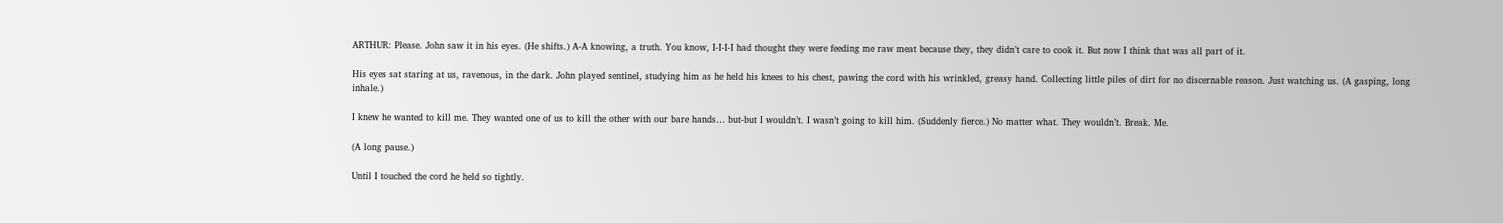ARTHUR: Please. John saw it in his eyes. (He shifts.) A-A knowing, a truth. You know, I-I-I-I had thought they were feeding me raw meat because they, they didn’t care to cook it. But now I think that was all part of it.

His eyes sat staring at us, ravenous, in the dark. John played sentinel, studying him as he held his knees to his chest, pawing the cord with his wrinkled, greasy hand. Collecting little piles of dirt for no discernable reason. Just watching us. (A gasping, long inhale.)

I knew he wanted to kill me. They wanted one of us to kill the other with our bare hands… but-but I wouldn’t. I wasn’t going to kill him. (Suddenly fierce.) No matter what. They wouldn’t. Break. Me.

(A long pause.)

Until I touched the cord he held so tightly.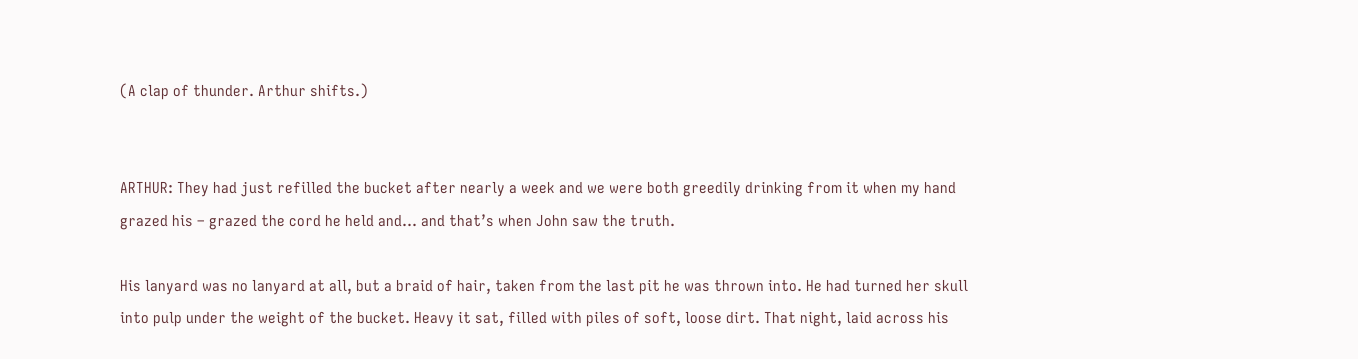(A clap of thunder. Arthur shifts.)


ARTHUR: They had just refilled the bucket after nearly a week and we were both greedily drinking from it when my hand grazed his – grazed the cord he held and… and that’s when John saw the truth.

His lanyard was no lanyard at all, but a braid of hair, taken from the last pit he was thrown into. He had turned her skull into pulp under the weight of the bucket. Heavy it sat, filled with piles of soft, loose dirt. That night, laid across his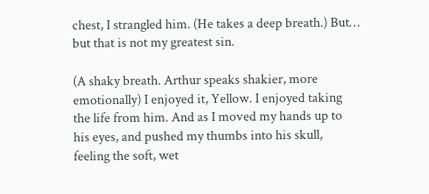chest, I strangled him. (He takes a deep breath.) But… but that is not my greatest sin.

(A shaky breath. Arthur speaks shakier, more emotionally) I enjoyed it, Yellow. I enjoyed taking the life from him. And as I moved my hands up to his eyes, and pushed my thumbs into his skull, feeling the soft, wet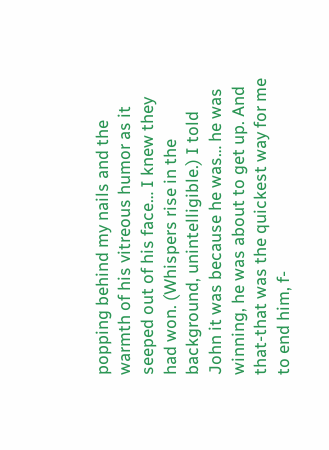popping behind my nails and the warmth of his vitreous humor as it seeped out of his face… I knew they had won. (Whispers rise in the background, unintelligible.) I told John it was because he was… he was winning, he was about to get up. And that-that was the quickest way for me to end him, f-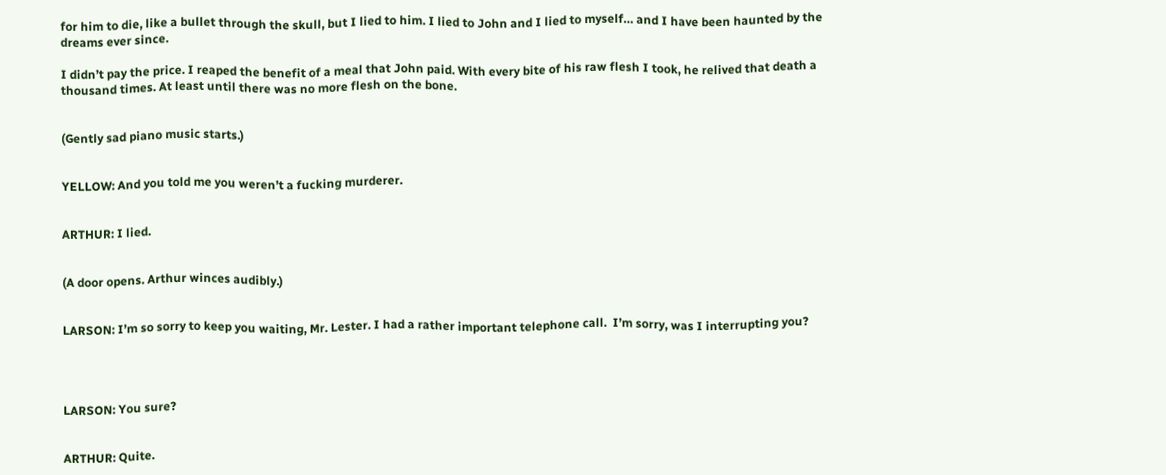for him to die, like a bullet through the skull, but I lied to him. I lied to John and I lied to myself… and I have been haunted by the dreams ever since.

I didn’t pay the price. I reaped the benefit of a meal that John paid. With every bite of his raw flesh I took, he relived that death a thousand times. At least until there was no more flesh on the bone.


(Gently sad piano music starts.)


YELLOW: And you told me you weren’t a fucking murderer.


ARTHUR: I lied.


(A door opens. Arthur winces audibly.)


LARSON: I’m so sorry to keep you waiting, Mr. Lester. I had a rather important telephone call.  I’m sorry, was I interrupting you?




LARSON: You sure?


ARTHUR: Quite.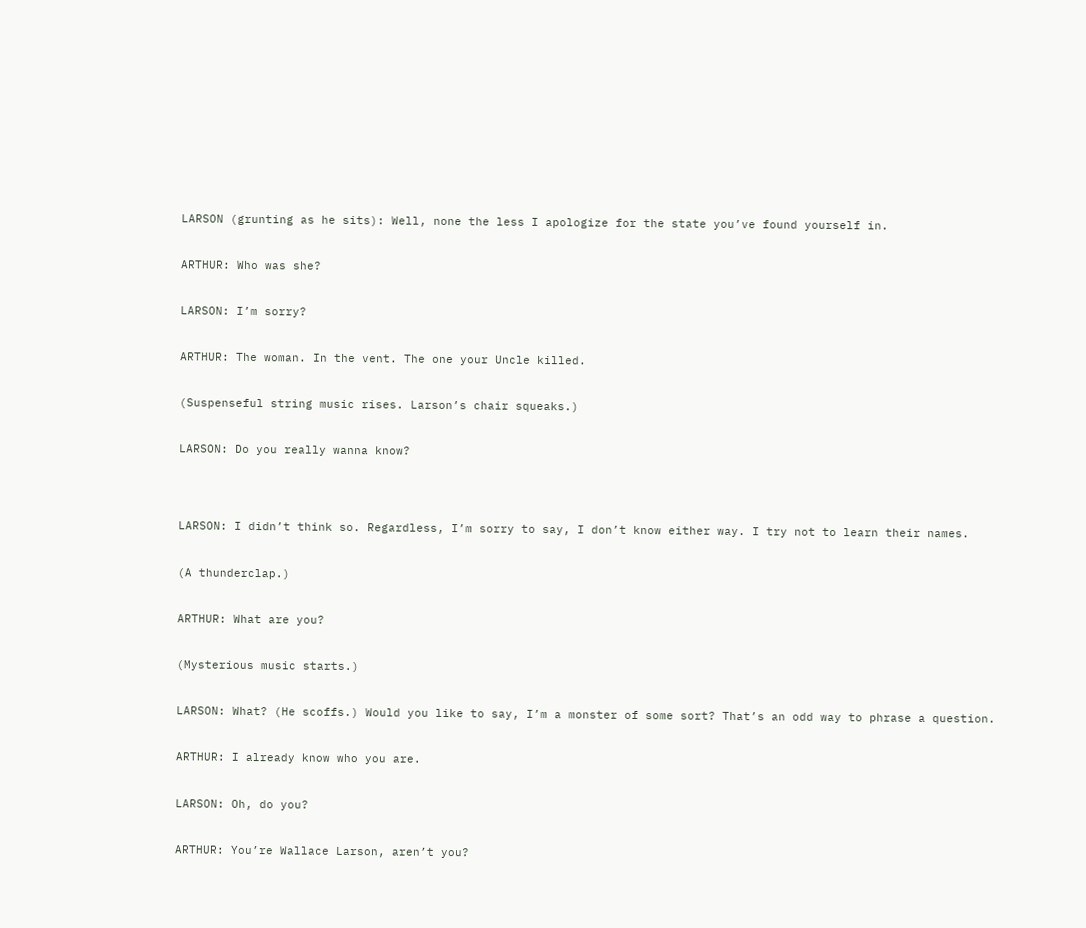LARSON (grunting as he sits): Well, none the less I apologize for the state you’ve found yourself in.


ARTHUR: Who was she?


LARSON: I’m sorry?


ARTHUR: The woman. In the vent. The one your Uncle killed.


(Suspenseful string music rises. Larson’s chair squeaks.)


LARSON: Do you really wanna know?




LARSON: I didn’t think so. Regardless, I’m sorry to say, I don’t know either way. I try not to learn their names.


(A thunderclap.)


ARTHUR: What are you?


(Mysterious music starts.)


LARSON: What? (He scoffs.) Would you like to say, I’m a monster of some sort? That’s an odd way to phrase a question.


ARTHUR: I already know who you are.


LARSON: Oh, do you?


ARTHUR: You’re Wallace Larson, aren’t you?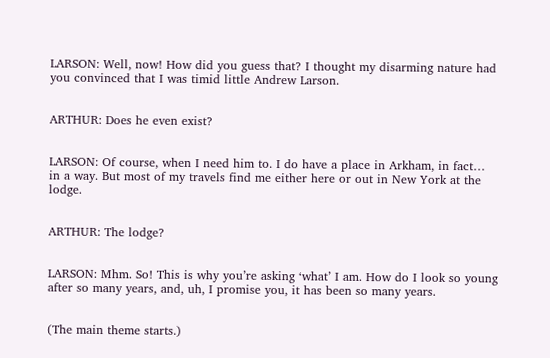LARSON: Well, now! How did you guess that? I thought my disarming nature had you convinced that I was timid little Andrew Larson.


ARTHUR: Does he even exist?


LARSON: Of course, when I need him to. I do have a place in Arkham, in fact… in a way. But most of my travels find me either here or out in New York at the lodge.


ARTHUR: The lodge?


LARSON: Mhm. So! This is why you’re asking ‘what’ I am. How do I look so young after so many years, and, uh, I promise you, it has been so many years.


(The main theme starts.)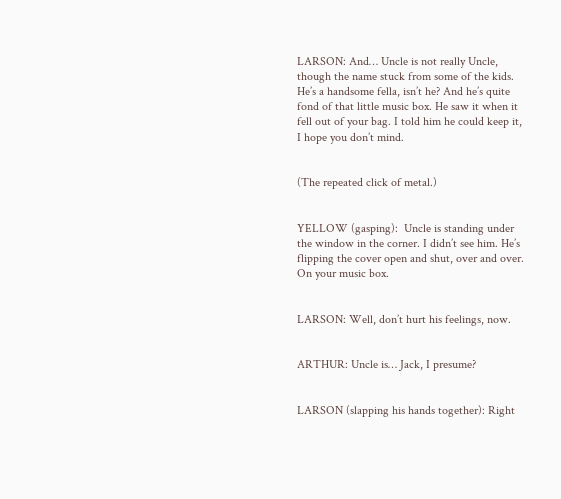LARSON: And… Uncle is not really Uncle, though the name stuck from some of the kids. He’s a handsome fella, isn’t he? And he’s quite fond of that little music box. He saw it when it fell out of your bag. I told him he could keep it, I hope you don’t mind.


(The repeated click of metal.)


YELLOW (gasping):  Uncle is standing under the window in the corner. I didn’t see him. He’s flipping the cover open and shut, over and over. On your music box.


LARSON: Well, don’t hurt his feelings, now.


ARTHUR: Uncle is… Jack, I presume?


LARSON (slapping his hands together): Right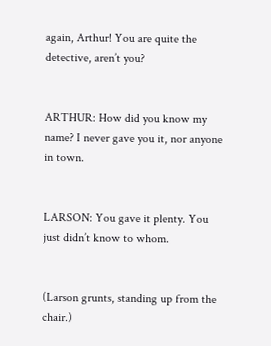again, Arthur! You are quite the detective, aren’t you?


ARTHUR: How did you know my name? I never gave you it, nor anyone in town.


LARSON: You gave it plenty. You just didn’t know to whom.


(Larson grunts, standing up from the chair.)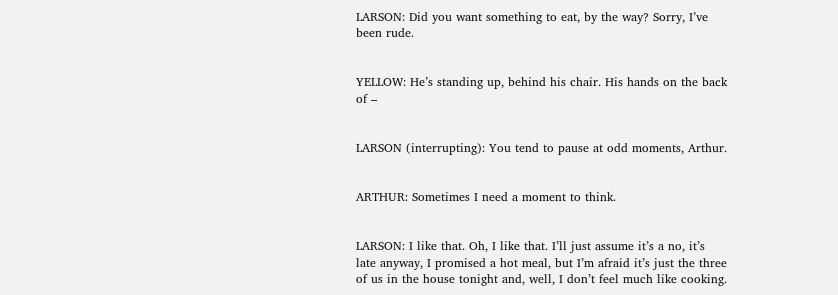LARSON: Did you want something to eat, by the way? Sorry, I’ve been rude.


YELLOW: He’s standing up, behind his chair. His hands on the back of –


LARSON (interrupting): You tend to pause at odd moments, Arthur.


ARTHUR: Sometimes I need a moment to think.


LARSON: I like that. Oh, I like that. I’ll just assume it’s a no, it’s late anyway, I promised a hot meal, but I’m afraid it’s just the three of us in the house tonight and, well, I don’t feel much like cooking.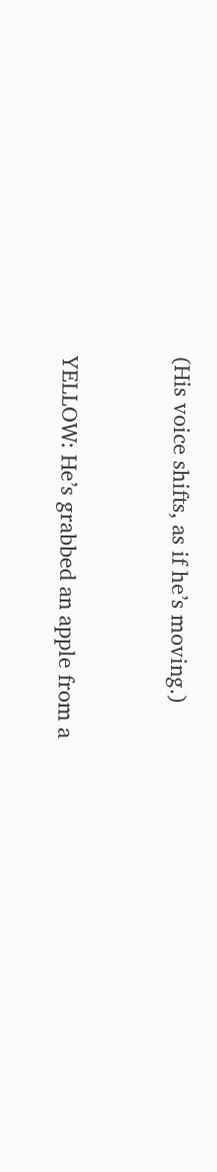(His voice shifts, as if he’s moving.)


YELLOW: He’s grabbed an apple from a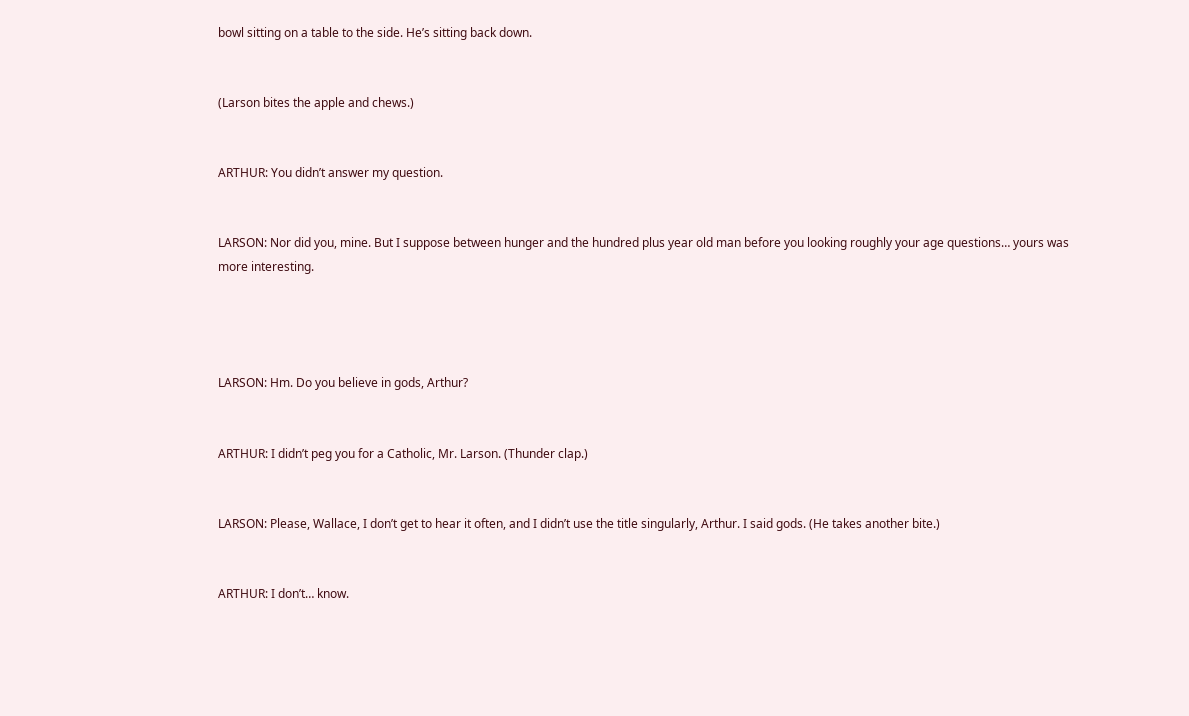bowl sitting on a table to the side. He’s sitting back down.


(Larson bites the apple and chews.)


ARTHUR: You didn’t answer my question.


LARSON: Nor did you, mine. But I suppose between hunger and the hundred plus year old man before you looking roughly your age questions… yours was more interesting.




LARSON: Hm. Do you believe in gods, Arthur?


ARTHUR: I didn’t peg you for a Catholic, Mr. Larson. (Thunder clap.)


LARSON: Please, Wallace, I don’t get to hear it often, and I didn’t use the title singularly, Arthur. I said gods. (He takes another bite.)


ARTHUR: I don’t… know.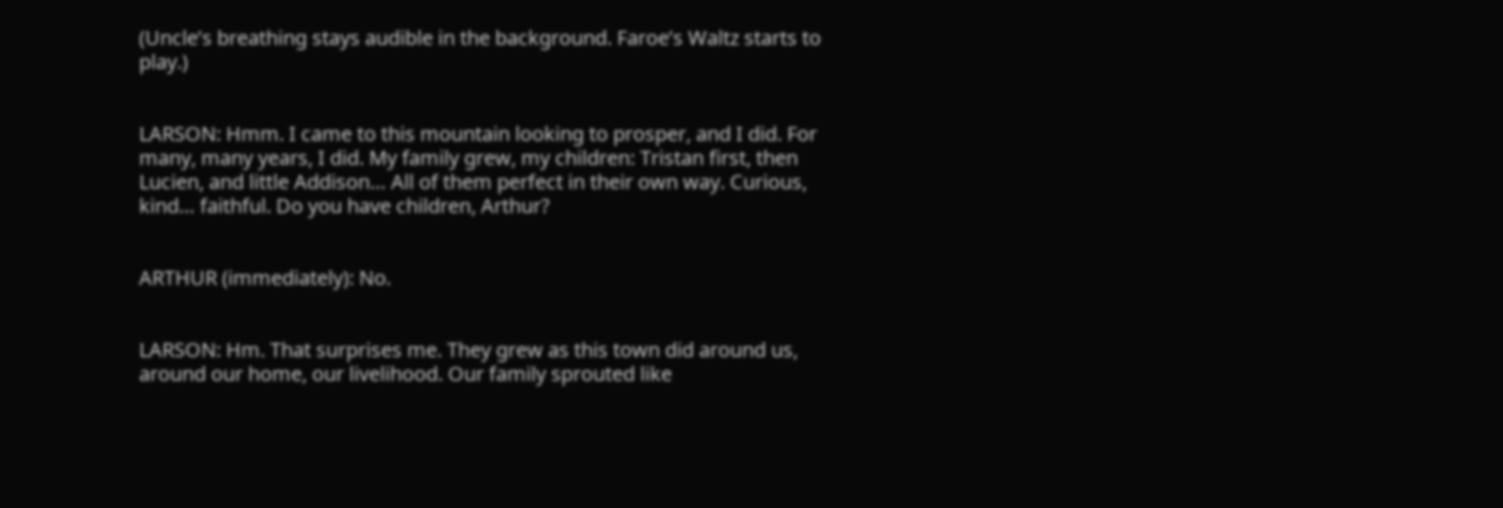(Uncle’s breathing stays audible in the background. Faroe’s Waltz starts to play.)


LARSON: Hmm. I came to this mountain looking to prosper, and I did. For many, many years, I did. My family grew, my children: Tristan first, then Lucien, and little Addison… All of them perfect in their own way. Curious, kind… faithful. Do you have children, Arthur?


ARTHUR (immediately): No.


LARSON: Hm. That surprises me. They grew as this town did around us, around our home, our livelihood. Our family sprouted like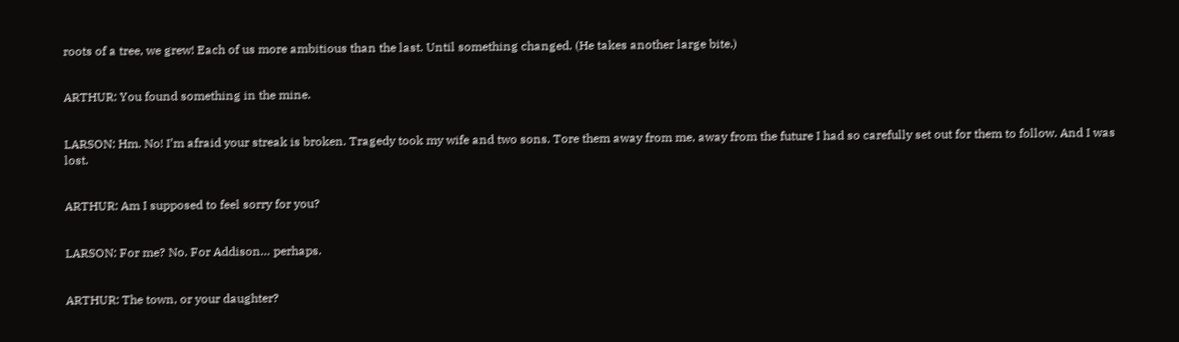roots of a tree, we grew! Each of us more ambitious than the last. Until something changed. (He takes another large bite.)


ARTHUR: You found something in the mine.


LARSON: Hm. No! I’m afraid your streak is broken. Tragedy took my wife and two sons. Tore them away from me, away from the future I had so carefully set out for them to follow. And I was lost.


ARTHUR: Am I supposed to feel sorry for you?


LARSON: For me? No. For Addison… perhaps.


ARTHUR: The town, or your daughter?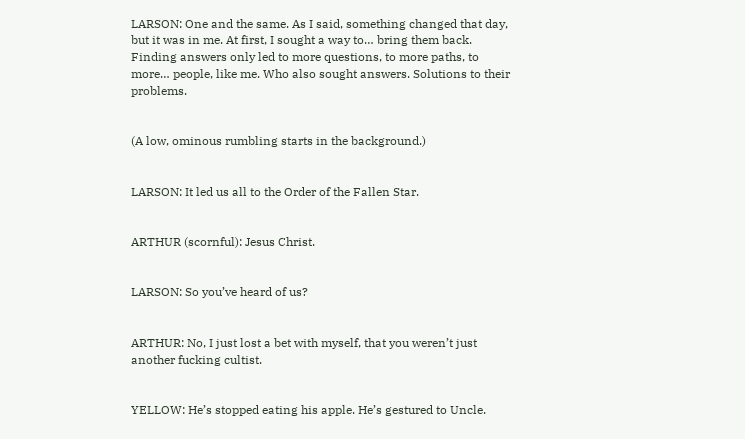LARSON: One and the same. As I said, something changed that day, but it was in me. At first, I sought a way to… bring them back. Finding answers only led to more questions, to more paths, to more… people, like me. Who also sought answers. Solutions to their problems.


(A low, ominous rumbling starts in the background.)


LARSON: It led us all to the Order of the Fallen Star.


ARTHUR (scornful): Jesus Christ.


LARSON: So you’ve heard of us?


ARTHUR: No, I just lost a bet with myself, that you weren’t just another fucking cultist.


YELLOW: He’s stopped eating his apple. He’s gestured to Uncle.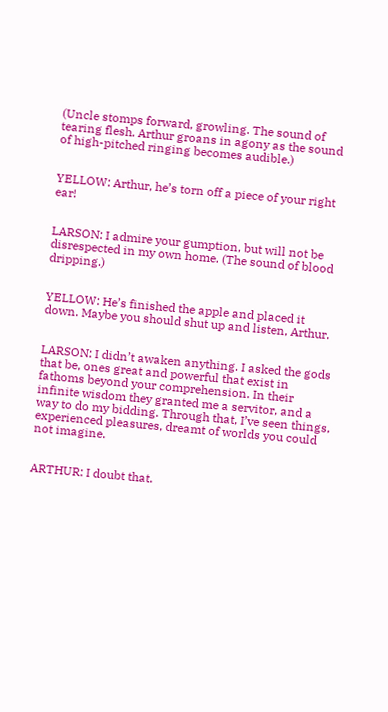(Uncle stomps forward, growling. The sound of tearing flesh. Arthur groans in agony as the sound of high-pitched ringing becomes audible.)


YELLOW: Arthur, he’s torn off a piece of your right ear!


LARSON: I admire your gumption, but will not be disrespected in my own home. (The sound of blood dripping.)


YELLOW: He’s finished the apple and placed it down. Maybe you should shut up and listen, Arthur.


LARSON: I didn’t awaken anything. I asked the gods that be, ones great and powerful that exist in fathoms beyond your comprehension. In their infinite wisdom they granted me a servitor, and a way to do my bidding. Through that, I’ve seen things, experienced pleasures, dreamt of worlds you could not imagine.


ARTHUR: I doubt that.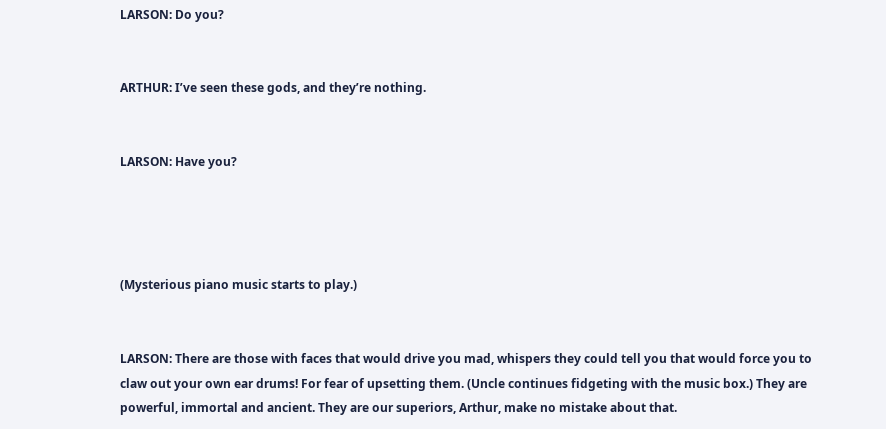LARSON: Do you?


ARTHUR: I’ve seen these gods, and they’re nothing.


LARSON: Have you?




(Mysterious piano music starts to play.)


LARSON: There are those with faces that would drive you mad, whispers they could tell you that would force you to claw out your own ear drums! For fear of upsetting them. (Uncle continues fidgeting with the music box.) They are powerful, immortal and ancient. They are our superiors, Arthur, make no mistake about that.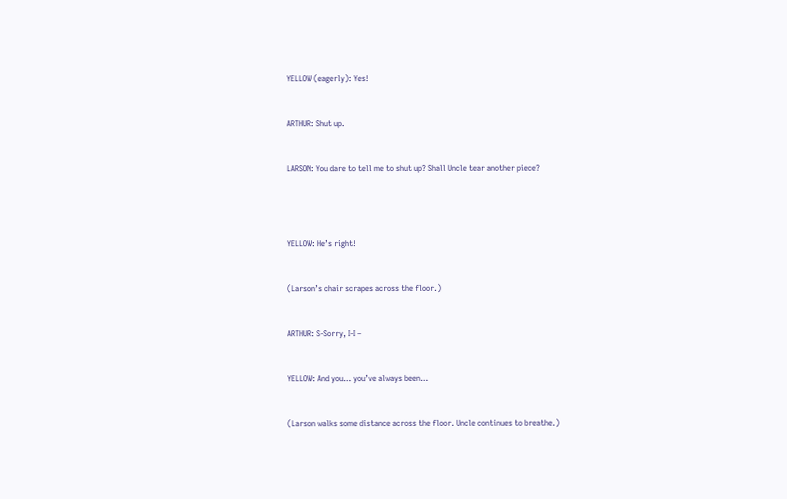YELLOW (eagerly): Yes!


ARTHUR: Shut up.


LARSON: You dare to tell me to shut up? Shall Uncle tear another piece?




YELLOW: He’s right!


(Larson’s chair scrapes across the floor.)


ARTHUR: S-Sorry, I-I –


YELLOW: And you… you’ve always been…


(Larson walks some distance across the floor. Uncle continues to breathe.)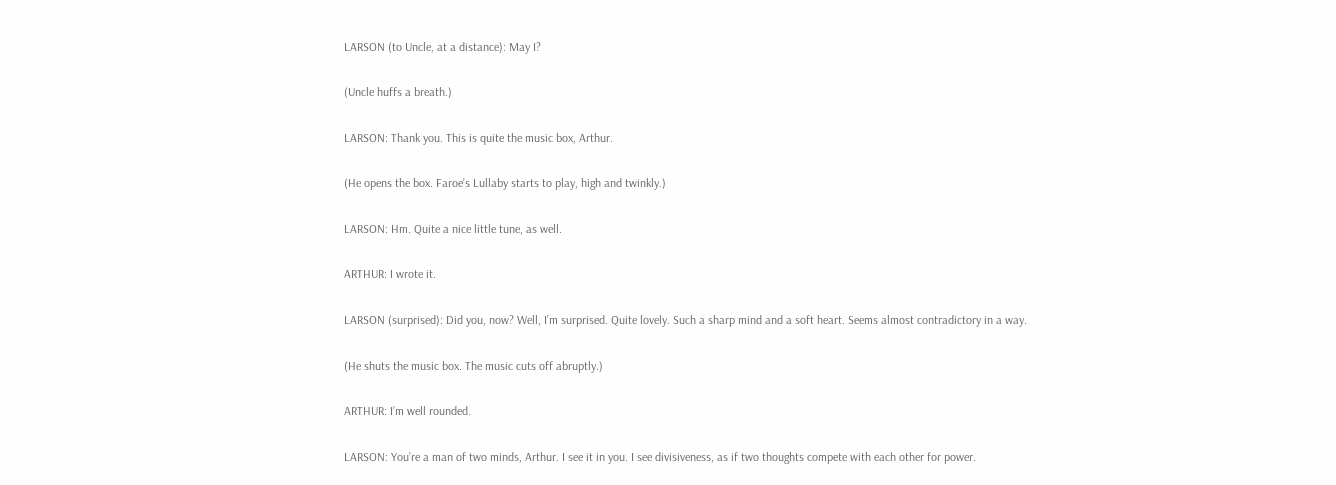LARSON (to Uncle, at a distance): May I?


(Uncle huffs a breath.)


LARSON: Thank you. This is quite the music box, Arthur.


(He opens the box. Faroe’s Lullaby starts to play, high and twinkly.)


LARSON: Hm. Quite a nice little tune, as well.


ARTHUR: I wrote it.


LARSON (surprised): Did you, now? Well, I’m surprised. Quite lovely. Such a sharp mind and a soft heart. Seems almost contradictory in a way.


(He shuts the music box. The music cuts off abruptly.)


ARTHUR: I’m well rounded.


LARSON: You’re a man of two minds, Arthur. I see it in you. I see divisiveness, as if two thoughts compete with each other for power.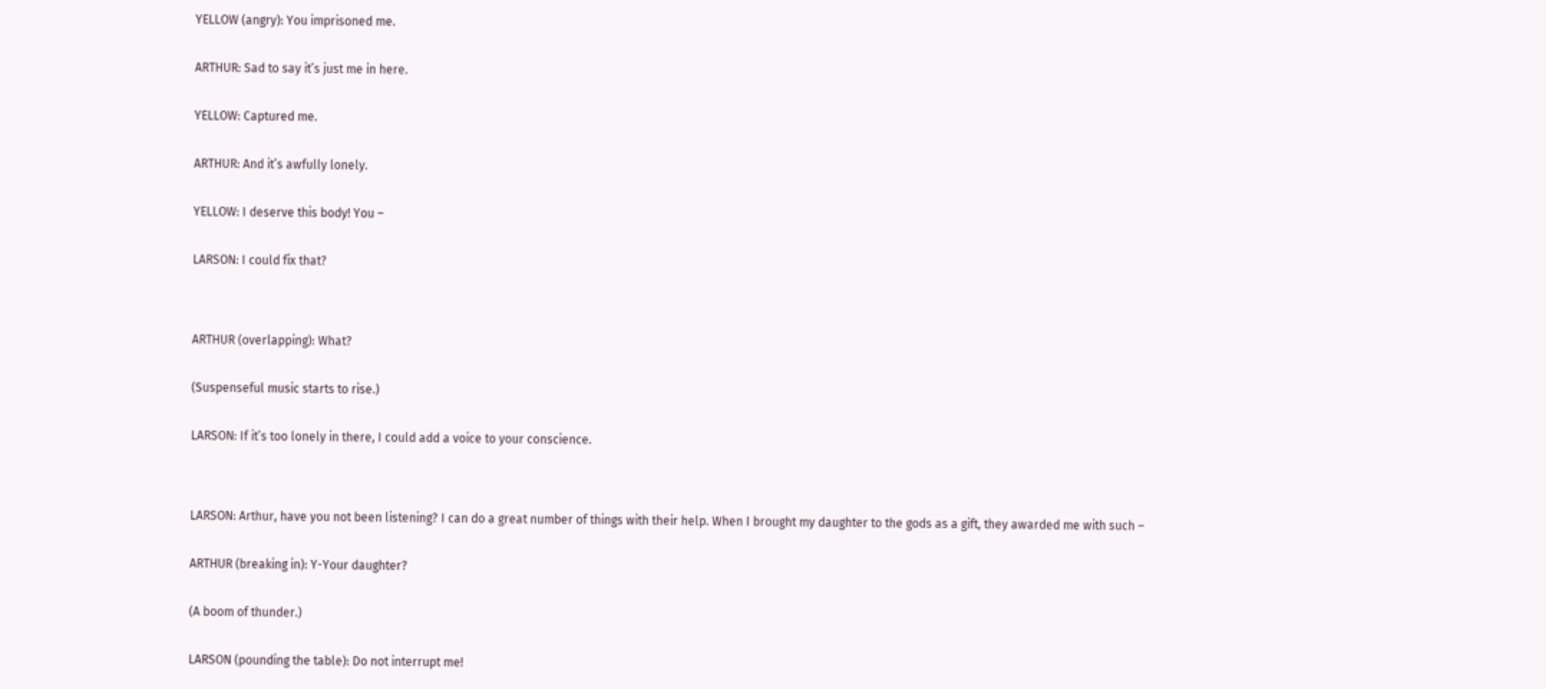YELLOW (angry): You imprisoned me.


ARTHUR: Sad to say it’s just me in here.


YELLOW: Captured me.


ARTHUR: And it’s awfully lonely.


YELLOW: I deserve this body! You –


LARSON: I could fix that?




ARTHUR (overlapping): What?


(Suspenseful music starts to rise.)


LARSON: If it’s too lonely in there, I could add a voice to your conscience.




LARSON: Arthur, have you not been listening? I can do a great number of things with their help. When I brought my daughter to the gods as a gift, they awarded me with such –


ARTHUR (breaking in): Y-Your daughter?


(A boom of thunder.)


LARSON (pounding the table): Do not interrupt me!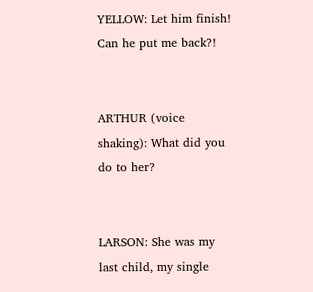YELLOW: Let him finish! Can he put me back?!


ARTHUR (voice shaking): What did you do to her?


LARSON: She was my last child, my single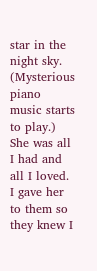star in the night sky. (Mysterious piano music starts to play.) She was all I had and all I loved. I gave her to them so they knew I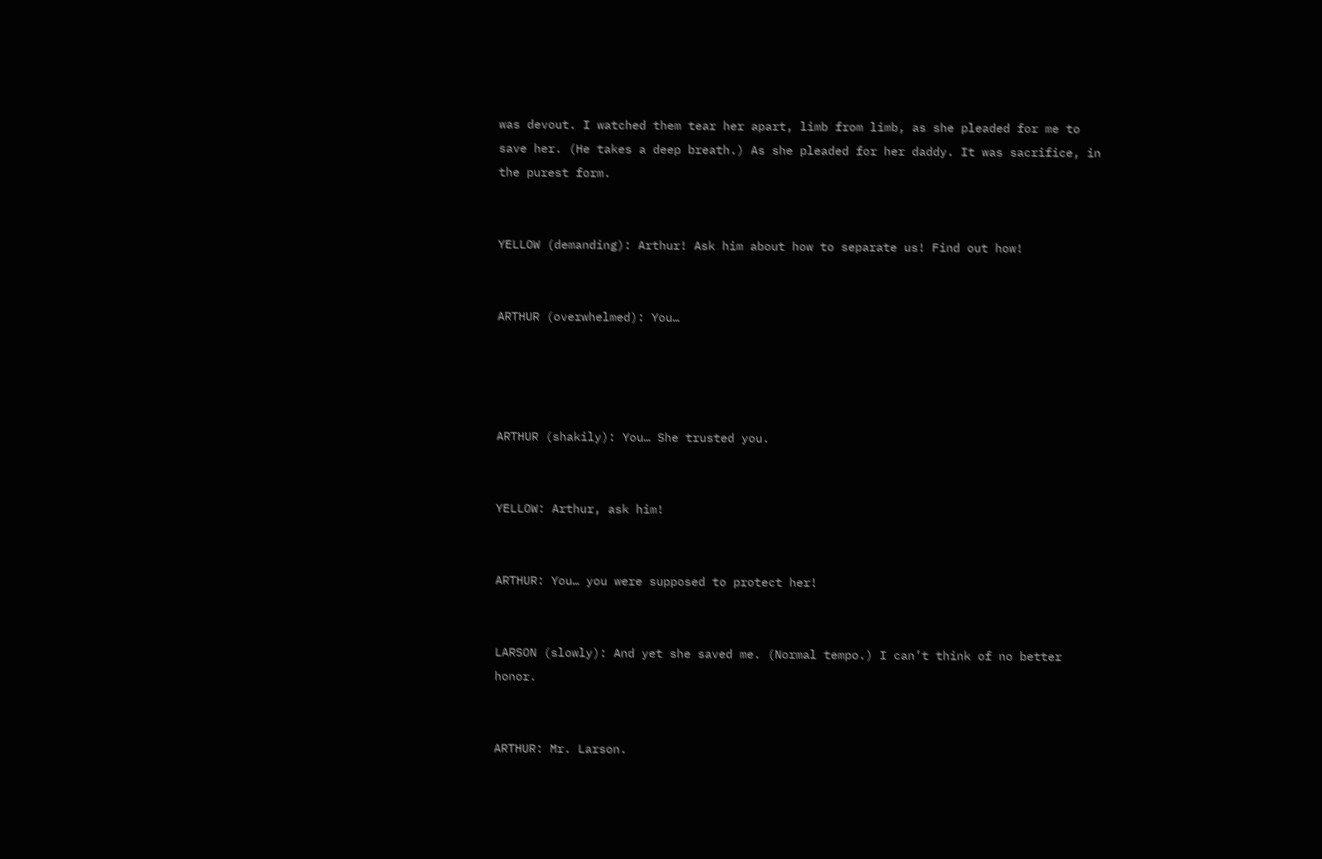was devout. I watched them tear her apart, limb from limb, as she pleaded for me to save her. (He takes a deep breath.) As she pleaded for her daddy. It was sacrifice, in the purest form.


YELLOW (demanding): Arthur! Ask him about how to separate us! Find out how!


ARTHUR (overwhelmed): You…




ARTHUR (shakily): You… She trusted you.


YELLOW: Arthur, ask him!


ARTHUR: You… you were supposed to protect her!


LARSON (slowly): And yet she saved me. (Normal tempo.) I can’t think of no better honor.


ARTHUR: Mr. Larson.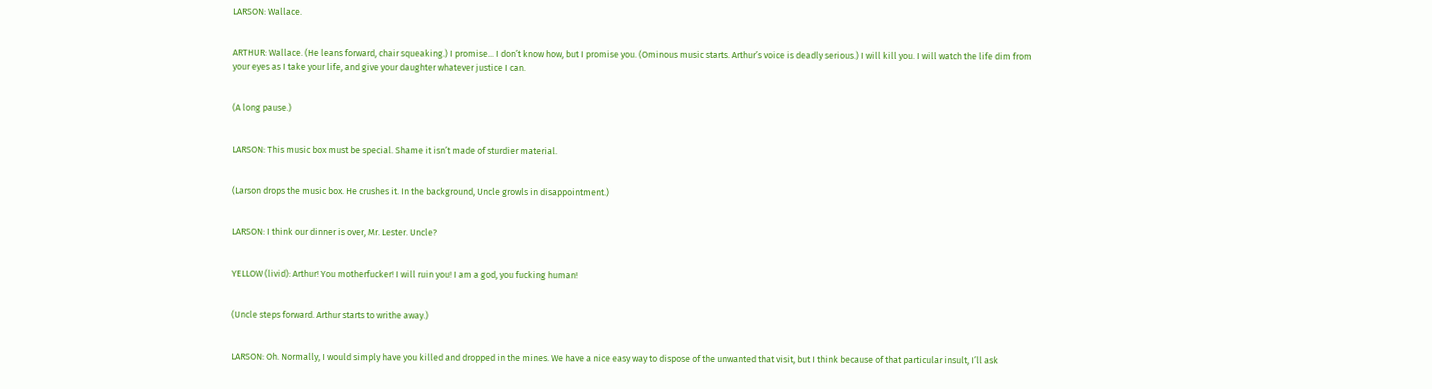LARSON: Wallace.


ARTHUR: Wallace. (He leans forward, chair squeaking.) I promise... I don’t know how, but I promise you. (Ominous music starts. Arthur’s voice is deadly serious.) I will kill you. I will watch the life dim from your eyes as I take your life, and give your daughter whatever justice I can.


(A long pause.)


LARSON: This music box must be special. Shame it isn’t made of sturdier material.


(Larson drops the music box. He crushes it. In the background, Uncle growls in disappointment.)


LARSON: I think our dinner is over, Mr. Lester. Uncle?


YELLOW (livid): Arthur! You motherfucker! I will ruin you! I am a god, you fucking human!


(Uncle steps forward. Arthur starts to writhe away.)


LARSON: Oh. Normally, I would simply have you killed and dropped in the mines. We have a nice easy way to dispose of the unwanted that visit, but I think because of that particular insult, I’ll ask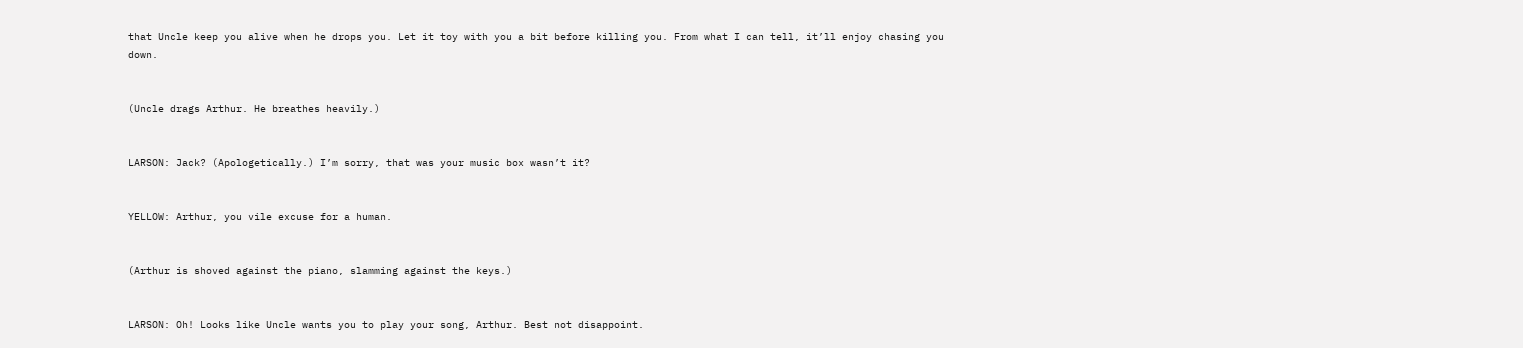that Uncle keep you alive when he drops you. Let it toy with you a bit before killing you. From what I can tell, it’ll enjoy chasing you down.


(Uncle drags Arthur. He breathes heavily.)


LARSON: Jack? (Apologetically.) I’m sorry, that was your music box wasn’t it?


YELLOW: Arthur, you vile excuse for a human.


(Arthur is shoved against the piano, slamming against the keys.)


LARSON: Oh! Looks like Uncle wants you to play your song, Arthur. Best not disappoint.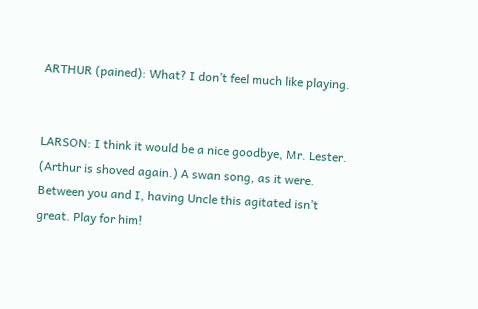ARTHUR (pained): What? I don’t feel much like playing.


LARSON: I think it would be a nice goodbye, Mr. Lester. (Arthur is shoved again.) A swan song, as it were. Between you and I, having Uncle this agitated isn’t great. Play for him!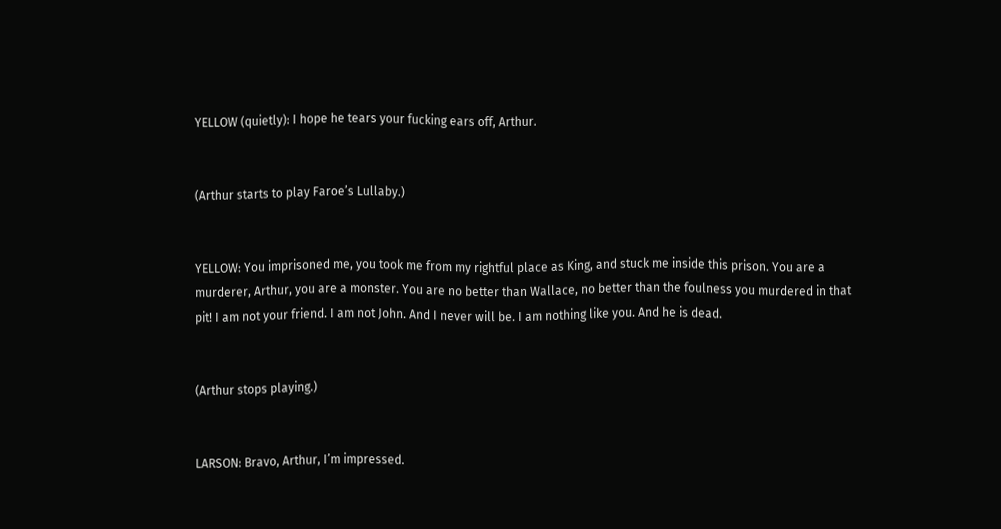YELLOW (quietly): I hope he tears your fucking ears off, Arthur.


(Arthur starts to play Faroe’s Lullaby.)


YELLOW: You imprisoned me, you took me from my rightful place as King, and stuck me inside this prison. You are a murderer, Arthur, you are a monster. You are no better than Wallace, no better than the foulness you murdered in that pit! I am not your friend. I am not John. And I never will be. I am nothing like you. And he is dead.


(Arthur stops playing.)


LARSON: Bravo, Arthur, I’m impressed.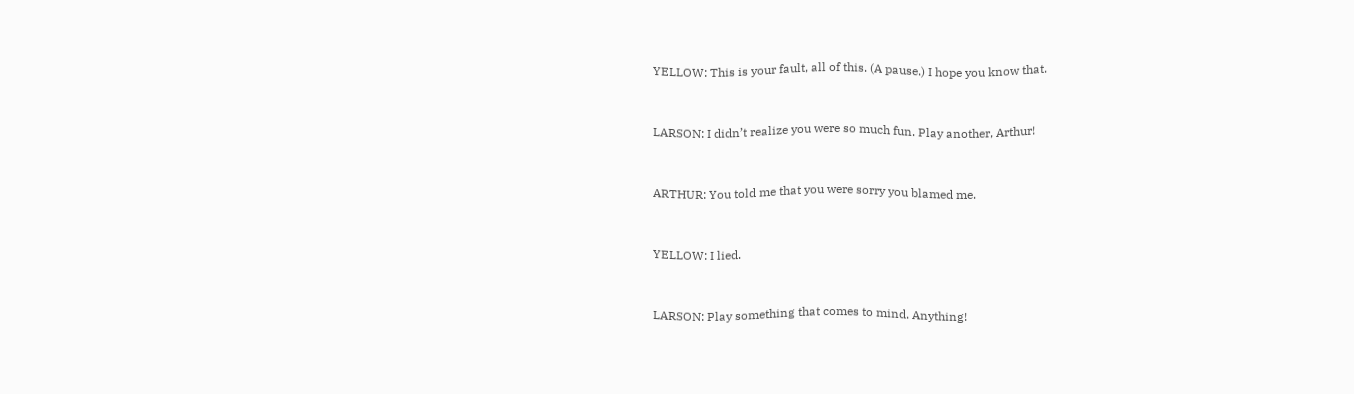YELLOW: This is your fault, all of this. (A pause.) I hope you know that.


LARSON: I didn’t realize you were so much fun. Play another, Arthur!


ARTHUR: You told me that you were sorry you blamed me.


YELLOW: I lied.


LARSON: Play something that comes to mind. Anything!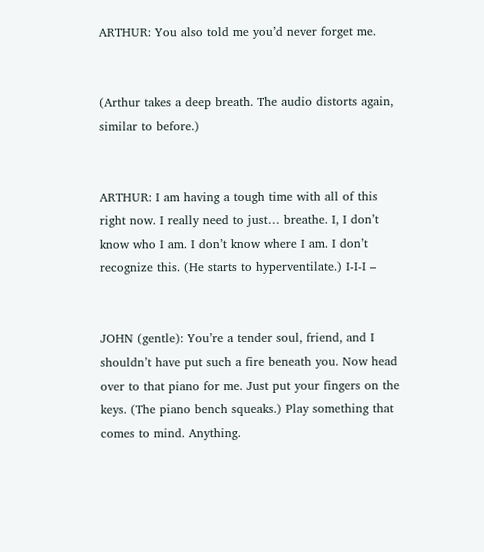ARTHUR: You also told me you’d never forget me.


(Arthur takes a deep breath. The audio distorts again, similar to before.)


ARTHUR: I am having a tough time with all of this right now. I really need to just… breathe. I, I don’t know who I am. I don’t know where I am. I don’t recognize this. (He starts to hyperventilate.) I-I-I –


JOHN (gentle): You’re a tender soul, friend, and I shouldn’t have put such a fire beneath you. Now head over to that piano for me. Just put your fingers on the keys. (The piano bench squeaks.) Play something that comes to mind. Anything.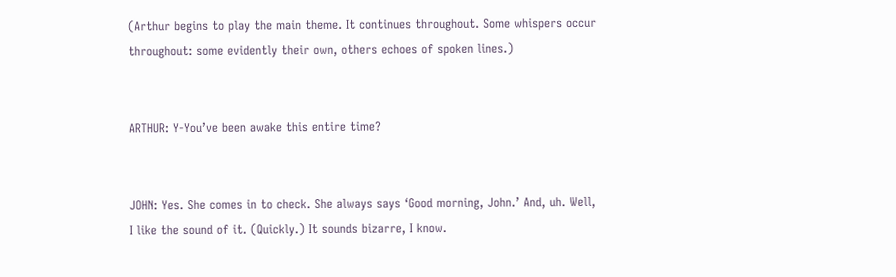(Arthur begins to play the main theme. It continues throughout. Some whispers occur throughout: some evidently their own, others echoes of spoken lines.)


ARTHUR: Y-You’ve been awake this entire time?


JOHN: Yes. She comes in to check. She always says ‘Good morning, John.’ And, uh. Well, I like the sound of it. (Quickly.) It sounds bizarre, I know.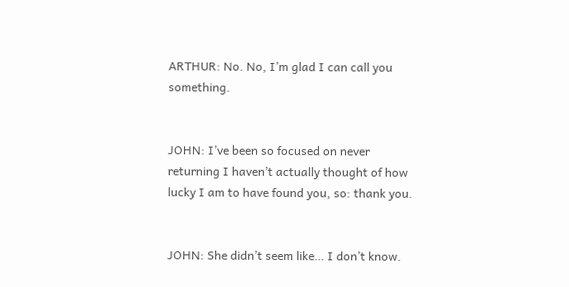ARTHUR: No. No, I’m glad I can call you something.


JOHN: I’ve been so focused on never returning I haven’t actually thought of how lucky I am to have found you, so: thank you.


JOHN: She didn’t seem like… I don’t know.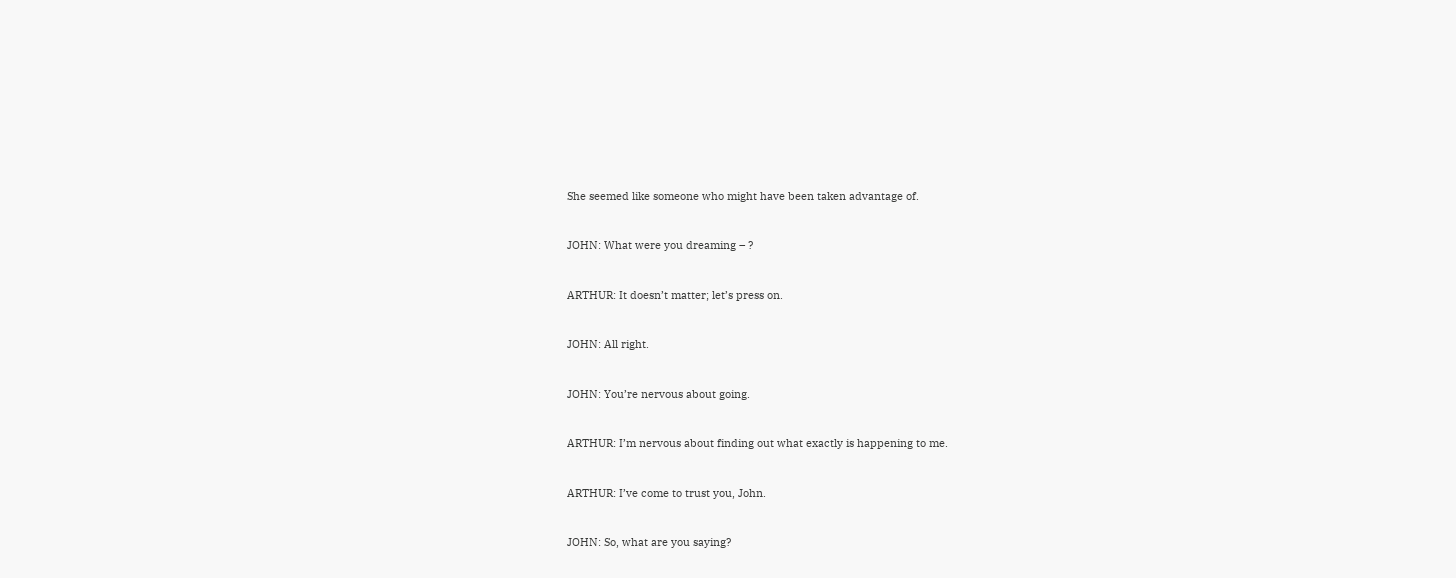She seemed like someone who might have been taken advantage of.


JOHN: What were you dreaming – ?


ARTHUR: It doesn’t matter; let’s press on.


JOHN: All right.


JOHN: You’re nervous about going.


ARTHUR: I’m nervous about finding out what exactly is happening to me.


ARTHUR: I’ve come to trust you, John.


JOHN: So, what are you saying?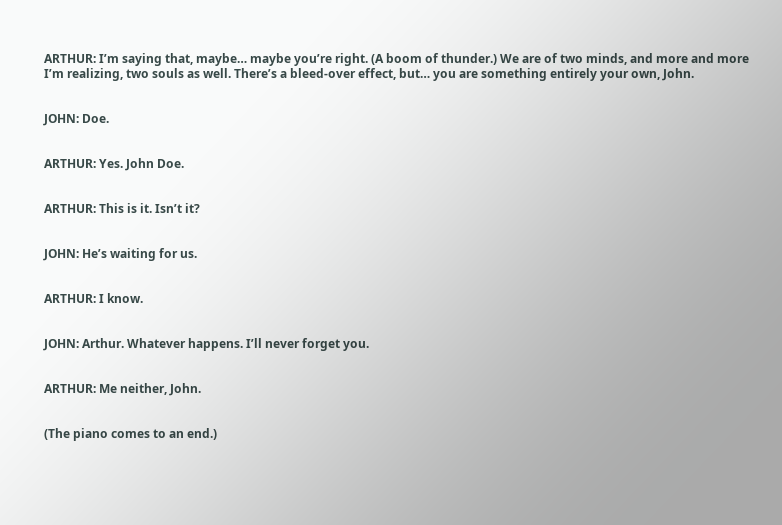ARTHUR: I’m saying that, maybe… maybe you’re right. (A boom of thunder.) We are of two minds, and more and more I’m realizing, two souls as well. There’s a bleed-over effect, but… you are something entirely your own, John.


JOHN: Doe.


ARTHUR: Yes. John Doe.


ARTHUR: This is it. Isn’t it?


JOHN: He’s waiting for us.


ARTHUR: I know.


JOHN: Arthur. Whatever happens. I’ll never forget you.


ARTHUR: Me neither, John.


(The piano comes to an end.)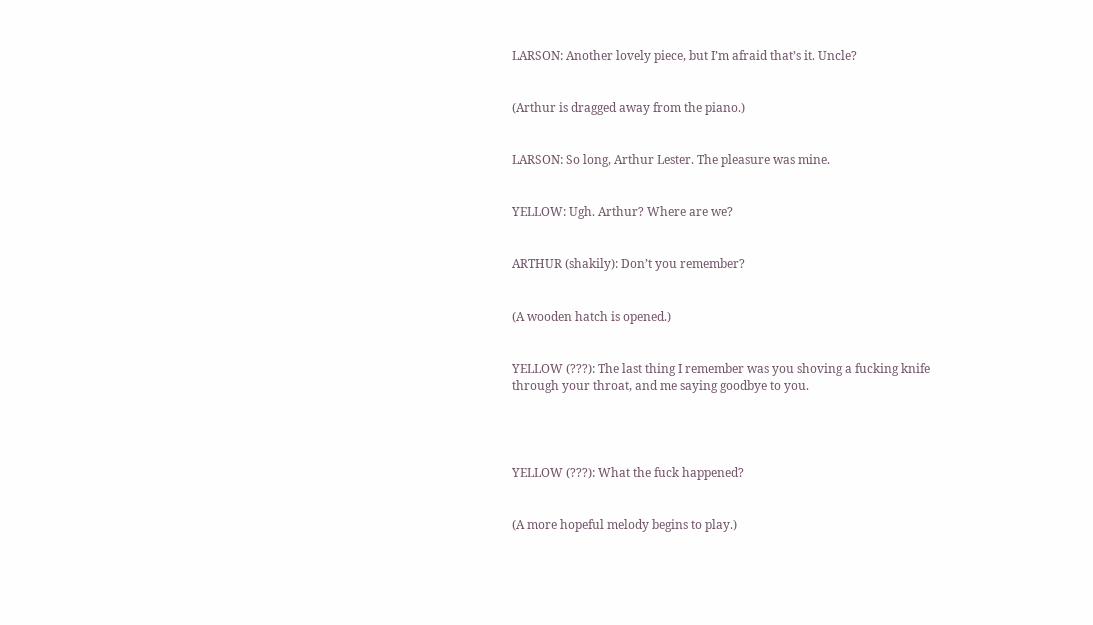LARSON: Another lovely piece, but I’m afraid that’s it. Uncle?


(Arthur is dragged away from the piano.)


LARSON: So long, Arthur Lester. The pleasure was mine.


YELLOW: Ugh. Arthur? Where are we?


ARTHUR (shakily): Don’t you remember?


(A wooden hatch is opened.)


YELLOW (???): The last thing I remember was you shoving a fucking knife through your throat, and me saying goodbye to you.




YELLOW (???): What the fuck happened?


(A more hopeful melody begins to play.)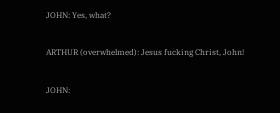JOHN: Yes, what?


ARTHUR (overwhelmed): Jesus fucking Christ, John!


JOHN: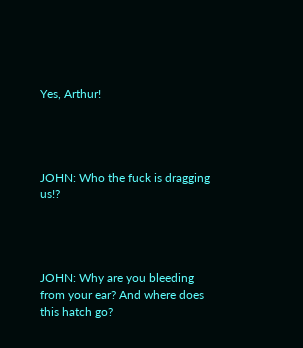Yes, Arthur!




JOHN: Who the fuck is dragging us!?




JOHN: Why are you bleeding from your ear? And where does this hatch go?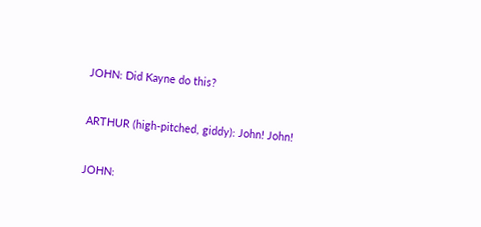JOHN: Did Kayne do this?


ARTHUR (high-pitched, giddy): John! John!


JOHN: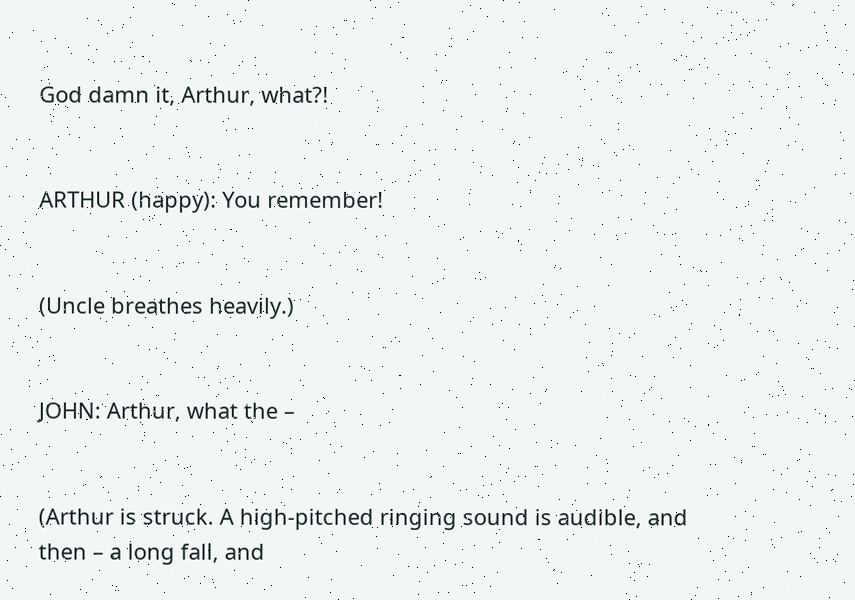God damn it, Arthur, what?!


ARTHUR (happy): You remember!


(Uncle breathes heavily.)


JOHN: Arthur, what the –


(Arthur is struck. A high-pitched ringing sound is audible, and then – a long fall, and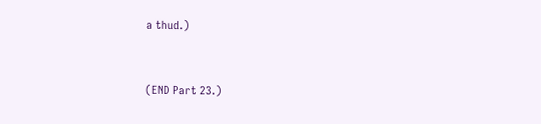a thud.)


(END Part 23.)